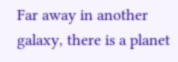Far away in another galaxy, there is a planet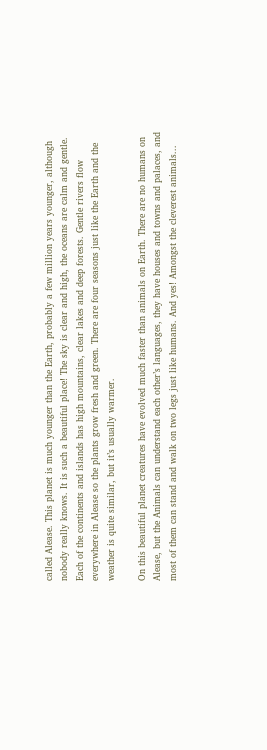called Alease. This planet is much younger than the Earth, probably a few million years younger, although nobody really knows. It is such a beautiful place! The sky is clear and high, the oceans are calm and gentle. Each of the continents and islands has high mountains, clear lakes and deep forests. Gentle rivers flow everywhere in Alease so the plants grow fresh and green. There are four seasons just like the Earth and the weather is quite similar, but it’s usually warmer.

On this beautiful planet creatures have evolved much faster than animals on Earth. There are no humans on Alease, but the Animals can understand each other’s languages, they have houses and towns and palaces, and most of them can stand and walk on two legs just like humans. And yes! Amongst the cleverest animals...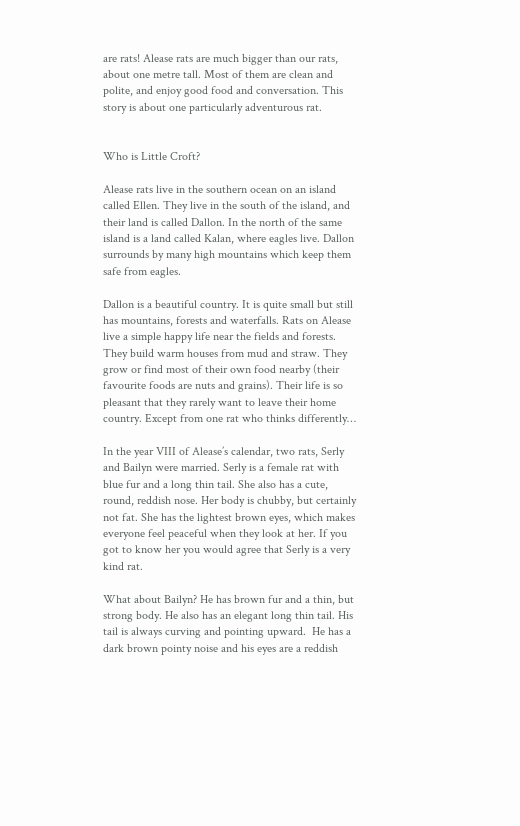are rats! Alease rats are much bigger than our rats, about one metre tall. Most of them are clean and polite, and enjoy good food and conversation. This story is about one particularly adventurous rat.


Who is Little Croft?

Alease rats live in the southern ocean on an island called Ellen. They live in the south of the island, and their land is called Dallon. In the north of the same island is a land called Kalan, where eagles live. Dallon surrounds by many high mountains which keep them safe from eagles.

Dallon is a beautiful country. It is quite small but still has mountains, forests and waterfalls. Rats on Alease live a simple happy life near the fields and forests. They build warm houses from mud and straw. They grow or find most of their own food nearby (their favourite foods are nuts and grains). Their life is so pleasant that they rarely want to leave their home country. Except from one rat who thinks differently…

In the year VIII of Alease’s calendar, two rats, Serly and Bailyn were married. Serly is a female rat with blue fur and a long thin tail. She also has a cute, round, reddish nose. Her body is chubby, but certainly not fat. She has the lightest brown eyes, which makes everyone feel peaceful when they look at her. If you got to know her you would agree that Serly is a very kind rat.

What about Bailyn? He has brown fur and a thin, but strong body. He also has an elegant long thin tail. His tail is always curving and pointing upward.  He has a dark brown pointy noise and his eyes are a reddish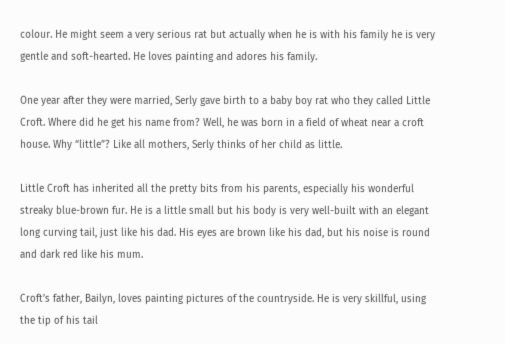colour. He might seem a very serious rat but actually when he is with his family he is very gentle and soft-hearted. He loves painting and adores his family.

One year after they were married, Serly gave birth to a baby boy rat who they called Little Croft. Where did he get his name from? Well, he was born in a field of wheat near a croft house. Why “little”? Like all mothers, Serly thinks of her child as little.

Little Croft has inherited all the pretty bits from his parents, especially his wonderful streaky blue-brown fur. He is a little small but his body is very well-built with an elegant long curving tail, just like his dad. His eyes are brown like his dad, but his noise is round and dark red like his mum.

Croft’s father, Bailyn, loves painting pictures of the countryside. He is very skillful, using the tip of his tail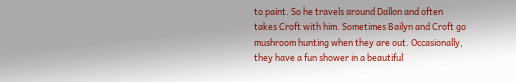to paint. So he travels around Dallon and often takes Croft with him. Sometimes Bailyn and Croft go mushroom hunting when they are out. Occasionally, they have a fun shower in a beautiful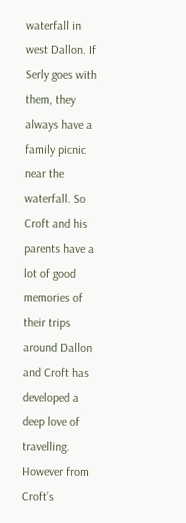waterfall in west Dallon. If Serly goes with them, they always have a family picnic near the waterfall. So Croft and his parents have a lot of good memories of their trips around Dallon and Croft has developed a deep love of travelling. However from Croft’s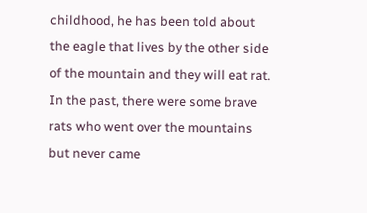childhood, he has been told about the eagle that lives by the other side of the mountain and they will eat rat. In the past, there were some brave rats who went over the mountains but never came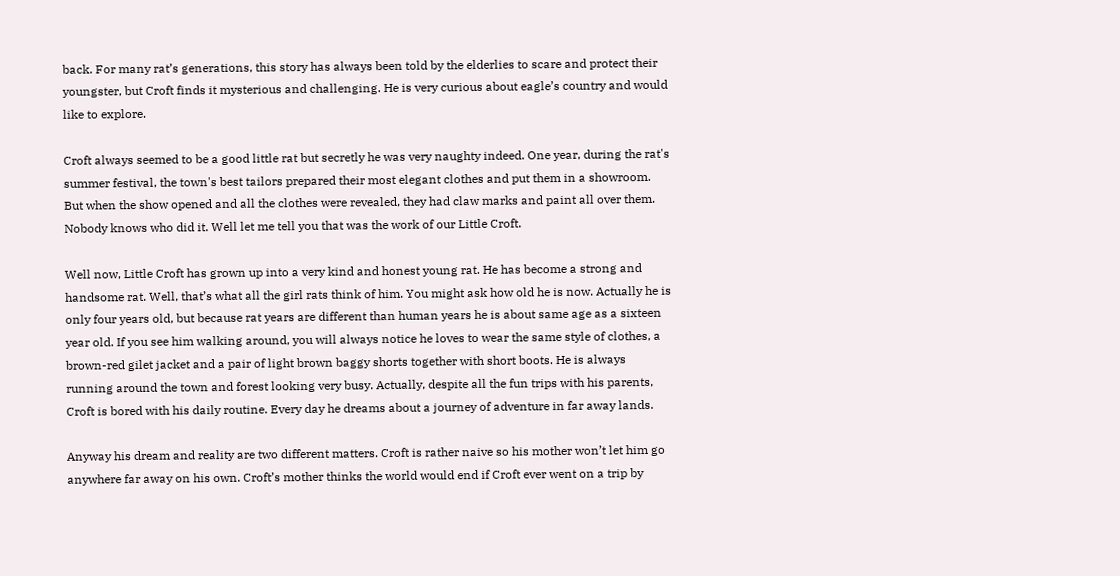back. For many rat’s generations, this story has always been told by the elderlies to scare and protect their youngster, but Croft finds it mysterious and challenging. He is very curious about eagle’s country and would like to explore.

Croft always seemed to be a good little rat but secretly he was very naughty indeed. One year, during the rat's summer festival, the town's best tailors prepared their most elegant clothes and put them in a showroom. But when the show opened and all the clothes were revealed, they had claw marks and paint all over them. Nobody knows who did it. Well let me tell you that was the work of our Little Croft.

Well now, Little Croft has grown up into a very kind and honest young rat. He has become a strong and handsome rat. Well, that’s what all the girl rats think of him. You might ask how old he is now. Actually he is only four years old, but because rat years are different than human years he is about same age as a sixteen year old. If you see him walking around, you will always notice he loves to wear the same style of clothes, a brown-red gilet jacket and a pair of light brown baggy shorts together with short boots. He is always running around the town and forest looking very busy. Actually, despite all the fun trips with his parents, Croft is bored with his daily routine. Every day he dreams about a journey of adventure in far away lands.

Anyway his dream and reality are two different matters. Croft is rather naive so his mother won’t let him go anywhere far away on his own. Croft’s mother thinks the world would end if Croft ever went on a trip by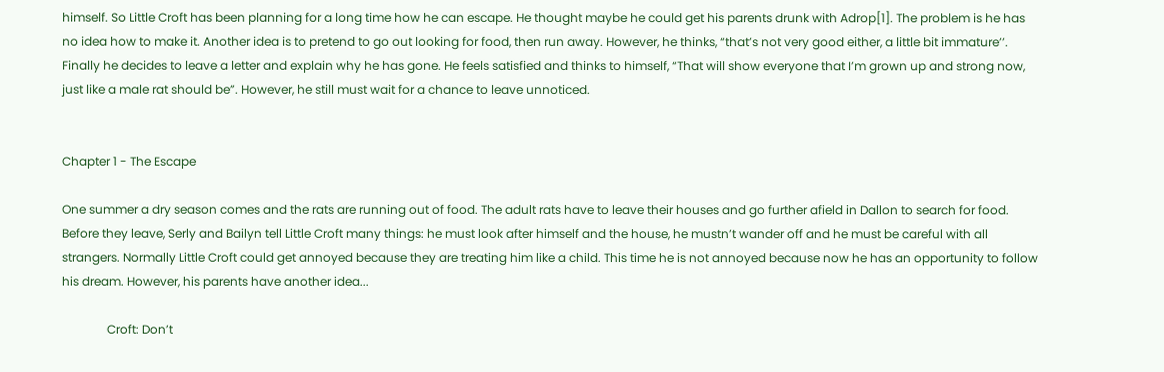himself. So Little Croft has been planning for a long time how he can escape. He thought maybe he could get his parents drunk with Adrop[1]. The problem is he has no idea how to make it. Another idea is to pretend to go out looking for food, then run away. However, he thinks, “that’s not very good either, a little bit immature’’. Finally he decides to leave a letter and explain why he has gone. He feels satisfied and thinks to himself, “That will show everyone that I’m grown up and strong now, just like a male rat should be”. However, he still must wait for a chance to leave unnoticed.


Chapter 1 - The Escape

One summer a dry season comes and the rats are running out of food. The adult rats have to leave their houses and go further afield in Dallon to search for food. Before they leave, Serly and Bailyn tell Little Croft many things: he must look after himself and the house, he mustn’t wander off and he must be careful with all strangers. Normally Little Croft could get annoyed because they are treating him like a child. This time he is not annoyed because now he has an opportunity to follow his dream. However, his parents have another idea...

               Croft: Don’t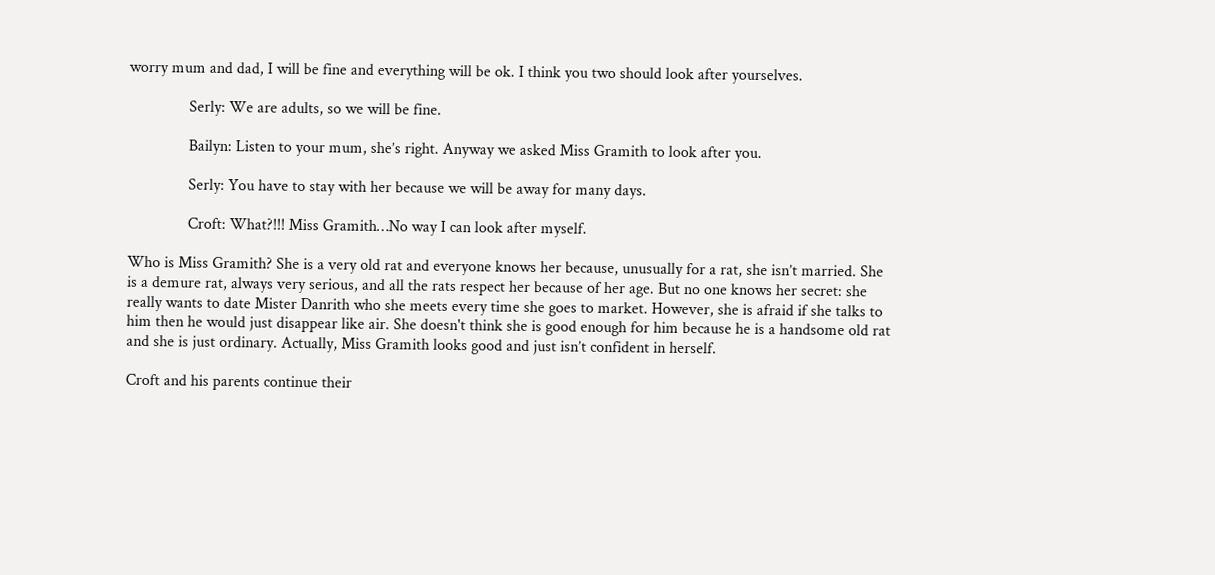worry mum and dad, I will be fine and everything will be ok. I think you two should look after yourselves.

               Serly: We are adults, so we will be fine.

               Bailyn: Listen to your mum, she’s right. Anyway we asked Miss Gramith to look after you.

               Serly: You have to stay with her because we will be away for many days.

               Croft: What?!!! Miss Gramith…No way I can look after myself.

Who is Miss Gramith? She is a very old rat and everyone knows her because, unusually for a rat, she isn’t married. She is a demure rat, always very serious, and all the rats respect her because of her age. But no one knows her secret: she really wants to date Mister Danrith who she meets every time she goes to market. However, she is afraid if she talks to him then he would just disappear like air. She doesn't think she is good enough for him because he is a handsome old rat and she is just ordinary. Actually, Miss Gramith looks good and just isn’t confident in herself.

Croft and his parents continue their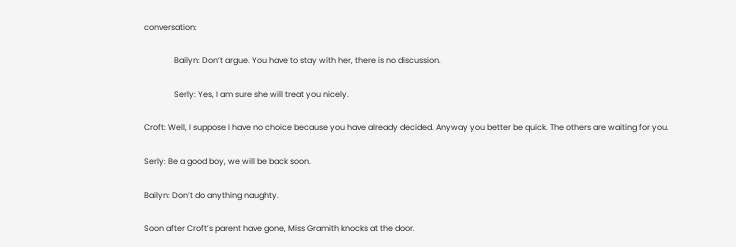conversation:

               Bailyn: Don’t argue. You have to stay with her, there is no discussion.

               Serly: Yes, I am sure she will treat you nicely.

Croft: Well, I suppose I have no choice because you have already decided. Anyway you better be quick. The others are waiting for you.

Serly: Be a good boy, we will be back soon.

Bailyn: Don’t do anything naughty.

Soon after Croft’s parent have gone, Miss Gramith knocks at the door.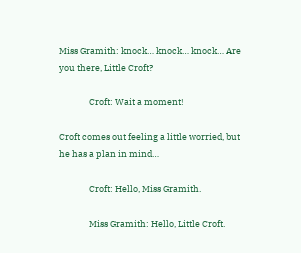Miss Gramith: knock… knock… knock… Are you there, Little Croft?

               Croft: Wait a moment!

Croft comes out feeling a little worried, but he has a plan in mind…

               Croft: Hello, Miss Gramith.

               Miss Gramith: Hello, Little Croft.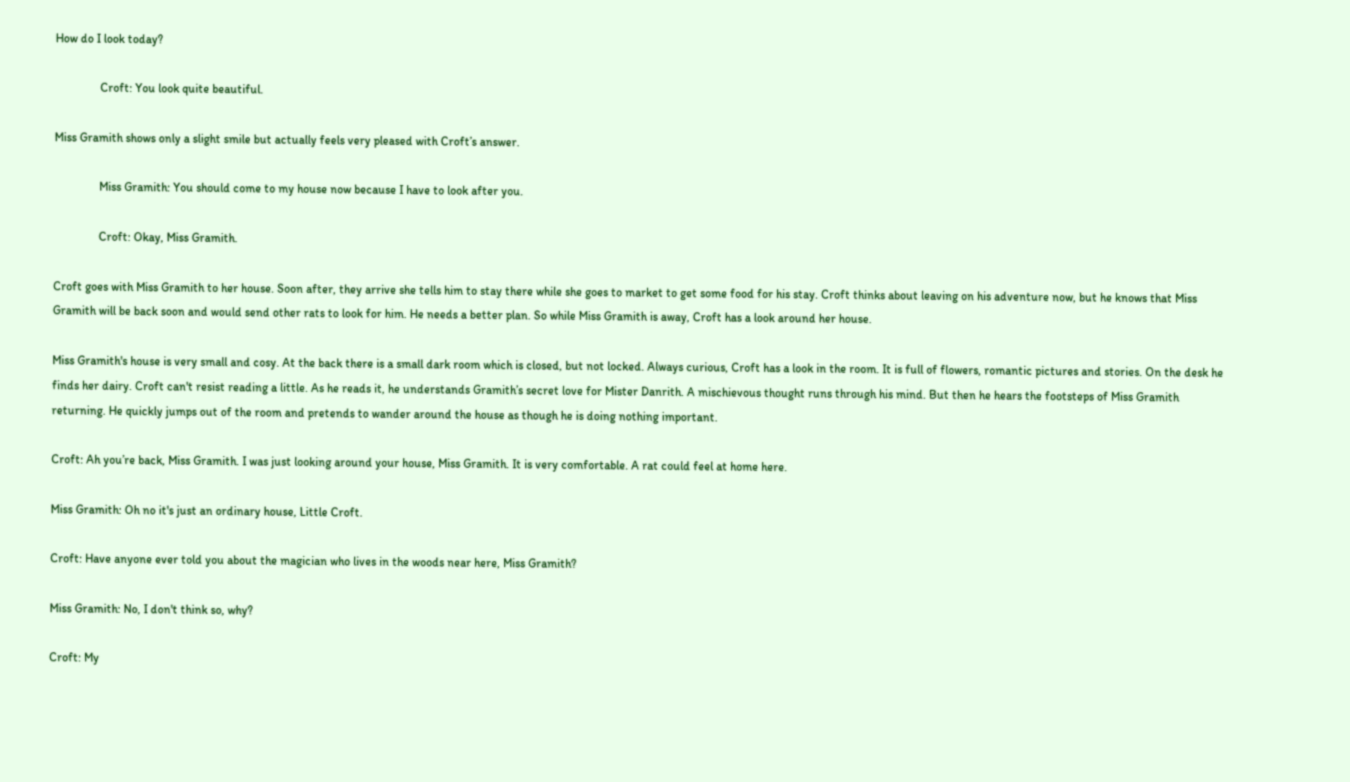How do I look today?

               Croft: You look quite beautiful.

Miss Gramith shows only a slight smile but actually feels very pleased with Croft’s answer.

               Miss Gramith: You should come to my house now because I have to look after you.

               Croft: Okay, Miss Gramith.

Croft goes with Miss Gramith to her house. Soon after, they arrive she tells him to stay there while she goes to market to get some food for his stay. Croft thinks about leaving on his adventure now, but he knows that Miss Gramith will be back soon and would send other rats to look for him. He needs a better plan. So while Miss Gramith is away, Croft has a look around her house.

Miss Gramith's house is very small and cosy. At the back there is a small dark room which is closed, but not locked. Always curious, Croft has a look in the room. It is full of flowers, romantic pictures and stories. On the desk he finds her dairy. Croft can't resist reading a little. As he reads it, he understands Gramith’s secret love for Mister Danrith. A mischievous thought runs through his mind. But then he hears the footsteps of Miss Gramith returning. He quickly jumps out of the room and pretends to wander around the house as though he is doing nothing important.

Croft: Ah you’re back, Miss Gramith. I was just looking around your house, Miss Gramith. It is very comfortable. A rat could feel at home here.

Miss Gramith: Oh no it's just an ordinary house, Little Croft.

Croft: Have anyone ever told you about the magician who lives in the woods near here, Miss Gramith?

Miss Gramith: No, I don't think so, why?

Croft: My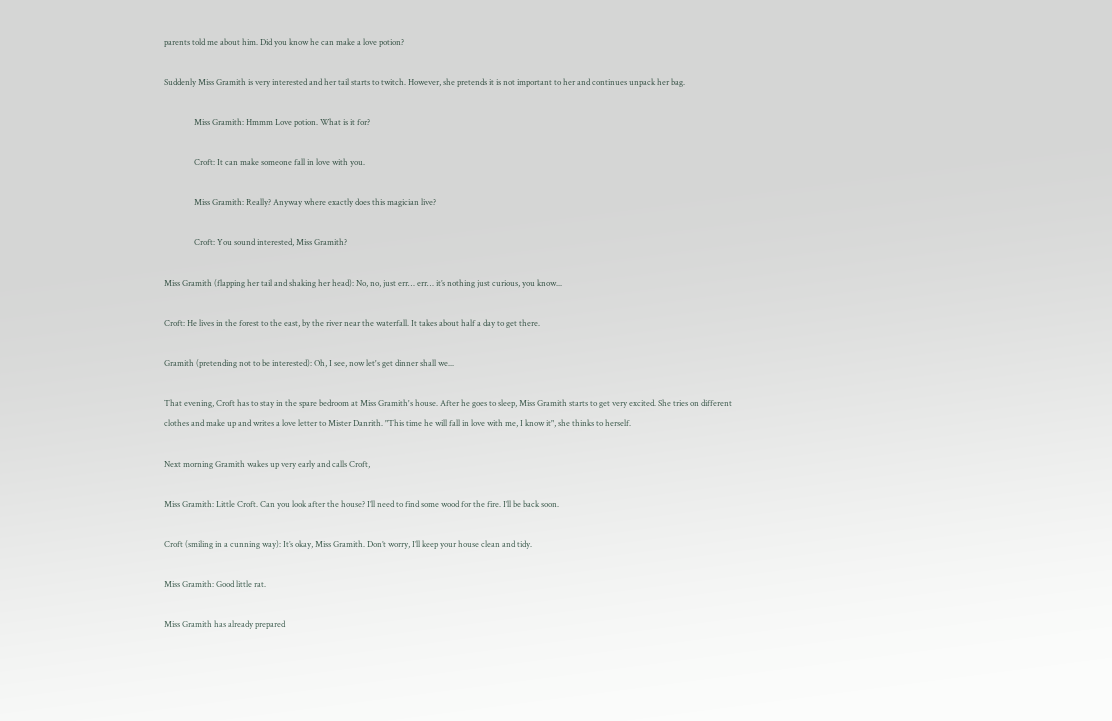parents told me about him. Did you know he can make a love potion?

Suddenly Miss Gramith is very interested and her tail starts to twitch. However, she pretends it is not important to her and continues unpack her bag.

               Miss Gramith: Hmmm Love potion. What is it for?

               Croft: It can make someone fall in love with you.

               Miss Gramith: Really? Anyway where exactly does this magician live?

               Croft: You sound interested, Miss Gramith?

Miss Gramith (flapping her tail and shaking her head): No, no, just err… err… it’s nothing just curious, you know...

Croft: He lives in the forest to the east, by the river near the waterfall. It takes about half a day to get there.

Gramith (pretending not to be interested): Oh, I see, now let's get dinner shall we...

That evening, Croft has to stay in the spare bedroom at Miss Gramith's house. After he goes to sleep, Miss Gramith starts to get very excited. She tries on different clothes and make up and writes a love letter to Mister Danrith. "This time he will fall in love with me, I know it", she thinks to herself.

Next morning Gramith wakes up very early and calls Croft,

Miss Gramith: Little Croft. Can you look after the house? I’ll need to find some wood for the fire. I’ll be back soon.

Croft (smiling in a cunning way): It’s okay, Miss Gramith. Don’t worry, I’ll keep your house clean and tidy.

Miss Gramith: Good little rat.

Miss Gramith has already prepared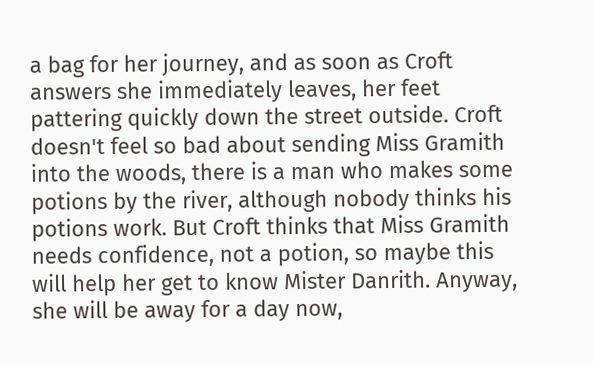a bag for her journey, and as soon as Croft answers she immediately leaves, her feet pattering quickly down the street outside. Croft doesn't feel so bad about sending Miss Gramith into the woods, there is a man who makes some potions by the river, although nobody thinks his potions work. But Croft thinks that Miss Gramith needs confidence, not a potion, so maybe this will help her get to know Mister Danrith. Anyway, she will be away for a day now,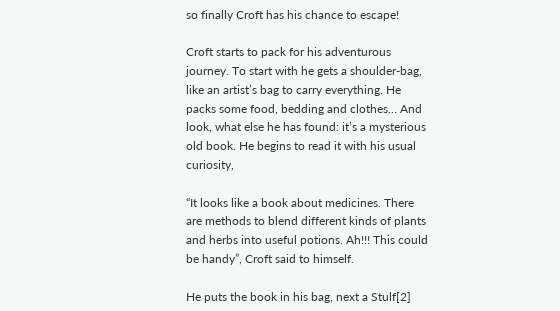so finally Croft has his chance to escape!

Croft starts to pack for his adventurous journey. To start with he gets a shoulder-bag, like an artist’s bag to carry everything. He packs some food, bedding and clothes… And look, what else he has found: it’s a mysterious old book. He begins to read it with his usual curiosity,

“It looks like a book about medicines. There are methods to blend different kinds of plants and herbs into useful potions. Ah!!! This could be handy”, Croft said to himself.

He puts the book in his bag, next a Stulf[2]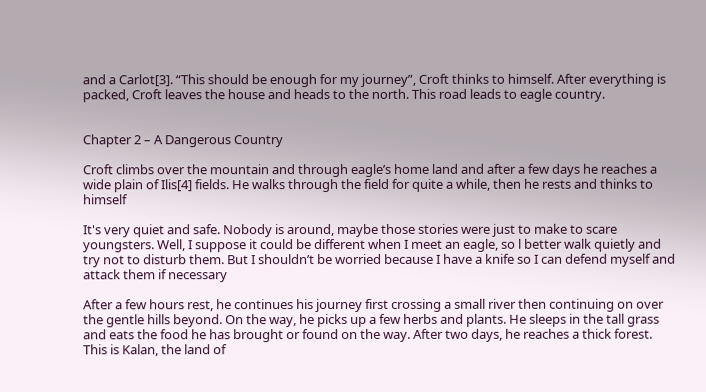and a Carlot[3]. “This should be enough for my journey”, Croft thinks to himself. After everything is packed, Croft leaves the house and heads to the north. This road leads to eagle country.


Chapter 2 – A Dangerous Country

Croft climbs over the mountain and through eagle’s home land and after a few days he reaches a wide plain of Ilis[4] fields. He walks through the field for quite a while, then he rests and thinks to himself

It's very quiet and safe. Nobody is around, maybe those stories were just to make to scare youngsters. Well, I suppose it could be different when I meet an eagle, so l better walk quietly and try not to disturb them. But I shouldn’t be worried because I have a knife so I can defend myself and attack them if necessary

After a few hours rest, he continues his journey first crossing a small river then continuing on over the gentle hills beyond. On the way, he picks up a few herbs and plants. He sleeps in the tall grass and eats the food he has brought or found on the way. After two days, he reaches a thick forest. This is Kalan, the land of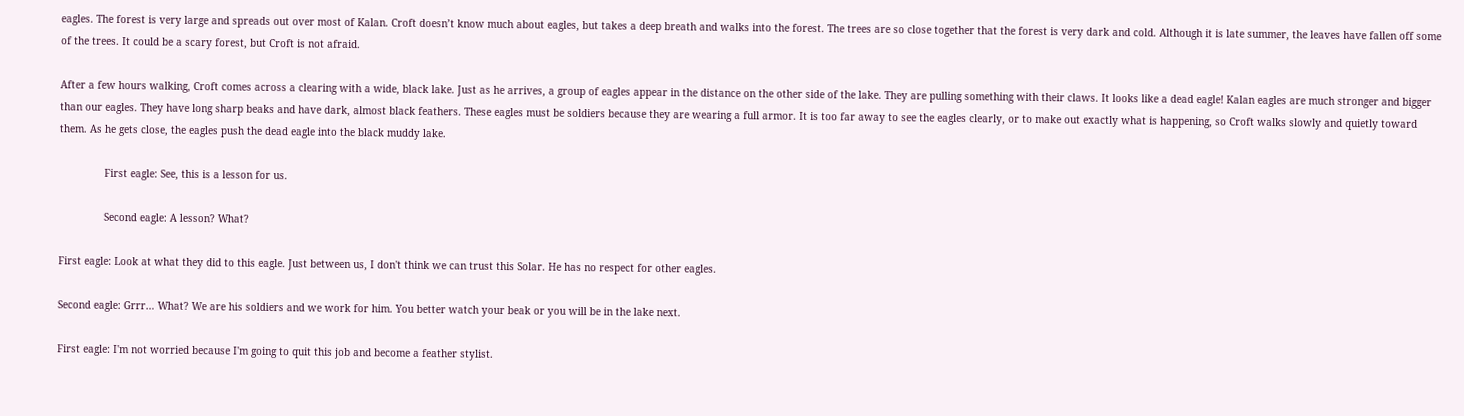eagles. The forest is very large and spreads out over most of Kalan. Croft doesn’t know much about eagles, but takes a deep breath and walks into the forest. The trees are so close together that the forest is very dark and cold. Although it is late summer, the leaves have fallen off some of the trees. It could be a scary forest, but Croft is not afraid.

After a few hours walking, Croft comes across a clearing with a wide, black lake. Just as he arrives, a group of eagles appear in the distance on the other side of the lake. They are pulling something with their claws. It looks like a dead eagle! Kalan eagles are much stronger and bigger than our eagles. They have long sharp beaks and have dark, almost black feathers. These eagles must be soldiers because they are wearing a full armor. It is too far away to see the eagles clearly, or to make out exactly what is happening, so Croft walks slowly and quietly toward them. As he gets close, the eagles push the dead eagle into the black muddy lake.

               First eagle: See, this is a lesson for us.

               Second eagle: A lesson? What?

First eagle: Look at what they did to this eagle. Just between us, I don't think we can trust this Solar. He has no respect for other eagles.

Second eagle: Grrr… What? We are his soldiers and we work for him. You better watch your beak or you will be in the lake next.

First eagle: I'm not worried because I'm going to quit this job and become a feather stylist.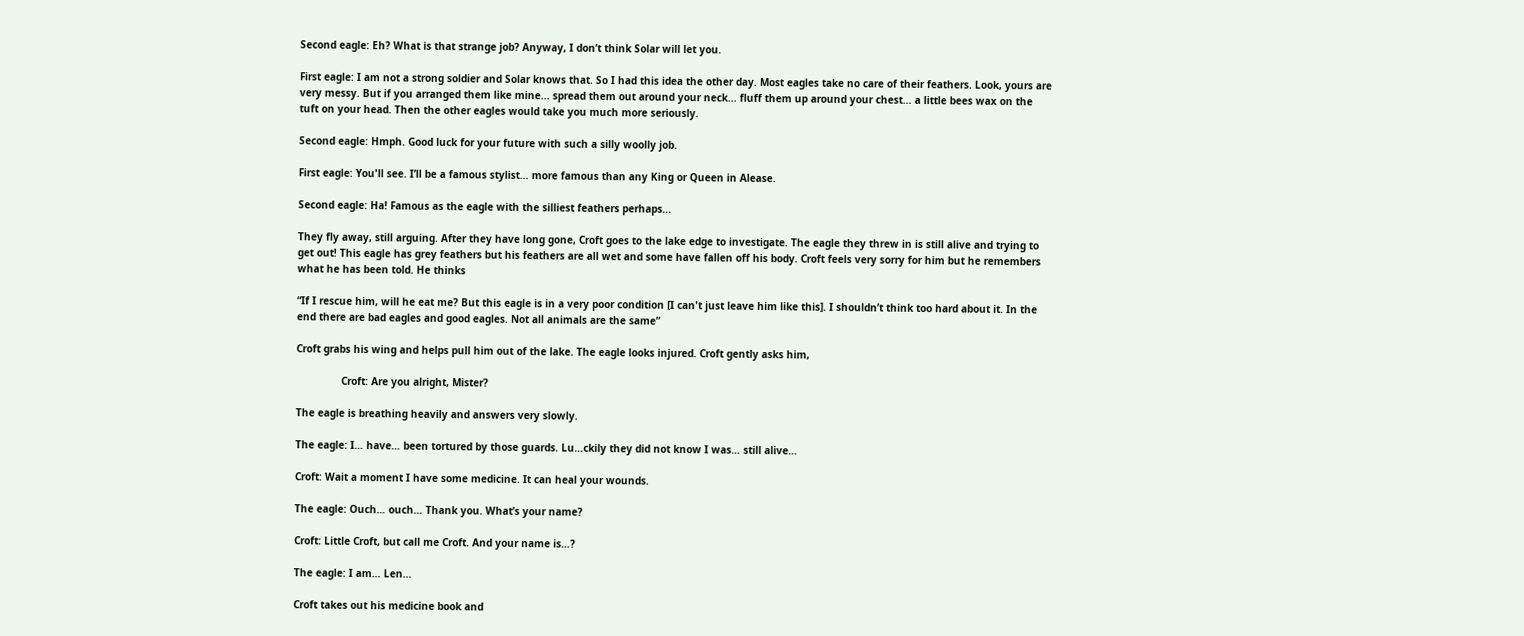Second eagle: Eh? What is that strange job? Anyway, I don’t think Solar will let you.

First eagle: I am not a strong soldier and Solar knows that. So I had this idea the other day. Most eagles take no care of their feathers. Look, yours are very messy. But if you arranged them like mine... spread them out around your neck... fluff them up around your chest... a little bees wax on the tuft on your head. Then the other eagles would take you much more seriously.

Second eagle: Hmph. Good luck for your future with such a silly woolly job.

First eagle: You'll see. I’ll be a famous stylist… more famous than any King or Queen in Alease.

Second eagle: Ha! Famous as the eagle with the silliest feathers perhaps...

They fly away, still arguing. After they have long gone, Croft goes to the lake edge to investigate. The eagle they threw in is still alive and trying to get out! This eagle has grey feathers but his feathers are all wet and some have fallen off his body. Croft feels very sorry for him but he remembers what he has been told. He thinks

“If I rescue him, will he eat me? But this eagle is in a very poor condition [I can't just leave him like this]. I shouldn’t think too hard about it. In the end there are bad eagles and good eagles. Not all animals are the same”

Croft grabs his wing and helps pull him out of the lake. The eagle looks injured. Croft gently asks him,

               Croft: Are you alright, Mister?

The eagle is breathing heavily and answers very slowly.

The eagle: I… have… been tortured by those guards. Lu…ckily they did not know I was… still alive…

Croft: Wait a moment I have some medicine. It can heal your wounds.

The eagle: Ouch… ouch… Thank you. What’s your name?

Croft: Little Croft, but call me Croft. And your name is…?

The eagle: I am… Len…

Croft takes out his medicine book and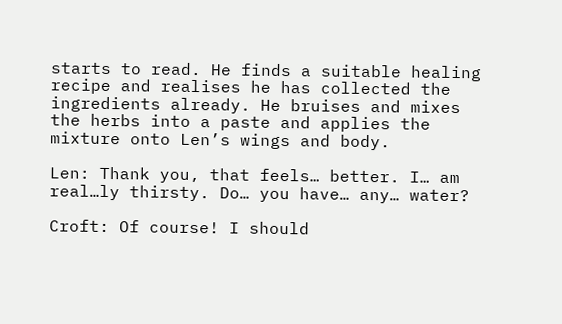starts to read. He finds a suitable healing recipe and realises he has collected the ingredients already. He bruises and mixes the herbs into a paste and applies the mixture onto Len’s wings and body.

Len: Thank you, that feels… better. I… am real…ly thirsty. Do… you have… any… water?

Croft: Of course! I should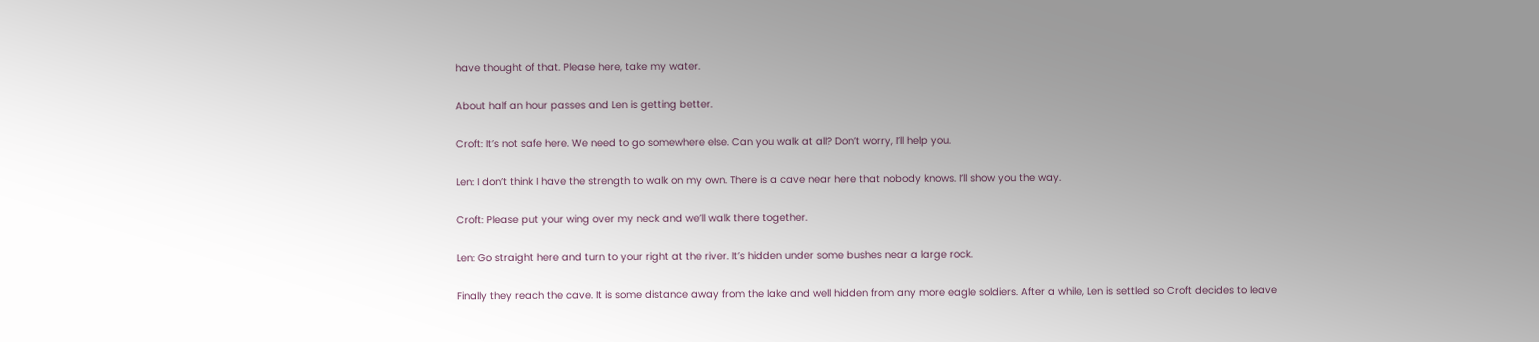have thought of that. Please here, take my water.

About half an hour passes and Len is getting better.

Croft: It’s not safe here. We need to go somewhere else. Can you walk at all? Don’t worry, I’ll help you.

Len: I don’t think I have the strength to walk on my own. There is a cave near here that nobody knows. I’ll show you the way.

Croft: Please put your wing over my neck and we’ll walk there together.

Len: Go straight here and turn to your right at the river. It’s hidden under some bushes near a large rock.

Finally they reach the cave. It is some distance away from the lake and well hidden from any more eagle soldiers. After a while, Len is settled so Croft decides to leave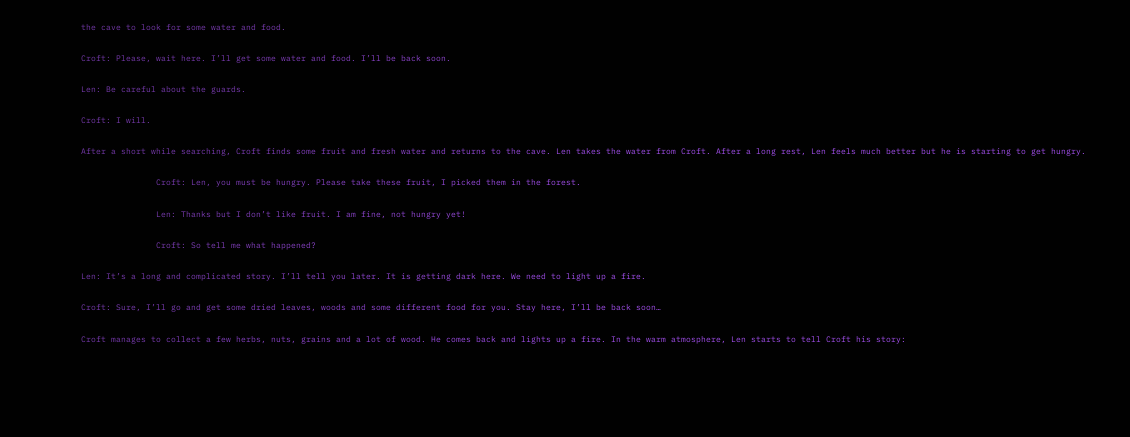the cave to look for some water and food.

Croft: Please, wait here. I’ll get some water and food. I’ll be back soon.

Len: Be careful about the guards.

Croft: I will.

After a short while searching, Croft finds some fruit and fresh water and returns to the cave. Len takes the water from Croft. After a long rest, Len feels much better but he is starting to get hungry.

               Croft: Len, you must be hungry. Please take these fruit, I picked them in the forest.

               Len: Thanks but I don’t like fruit. I am fine, not hungry yet!

               Croft: So tell me what happened?

Len: It’s a long and complicated story. I’ll tell you later. It is getting dark here. We need to light up a fire.

Croft: Sure, I’ll go and get some dried leaves, woods and some different food for you. Stay here, I’ll be back soon…

Croft manages to collect a few herbs, nuts, grains and a lot of wood. He comes back and lights up a fire. In the warm atmosphere, Len starts to tell Croft his story: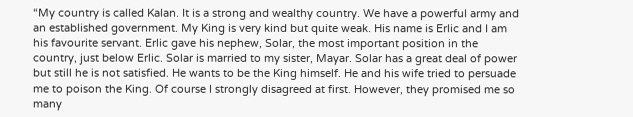“My country is called Kalan. It is a strong and wealthy country. We have a powerful army and an established government. My King is very kind but quite weak. His name is Erlic and I am his favourite servant. Erlic gave his nephew, Solar, the most important position in the country, just below Erlic. Solar is married to my sister, Mayar. Solar has a great deal of power but still he is not satisfied. He wants to be the King himself. He and his wife tried to persuade me to poison the King. Of course I strongly disagreed at first. However, they promised me so many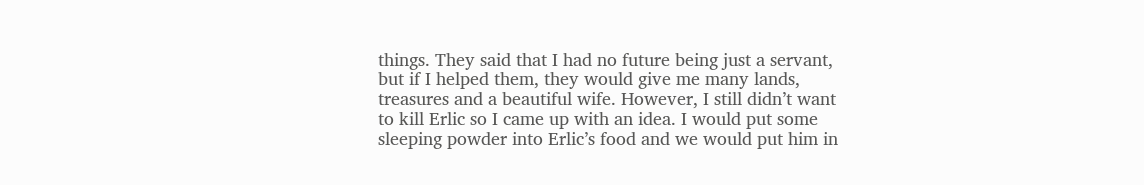things. They said that I had no future being just a servant, but if I helped them, they would give me many lands, treasures and a beautiful wife. However, I still didn’t want to kill Erlic so I came up with an idea. I would put some sleeping powder into Erlic’s food and we would put him in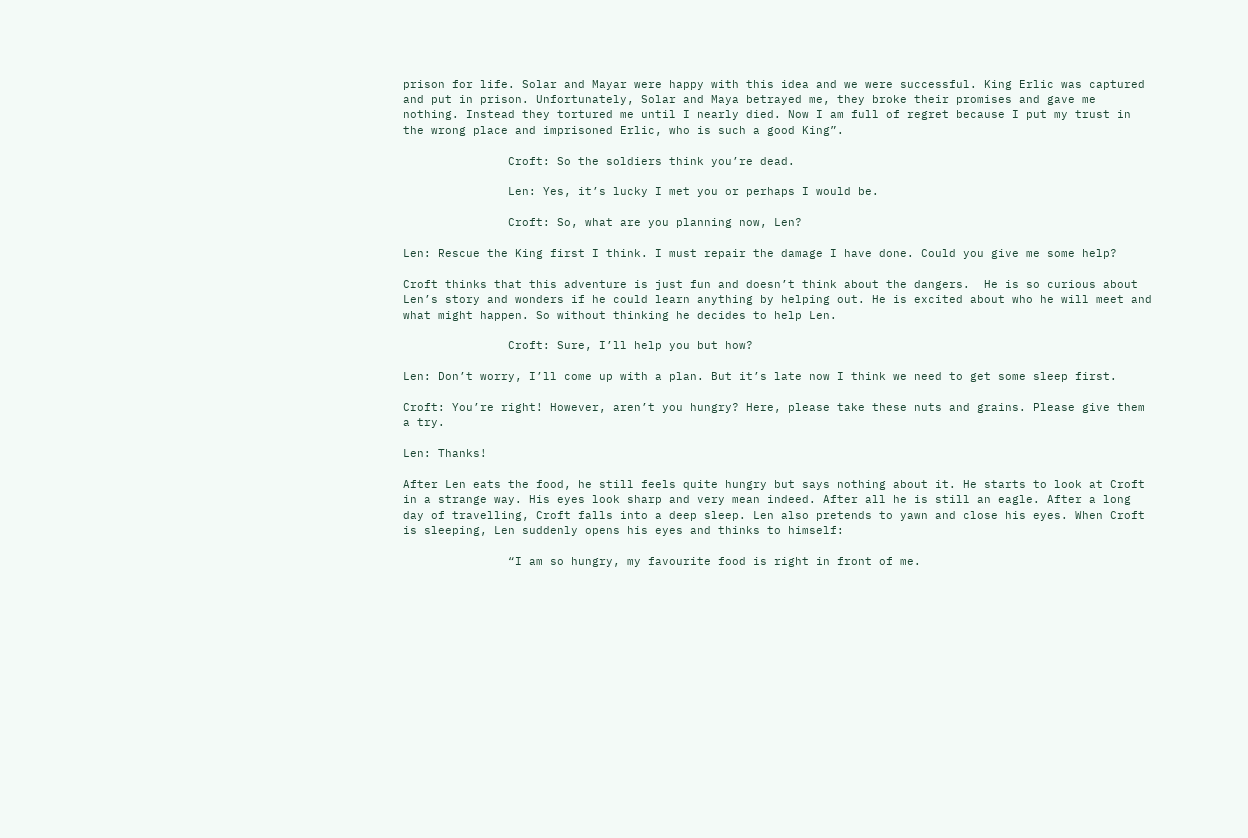prison for life. Solar and Mayar were happy with this idea and we were successful. King Erlic was captured and put in prison. Unfortunately, Solar and Maya betrayed me, they broke their promises and gave me nothing. Instead they tortured me until I nearly died. Now I am full of regret because I put my trust in the wrong place and imprisoned Erlic, who is such a good King”.

               Croft: So the soldiers think you’re dead.

               Len: Yes, it’s lucky I met you or perhaps I would be.

               Croft: So, what are you planning now, Len?

Len: Rescue the King first I think. I must repair the damage I have done. Could you give me some help?

Croft thinks that this adventure is just fun and doesn’t think about the dangers.  He is so curious about Len’s story and wonders if he could learn anything by helping out. He is excited about who he will meet and what might happen. So without thinking he decides to help Len.

               Croft: Sure, I’ll help you but how?

Len: Don’t worry, I’ll come up with a plan. But it’s late now I think we need to get some sleep first.

Croft: You’re right! However, aren’t you hungry? Here, please take these nuts and grains. Please give them a try.

Len: Thanks!

After Len eats the food, he still feels quite hungry but says nothing about it. He starts to look at Croft in a strange way. His eyes look sharp and very mean indeed. After all he is still an eagle. After a long day of travelling, Croft falls into a deep sleep. Len also pretends to yawn and close his eyes. When Croft is sleeping, Len suddenly opens his eyes and thinks to himself:

               “I am so hungry, my favourite food is right in front of me.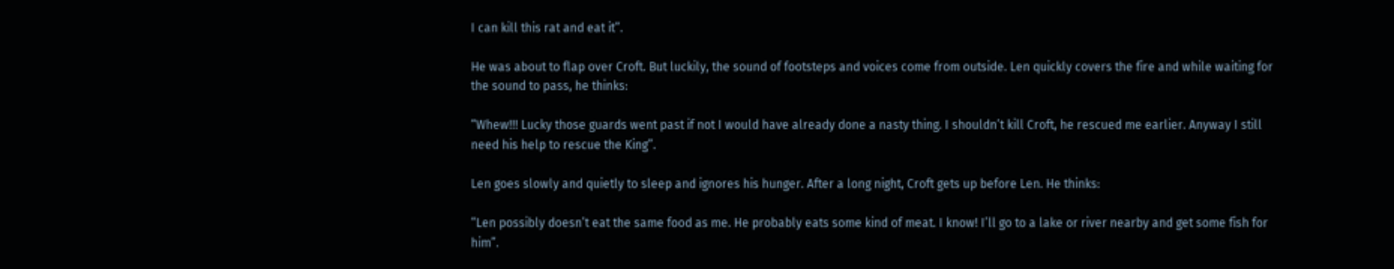I can kill this rat and eat it”.

He was about to flap over Croft. But luckily, the sound of footsteps and voices come from outside. Len quickly covers the fire and while waiting for the sound to pass, he thinks:

“Whew!!! Lucky those guards went past if not I would have already done a nasty thing. I shouldn’t kill Croft, he rescued me earlier. Anyway I still need his help to rescue the King”.

Len goes slowly and quietly to sleep and ignores his hunger. After a long night, Croft gets up before Len. He thinks:

“Len possibly doesn’t eat the same food as me. He probably eats some kind of meat. I know! I’ll go to a lake or river nearby and get some fish for him”.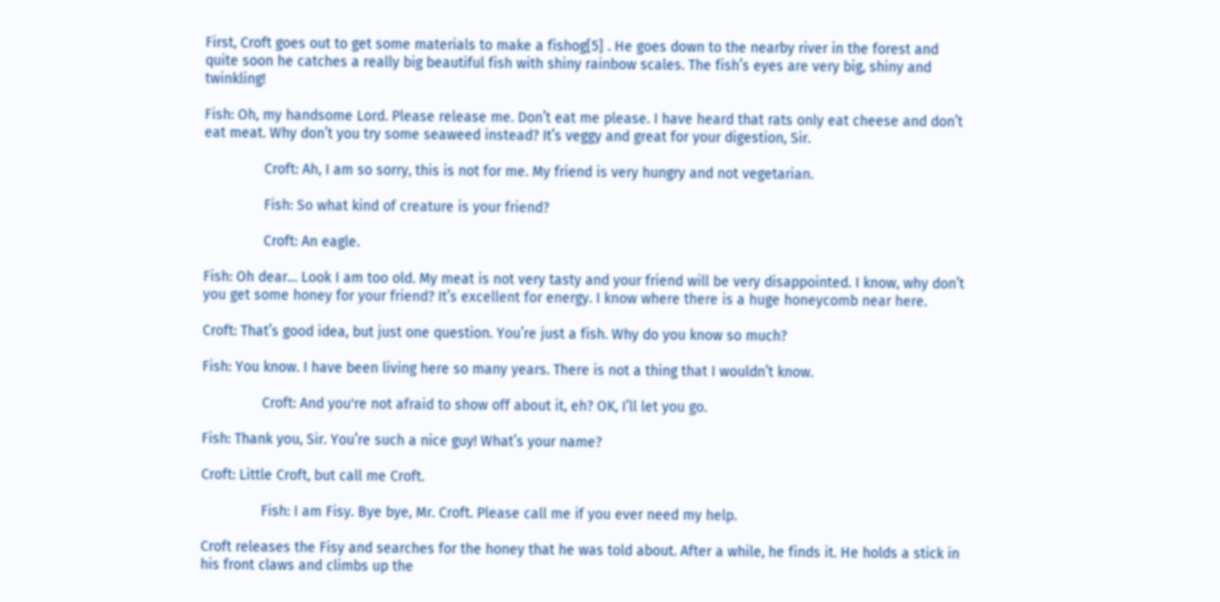First, Croft goes out to get some materials to make a fishog[5] . He goes down to the nearby river in the forest and quite soon he catches a really big beautiful fish with shiny rainbow scales. The fish’s eyes are very big, shiny and twinkling!

Fish: Oh, my handsome Lord. Please release me. Don’t eat me please. I have heard that rats only eat cheese and don’t eat meat. Why don’t you try some seaweed instead? It’s veggy and great for your digestion, Sir.

               Croft: Ah, I am so sorry, this is not for me. My friend is very hungry and not vegetarian.

               Fish: So what kind of creature is your friend?

               Croft: An eagle.

Fish: Oh dear… Look I am too old. My meat is not very tasty and your friend will be very disappointed. I know, why don’t you get some honey for your friend? It’s excellent for energy. I know where there is a huge honeycomb near here.

Croft: That’s good idea, but just one question. You’re just a fish. Why do you know so much?

Fish: You know. I have been living here so many years. There is not a thing that I wouldn’t know.

               Croft: And you're not afraid to show off about it, eh? OK, I’ll let you go.

Fish: Thank you, Sir. You’re such a nice guy! What’s your name?

Croft: Little Croft, but call me Croft.

               Fish: I am Fisy. Bye bye, Mr. Croft. Please call me if you ever need my help.

Croft releases the Fisy and searches for the honey that he was told about. After a while, he finds it. He holds a stick in his front claws and climbs up the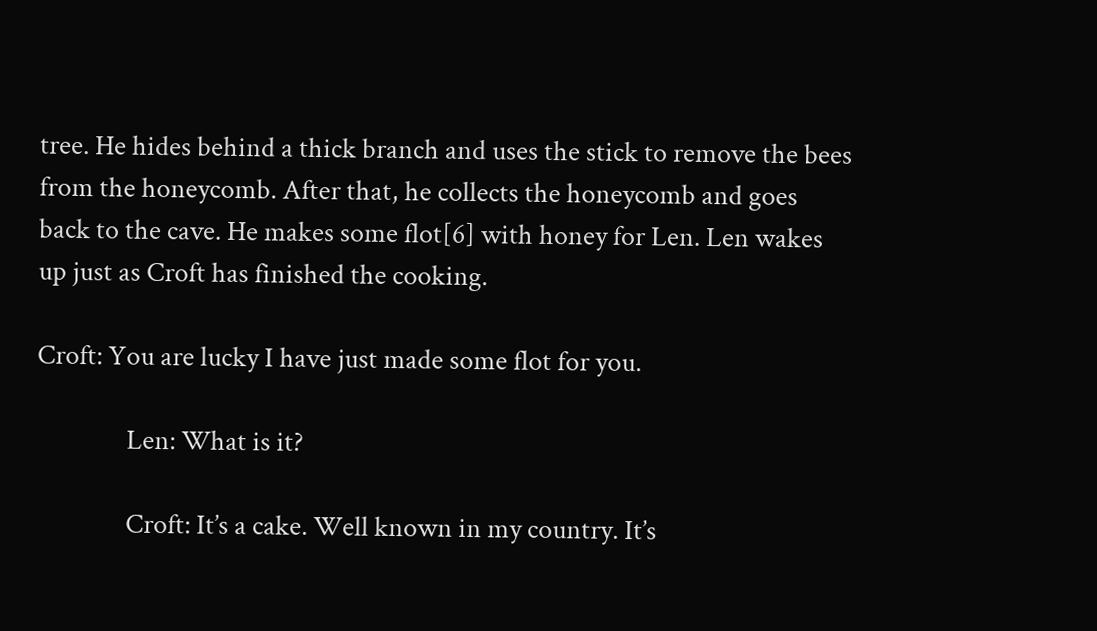tree. He hides behind a thick branch and uses the stick to remove the bees from the honeycomb. After that, he collects the honeycomb and goes back to the cave. He makes some flot[6] with honey for Len. Len wakes up just as Croft has finished the cooking.

Croft: You are lucky I have just made some flot for you.

               Len: What is it?

               Croft: It’s a cake. Well known in my country. It’s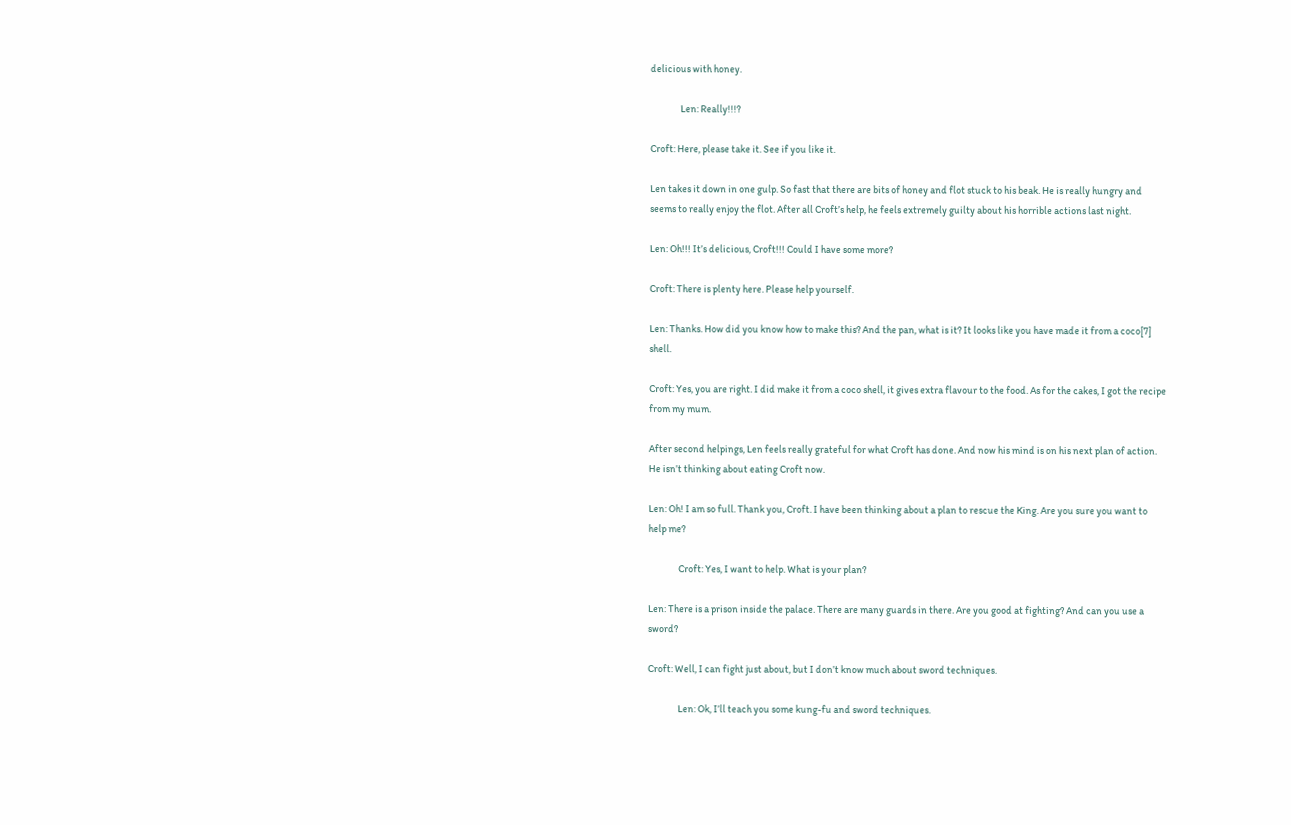delicious with honey.

               Len: Really!!!?

Croft: Here, please take it. See if you like it.

Len takes it down in one gulp. So fast that there are bits of honey and flot stuck to his beak. He is really hungry and seems to really enjoy the flot. After all Croft’s help, he feels extremely guilty about his horrible actions last night.

Len: Oh!!! It’s delicious, Croft!!! Could I have some more?

Croft: There is plenty here. Please help yourself.

Len: Thanks. How did you know how to make this? And the pan, what is it? It looks like you have made it from a coco[7] shell.

Croft: Yes, you are right. I did make it from a coco shell, it gives extra flavour to the food. As for the cakes, I got the recipe from my mum.

After second helpings, Len feels really grateful for what Croft has done. And now his mind is on his next plan of action. He isn’t thinking about eating Croft now.

Len: Oh! I am so full. Thank you, Croft. I have been thinking about a plan to rescue the King. Are you sure you want to help me?

               Croft: Yes, I want to help. What is your plan?

Len: There is a prison inside the palace. There are many guards in there. Are you good at fighting? And can you use a sword?

Croft: Well, I can fight just about, but I don’t know much about sword techniques.

               Len: Ok, I’ll teach you some kung-fu and sword techniques.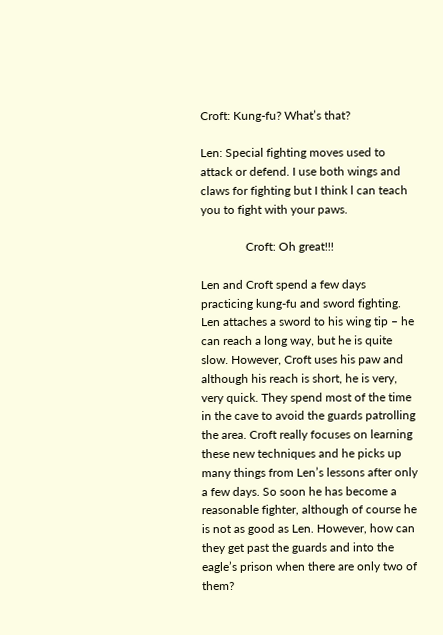Croft: Kung-fu? What’s that?

Len: Special fighting moves used to attack or defend. I use both wings and claws for fighting but I think l can teach you to fight with your paws.

               Croft: Oh great!!!

Len and Croft spend a few days practicing kung-fu and sword fighting. Len attaches a sword to his wing tip – he can reach a long way, but he is quite slow. However, Croft uses his paw and although his reach is short, he is very, very quick. They spend most of the time in the cave to avoid the guards patrolling the area. Croft really focuses on learning these new techniques and he picks up many things from Len’s lessons after only a few days. So soon he has become a reasonable fighter, although of course he is not as good as Len. However, how can they get past the guards and into the eagle’s prison when there are only two of them?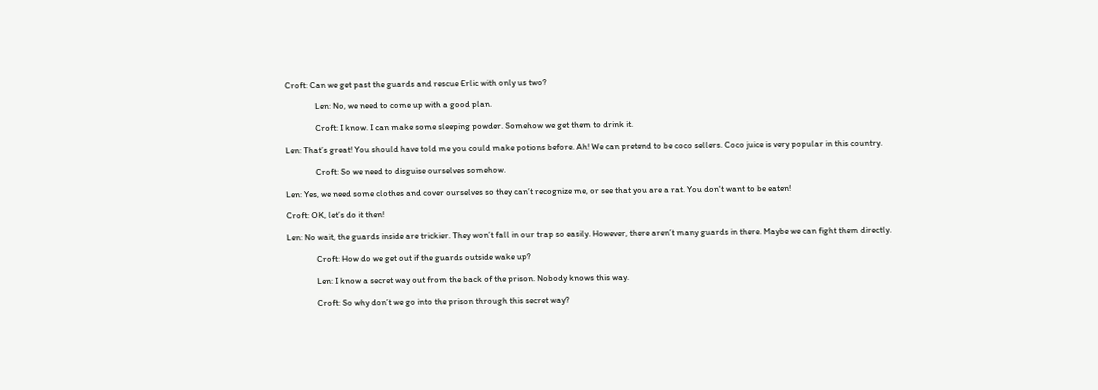Croft: Can we get past the guards and rescue Erlic with only us two?

               Len: No, we need to come up with a good plan.

               Croft: I know. I can make some sleeping powder. Somehow we get them to drink it.

Len: That’s great! You should have told me you could make potions before. Ah! We can pretend to be coco sellers. Coco juice is very popular in this country.

               Croft: So we need to disguise ourselves somehow.

Len: Yes, we need some clothes and cover ourselves so they can’t recognize me, or see that you are a rat. You don't want to be eaten!

Croft: OK, let’s do it then!

Len: No wait, the guards inside are trickier. They won’t fall in our trap so easily. However, there aren’t many guards in there. Maybe we can fight them directly.

               Croft: How do we get out if the guards outside wake up?

               Len: I know a secret way out from the back of the prison. Nobody knows this way.

               Croft: So why don’t we go into the prison through this secret way?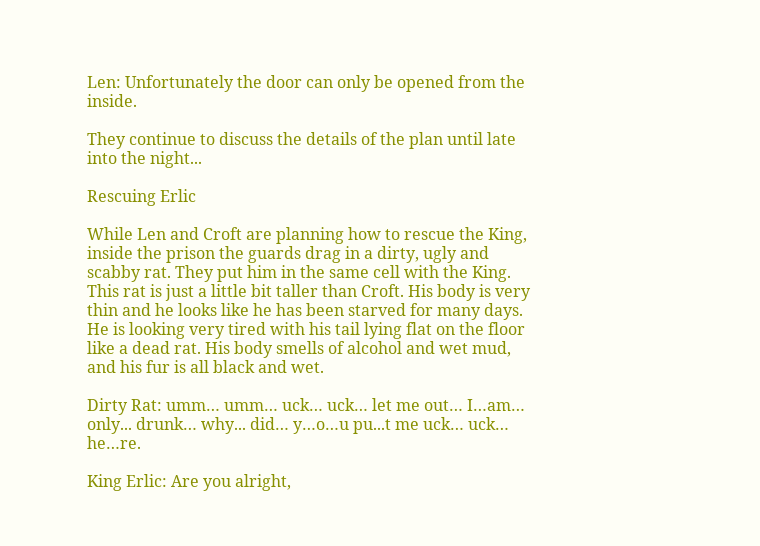Len: Unfortunately the door can only be opened from the inside.

They continue to discuss the details of the plan until late into the night...

Rescuing Erlic

While Len and Croft are planning how to rescue the King, inside the prison the guards drag in a dirty, ugly and scabby rat. They put him in the same cell with the King. This rat is just a little bit taller than Croft. His body is very thin and he looks like he has been starved for many days. He is looking very tired with his tail lying flat on the floor like a dead rat. His body smells of alcohol and wet mud, and his fur is all black and wet.

Dirty Rat: umm… umm… uck… uck… let me out… I…am… only... drunk… why... did… y…o…u pu...t me uck… uck… he…re.

King Erlic: Are you alright,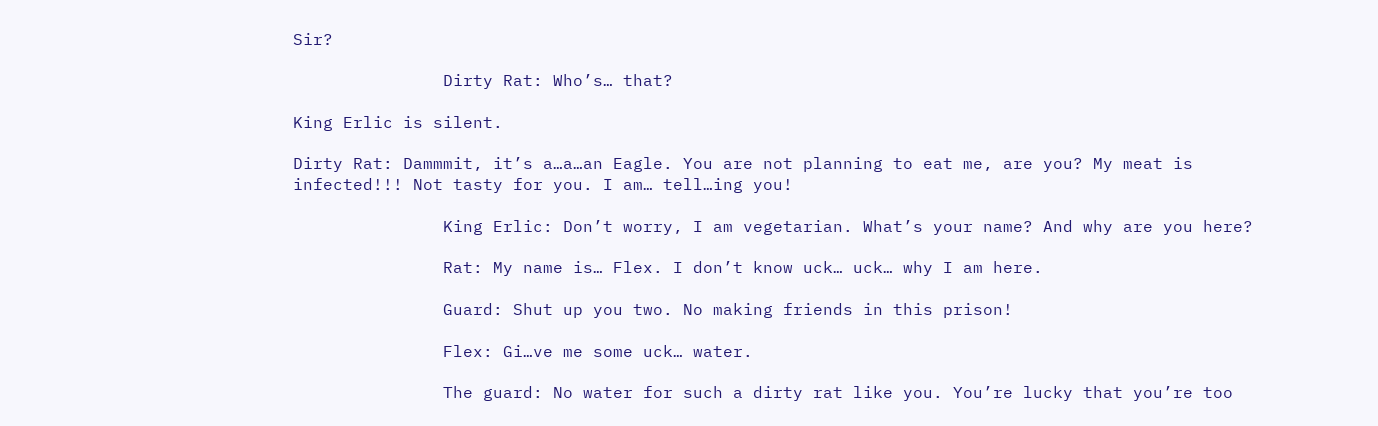Sir?

               Dirty Rat: Who’s… that?

King Erlic is silent.

Dirty Rat: Dammmit, it’s a…a…an Eagle. You are not planning to eat me, are you? My meat is infected!!! Not tasty for you. I am… tell…ing you!

               King Erlic: Don’t worry, I am vegetarian. What’s your name? And why are you here?

               Rat: My name is… Flex. I don’t know uck… uck… why I am here.

               Guard: Shut up you two. No making friends in this prison!

               Flex: Gi…ve me some uck… water.

               The guard: No water for such a dirty rat like you. You’re lucky that you’re too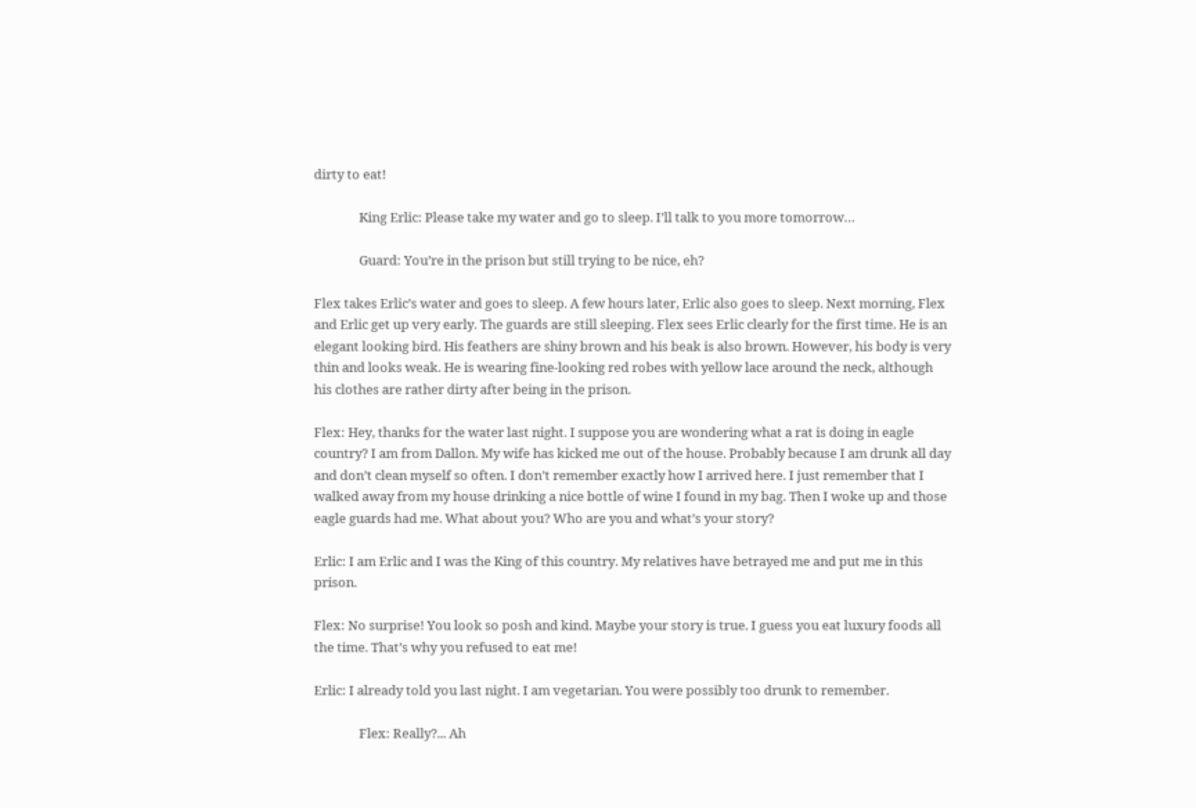dirty to eat!

               King Erlic: Please take my water and go to sleep. I’ll talk to you more tomorrow…

               Guard: You’re in the prison but still trying to be nice, eh?

Flex takes Erlic’s water and goes to sleep. A few hours later, Erlic also goes to sleep. Next morning, Flex and Erlic get up very early. The guards are still sleeping. Flex sees Erlic clearly for the first time. He is an elegant looking bird. His feathers are shiny brown and his beak is also brown. However, his body is very thin and looks weak. He is wearing fine-looking red robes with yellow lace around the neck, although his clothes are rather dirty after being in the prison.

Flex: Hey, thanks for the water last night. I suppose you are wondering what a rat is doing in eagle country? I am from Dallon. My wife has kicked me out of the house. Probably because I am drunk all day and don’t clean myself so often. I don’t remember exactly how I arrived here. I just remember that I walked away from my house drinking a nice bottle of wine I found in my bag. Then I woke up and those eagle guards had me. What about you? Who are you and what’s your story?

Erlic: I am Erlic and I was the King of this country. My relatives have betrayed me and put me in this prison.

Flex: No surprise! You look so posh and kind. Maybe your story is true. I guess you eat luxury foods all the time. That’s why you refused to eat me!

Erlic: I already told you last night. I am vegetarian. You were possibly too drunk to remember.

               Flex: Really?... Ah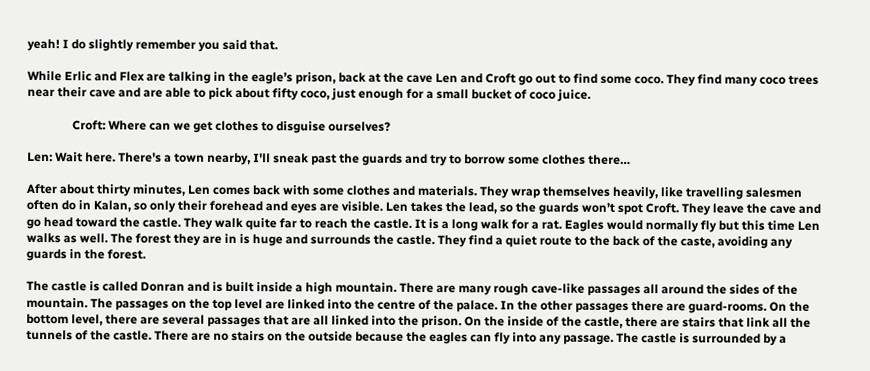yeah! I do slightly remember you said that.

While Erlic and Flex are talking in the eagle’s prison, back at the cave Len and Croft go out to find some coco. They find many coco trees near their cave and are able to pick about fifty coco, just enough for a small bucket of coco juice.

               Croft: Where can we get clothes to disguise ourselves?

Len: Wait here. There's a town nearby, I'll sneak past the guards and try to borrow some clothes there…

After about thirty minutes, Len comes back with some clothes and materials. They wrap themselves heavily, like travelling salesmen often do in Kalan, so only their forehead and eyes are visible. Len takes the lead, so the guards won’t spot Croft. They leave the cave and go head toward the castle. They walk quite far to reach the castle. It is a long walk for a rat. Eagles would normally fly but this time Len walks as well. The forest they are in is huge and surrounds the castle. They find a quiet route to the back of the caste, avoiding any guards in the forest.

The castle is called Donran and is built inside a high mountain. There are many rough cave-like passages all around the sides of the mountain. The passages on the top level are linked into the centre of the palace. In the other passages there are guard-rooms. On the bottom level, there are several passages that are all linked into the prison. On the inside of the castle, there are stairs that link all the tunnels of the castle. There are no stairs on the outside because the eagles can fly into any passage. The castle is surrounded by a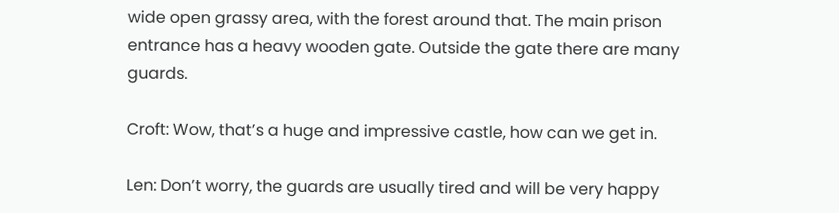wide open grassy area, with the forest around that. The main prison entrance has a heavy wooden gate. Outside the gate there are many guards.

Croft: Wow, that’s a huge and impressive castle, how can we get in.

Len: Don’t worry, the guards are usually tired and will be very happy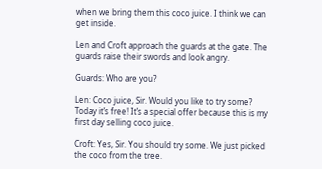when we bring them this coco juice. I think we can get inside.

Len and Croft approach the guards at the gate. The guards raise their swords and look angry.

Guards: Who are you?

Len: Coco juice, Sir. Would you like to try some? Today it’s free! It’s a special offer because this is my first day selling coco juice.

Croft: Yes, Sir. You should try some. We just picked the coco from the tree.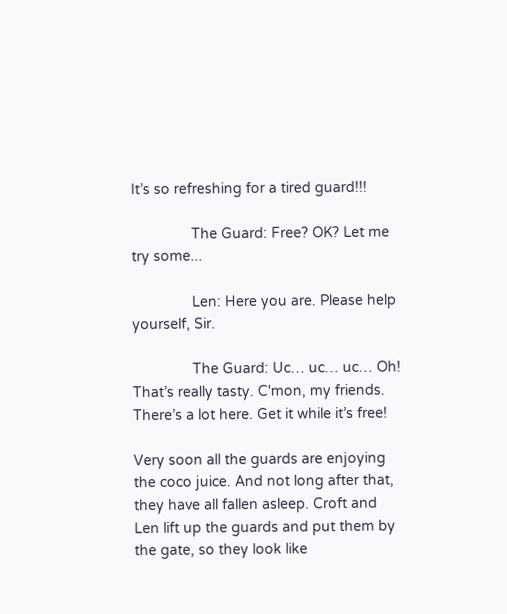It’s so refreshing for a tired guard!!!

               The Guard: Free? OK? Let me try some...

               Len: Here you are. Please help yourself, Sir.

               The Guard: Uc… uc… uc… Oh! That’s really tasty. C'mon, my friends. There’s a lot here. Get it while it’s free!

Very soon all the guards are enjoying the coco juice. And not long after that, they have all fallen asleep. Croft and Len lift up the guards and put them by the gate, so they look like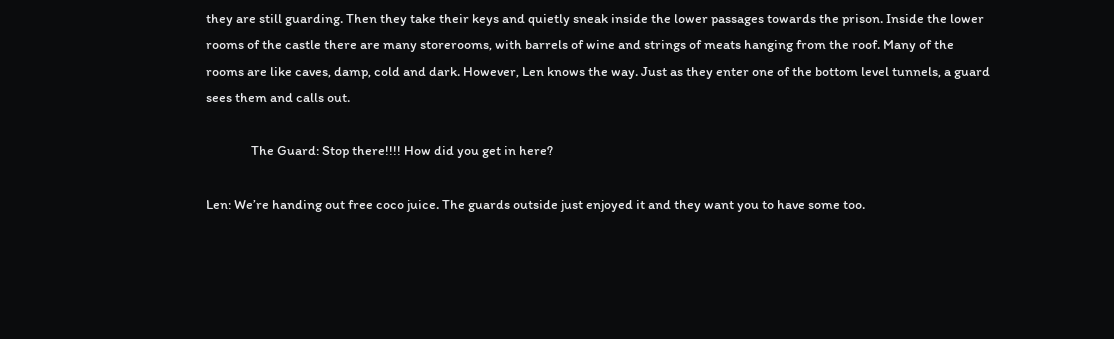they are still guarding. Then they take their keys and quietly sneak inside the lower passages towards the prison. Inside the lower rooms of the castle there are many storerooms, with barrels of wine and strings of meats hanging from the roof. Many of the rooms are like caves, damp, cold and dark. However, Len knows the way. Just as they enter one of the bottom level tunnels, a guard sees them and calls out.

               The Guard: Stop there!!!! How did you get in here?

Len: We’re handing out free coco juice. The guards outside just enjoyed it and they want you to have some too.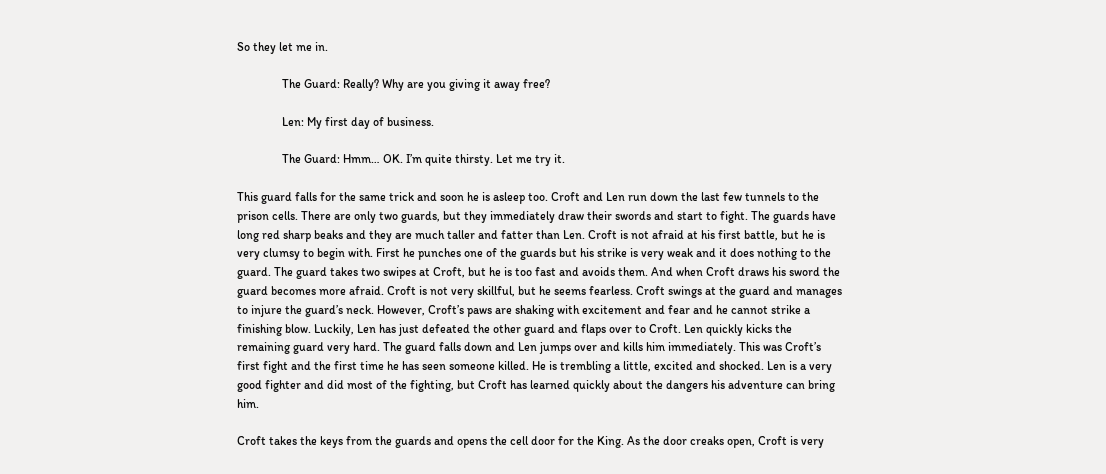So they let me in.

               The Guard: Really? Why are you giving it away free?

               Len: My first day of business.

               The Guard: Hmm… OK. I’m quite thirsty. Let me try it.

This guard falls for the same trick and soon he is asleep too. Croft and Len run down the last few tunnels to the prison cells. There are only two guards, but they immediately draw their swords and start to fight. The guards have long red sharp beaks and they are much taller and fatter than Len. Croft is not afraid at his first battle, but he is very clumsy to begin with. First he punches one of the guards but his strike is very weak and it does nothing to the guard. The guard takes two swipes at Croft, but he is too fast and avoids them. And when Croft draws his sword the guard becomes more afraid. Croft is not very skillful, but he seems fearless. Croft swings at the guard and manages to injure the guard’s neck. However, Croft’s paws are shaking with excitement and fear and he cannot strike a finishing blow. Luckily, Len has just defeated the other guard and flaps over to Croft. Len quickly kicks the remaining guard very hard. The guard falls down and Len jumps over and kills him immediately. This was Croft’s first fight and the first time he has seen someone killed. He is trembling a little, excited and shocked. Len is a very good fighter and did most of the fighting, but Croft has learned quickly about the dangers his adventure can bring him.

Croft takes the keys from the guards and opens the cell door for the King. As the door creaks open, Croft is very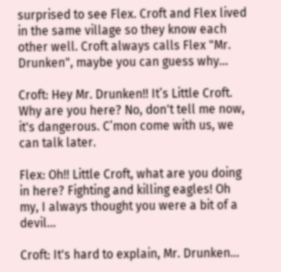surprised to see Flex. Croft and Flex lived in the same village so they know each other well. Croft always calls Flex "Mr. Drunken", maybe you can guess why...

Croft: Hey Mr. Drunken!! It’s Little Croft. Why are you here? No, don't tell me now, it's dangerous. C’mon come with us, we can talk later.

Flex: Oh!! Little Croft, what are you doing in here? Fighting and killing eagles! Oh my, I always thought you were a bit of a devil…

Croft: It's hard to explain, Mr. Drunken...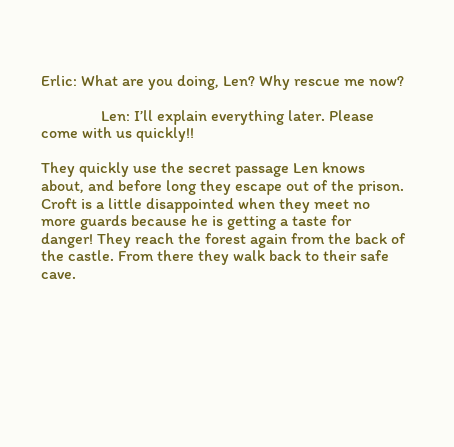Erlic: What are you doing, Len? Why rescue me now?

               Len: I’ll explain everything later. Please come with us quickly!!

They quickly use the secret passage Len knows about, and before long they escape out of the prison. Croft is a little disappointed when they meet no more guards because he is getting a taste for danger! They reach the forest again from the back of the castle. From there they walk back to their safe cave.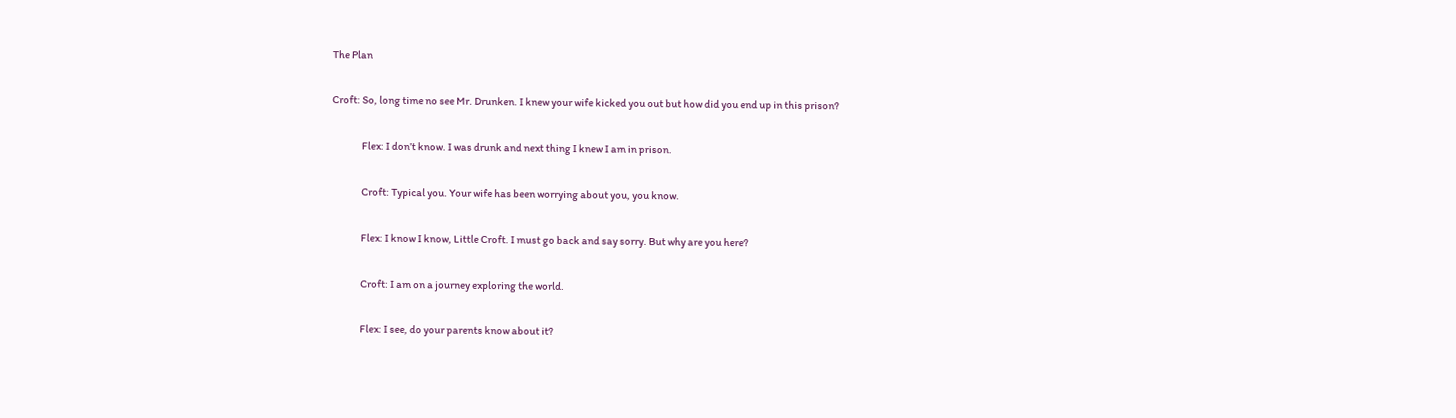The Plan

Croft: So, long time no see Mr. Drunken. I knew your wife kicked you out but how did you end up in this prison?

               Flex: I don’t know. I was drunk and next thing I knew I am in prison.

               Croft: Typical you. Your wife has been worrying about you, you know.

               Flex: I know I know, Little Croft. I must go back and say sorry. But why are you here?

               Croft: I am on a journey exploring the world.

               Flex: I see, do your parents know about it?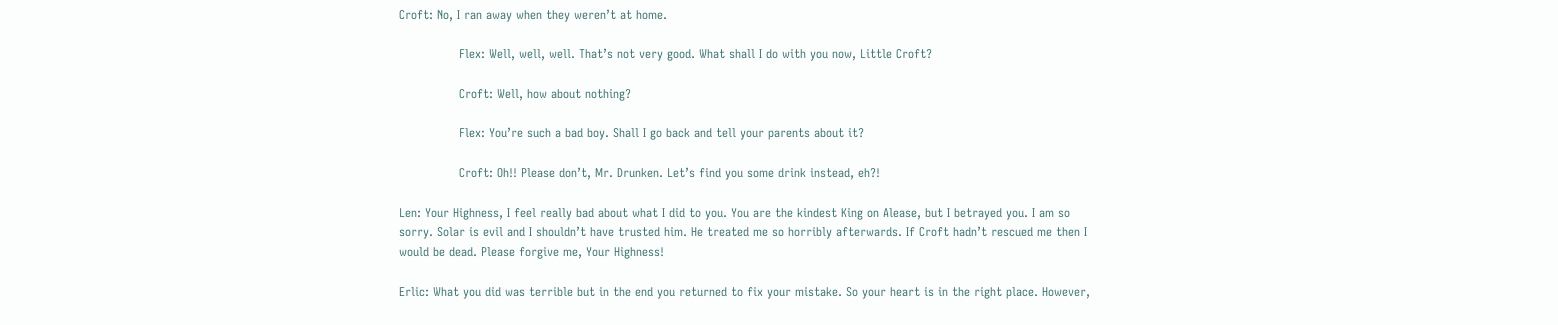Croft: No, I ran away when they weren’t at home.

               Flex: Well, well, well. That’s not very good. What shall I do with you now, Little Croft?

               Croft: Well, how about nothing?

               Flex: You’re such a bad boy. Shall I go back and tell your parents about it?

               Croft: Oh!! Please don’t, Mr. Drunken. Let’s find you some drink instead, eh?!

Len: Your Highness, I feel really bad about what I did to you. You are the kindest King on Alease, but I betrayed you. I am so sorry. Solar is evil and I shouldn’t have trusted him. He treated me so horribly afterwards. If Croft hadn’t rescued me then I would be dead. Please forgive me, Your Highness!

Erlic: What you did was terrible but in the end you returned to fix your mistake. So your heart is in the right place. However,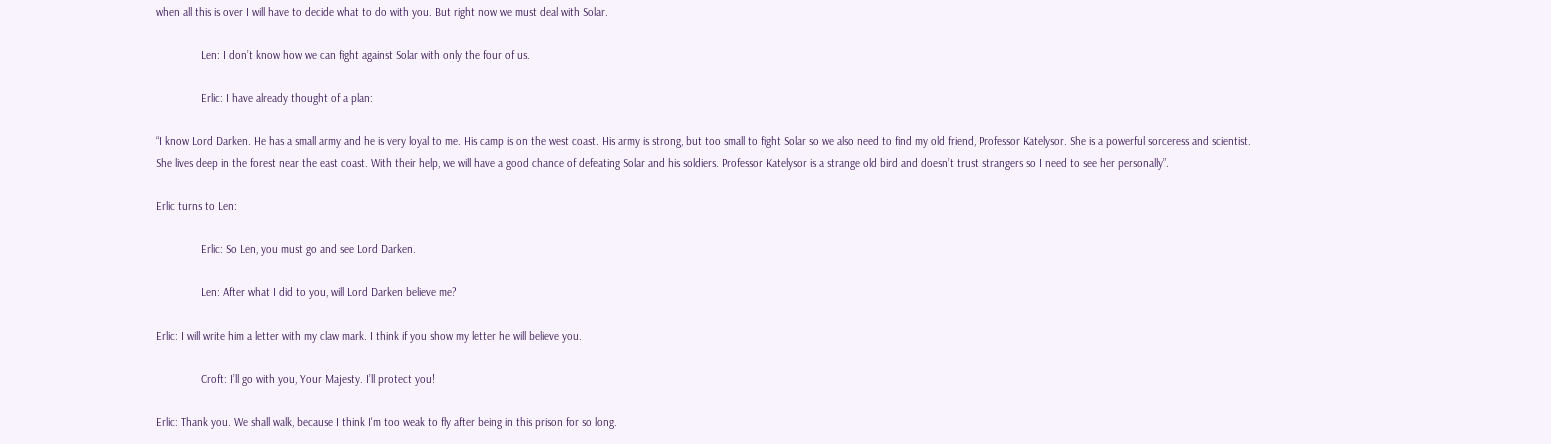when all this is over I will have to decide what to do with you. But right now we must deal with Solar.

               Len: I don’t know how we can fight against Solar with only the four of us.

               Erlic: I have already thought of a plan:

“I know Lord Darken. He has a small army and he is very loyal to me. His camp is on the west coast. His army is strong, but too small to fight Solar so we also need to find my old friend, Professor Katelysor. She is a powerful sorceress and scientist. She lives deep in the forest near the east coast. With their help, we will have a good chance of defeating Solar and his soldiers. Professor Katelysor is a strange old bird and doesn’t trust strangers so I need to see her personally”.

Erlic turns to Len:

               Erlic: So Len, you must go and see Lord Darken.

               Len: After what I did to you, will Lord Darken believe me?

Erlic: I will write him a letter with my claw mark. I think if you show my letter he will believe you.

               Croft: I’ll go with you, Your Majesty. I’ll protect you!

Erlic: Thank you. We shall walk, because I think I'm too weak to fly after being in this prison for so long.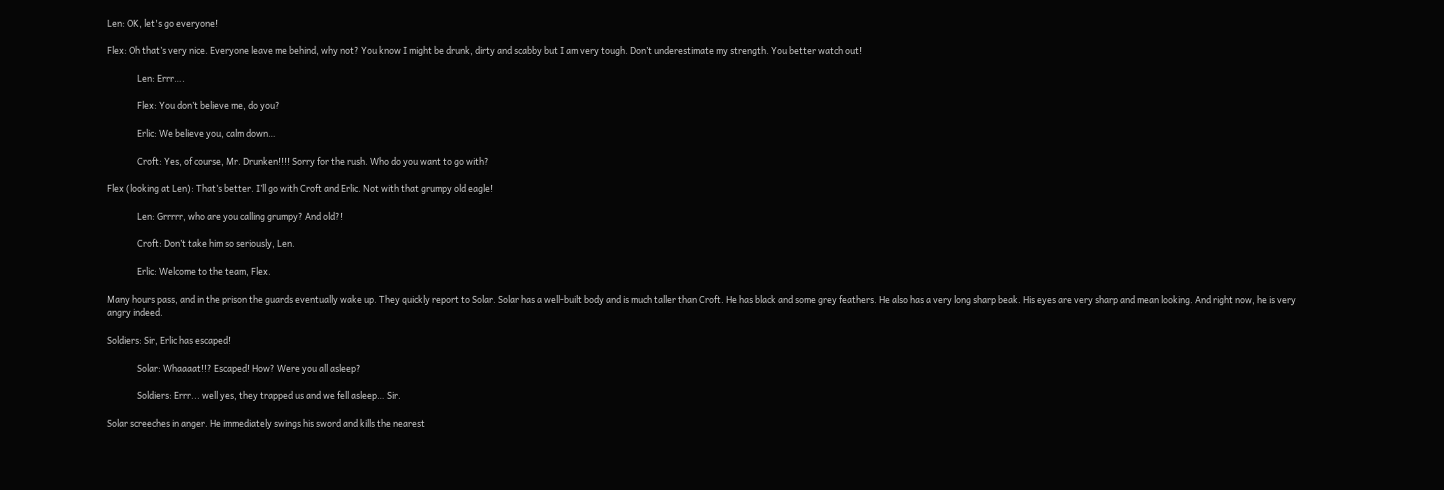Len: OK, let's go everyone!

Flex: Oh that’s very nice. Everyone leave me behind, why not? You know I might be drunk, dirty and scabby but I am very tough. Don’t underestimate my strength. You better watch out!

               Len: Errr….

               Flex: You don’t believe me, do you?

               Erlic: We believe you, calm down…

               Croft: Yes, of course, Mr. Drunken!!!! Sorry for the rush. Who do you want to go with?

Flex (looking at Len): That’s better. I’ll go with Croft and Erlic. Not with that grumpy old eagle!

               Len: Grrrrr, who are you calling grumpy? And old?!

               Croft: Don’t take him so seriously, Len.

               Erlic: Welcome to the team, Flex.

Many hours pass, and in the prison the guards eventually wake up. They quickly report to Solar. Solar has a well-built body and is much taller than Croft. He has black and some grey feathers. He also has a very long sharp beak. His eyes are very sharp and mean looking. And right now, he is very angry indeed.

Soldiers: Sir, Erlic has escaped!

               Solar: Whaaaat!!? Escaped! How? Were you all asleep?

               Soldiers: Errr... well yes, they trapped us and we fell asleep… Sir.

Solar screeches in anger. He immediately swings his sword and kills the nearest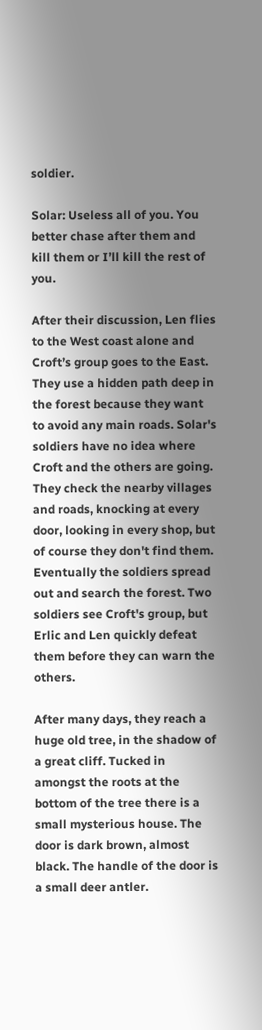soldier.

Solar: Useless all of you. You better chase after them and kill them or I’ll kill the rest of you.

After their discussion, Len flies to the West coast alone and Croft’s group goes to the East. They use a hidden path deep in the forest because they want to avoid any main roads. Solar's soldiers have no idea where Croft and the others are going. They check the nearby villages and roads, knocking at every door, looking in every shop, but of course they don't find them. Eventually the soldiers spread out and search the forest. Two soldiers see Croft's group, but Erlic and Len quickly defeat them before they can warn the others.

After many days, they reach a huge old tree, in the shadow of a great cliff. Tucked in amongst the roots at the bottom of the tree there is a small mysterious house. The door is dark brown, almost black. The handle of the door is a small deer antler.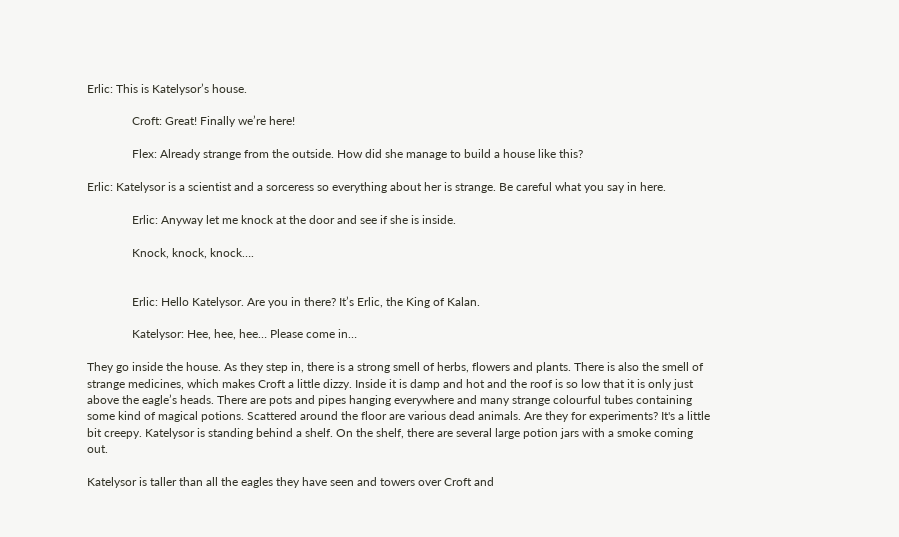Erlic: This is Katelysor’s house.

               Croft: Great! Finally we’re here!

               Flex: Already strange from the outside. How did she manage to build a house like this?

Erlic: Katelysor is a scientist and a sorceress so everything about her is strange. Be careful what you say in here.

               Erlic: Anyway let me knock at the door and see if she is inside.

               Knock, knock, knock….


               Erlic: Hello Katelysor. Are you in there? It’s Erlic, the King of Kalan.

               Katelysor: Hee, hee, hee… Please come in…

They go inside the house. As they step in, there is a strong smell of herbs, flowers and plants. There is also the smell of strange medicines, which makes Croft a little dizzy. Inside it is damp and hot and the roof is so low that it is only just above the eagle’s heads. There are pots and pipes hanging everywhere and many strange colourful tubes containing some kind of magical potions. Scattered around the floor are various dead animals. Are they for experiments? It's a little bit creepy. Katelysor is standing behind a shelf. On the shelf, there are several large potion jars with a smoke coming out.

Katelysor is taller than all the eagles they have seen and towers over Croft and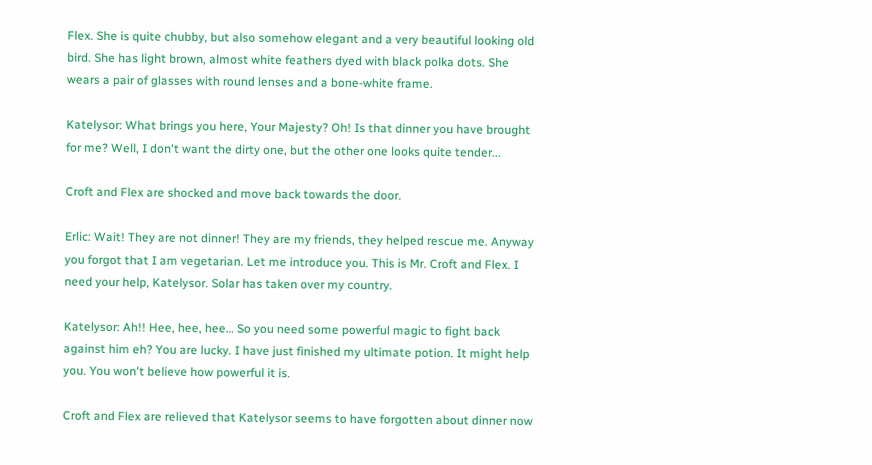Flex. She is quite chubby, but also somehow elegant and a very beautiful looking old bird. She has light brown, almost white feathers dyed with black polka dots. She wears a pair of glasses with round lenses and a bone-white frame.

Katelysor: What brings you here, Your Majesty? Oh! Is that dinner you have brought for me? Well, I don't want the dirty one, but the other one looks quite tender...

Croft and Flex are shocked and move back towards the door.

Erlic: Wait! They are not dinner! They are my friends, they helped rescue me. Anyway you forgot that I am vegetarian. Let me introduce you. This is Mr. Croft and Flex. I need your help, Katelysor. Solar has taken over my country.

Katelysor: Ah!! Hee, hee, hee… So you need some powerful magic to fight back against him eh? You are lucky. I have just finished my ultimate potion. It might help you. You won't believe how powerful it is.

Croft and Flex are relieved that Katelysor seems to have forgotten about dinner now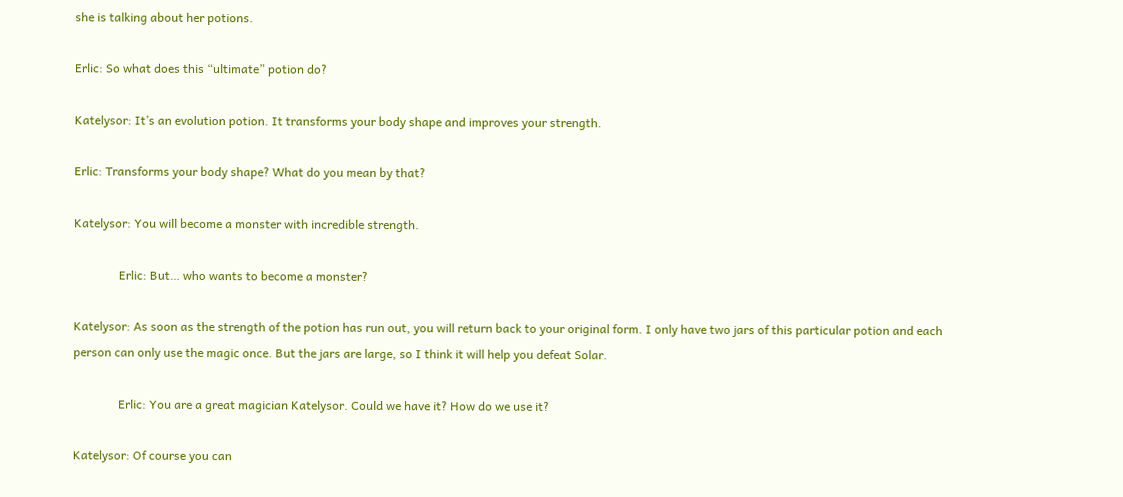she is talking about her potions.

Erlic: So what does this “ultimate” potion do?

Katelysor: It’s an evolution potion. It transforms your body shape and improves your strength.

Erlic: Transforms your body shape? What do you mean by that?

Katelysor: You will become a monster with incredible strength.

               Erlic: But… who wants to become a monster?

Katelysor: As soon as the strength of the potion has run out, you will return back to your original form. I only have two jars of this particular potion and each person can only use the magic once. But the jars are large, so I think it will help you defeat Solar.

               Erlic: You are a great magician Katelysor. Could we have it? How do we use it?

Katelysor: Of course you can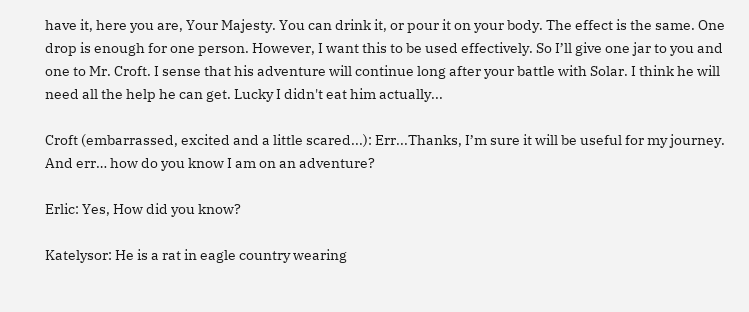have it, here you are, Your Majesty. You can drink it, or pour it on your body. The effect is the same. One drop is enough for one person. However, I want this to be used effectively. So I’ll give one jar to you and one to Mr. Croft. I sense that his adventure will continue long after your battle with Solar. I think he will need all the help he can get. Lucky I didn't eat him actually...

Croft (embarrassed, excited and a little scared...): Err...Thanks, I’m sure it will be useful for my journey. And err… how do you know I am on an adventure?

Erlic: Yes, How did you know?

Katelysor: He is a rat in eagle country wearing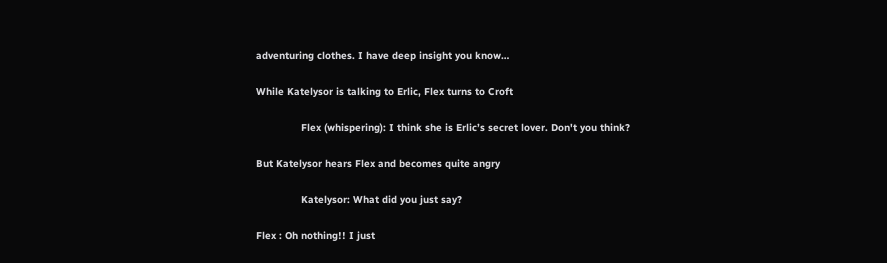adventuring clothes. I have deep insight you know…

While Katelysor is talking to Erlic, Flex turns to Croft

               Flex (whispering): I think she is Erlic’s secret lover. Don't you think?

But Katelysor hears Flex and becomes quite angry

               Katelysor: What did you just say?

Flex : Oh nothing!! I just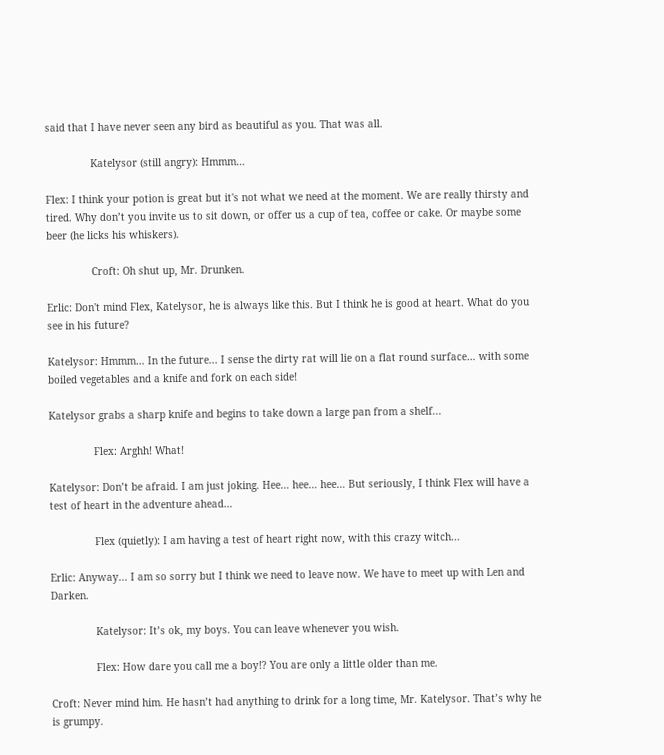said that I have never seen any bird as beautiful as you. That was all.

               Katelysor (still angry): Hmmm…

Flex: I think your potion is great but it's not what we need at the moment. We are really thirsty and tired. Why don’t you invite us to sit down, or offer us a cup of tea, coffee or cake. Or maybe some beer (he licks his whiskers).

               Croft: Oh shut up, Mr. Drunken.

Erlic: Don't mind Flex, Katelysor, he is always like this. But I think he is good at heart. What do you see in his future?

Katelysor: Hmmm… In the future... I sense the dirty rat will lie on a flat round surface… with some boiled vegetables and a knife and fork on each side!

Katelysor grabs a sharp knife and begins to take down a large pan from a shelf...

               Flex: Arghh! What!

Katelysor: Don’t be afraid. I am just joking. Hee… hee… hee… But seriously, I think Flex will have a test of heart in the adventure ahead…

               Flex (quietly): I am having a test of heart right now, with this crazy witch...

Erlic: Anyway... I am so sorry but I think we need to leave now. We have to meet up with Len and Darken.

               Katelysor: It’s ok, my boys. You can leave whenever you wish.

               Flex: How dare you call me a boy!? You are only a little older than me.

Croft: Never mind him. He hasn’t had anything to drink for a long time, Mr. Katelysor. That’s why he is grumpy.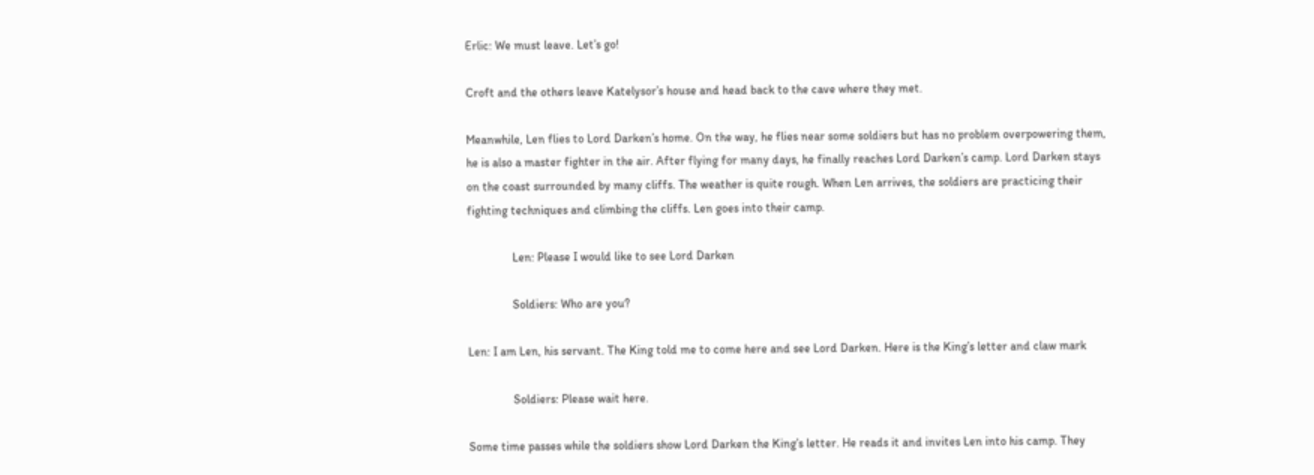Erlic: We must leave. Let’s go!

Croft and the others leave Katelysor’s house and head back to the cave where they met.

Meanwhile, Len flies to Lord Darken’s home. On the way, he flies near some soldiers but has no problem overpowering them, he is also a master fighter in the air. After flying for many days, he finally reaches Lord Darken’s camp. Lord Darken stays on the coast surrounded by many cliffs. The weather is quite rough. When Len arrives, the soldiers are practicing their fighting techniques and climbing the cliffs. Len goes into their camp.

               Len: Please I would like to see Lord Darken

               Soldiers: Who are you?

Len: I am Len, his servant. The King told me to come here and see Lord Darken. Here is the King’s letter and claw mark

               Soldiers: Please wait here.

Some time passes while the soldiers show Lord Darken the King’s letter. He reads it and invites Len into his camp. They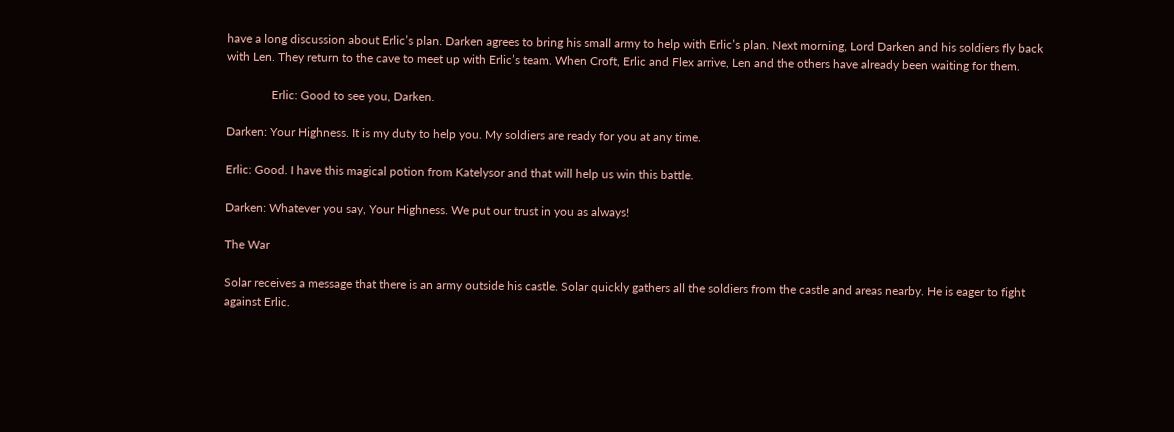have a long discussion about Erlic’s plan. Darken agrees to bring his small army to help with Erlic’s plan. Next morning, Lord Darken and his soldiers fly back with Len. They return to the cave to meet up with Erlic’s team. When Croft, Erlic and Flex arrive, Len and the others have already been waiting for them.

               Erlic: Good to see you, Darken.

Darken: Your Highness. It is my duty to help you. My soldiers are ready for you at any time.

Erlic: Good. I have this magical potion from Katelysor and that will help us win this battle.

Darken: Whatever you say, Your Highness. We put our trust in you as always!

The War

Solar receives a message that there is an army outside his castle. Solar quickly gathers all the soldiers from the castle and areas nearby. He is eager to fight against Erlic.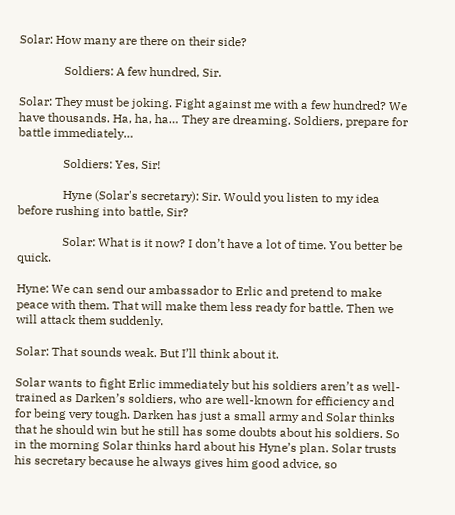Solar: How many are there on their side?

               Soldiers: A few hundred, Sir.

Solar: They must be joking. Fight against me with a few hundred? We have thousands. Ha, ha, ha… They are dreaming. Soldiers, prepare for battle immediately…

               Soldiers: Yes, Sir!

               Hyne (Solar's secretary): Sir. Would you listen to my idea before rushing into battle, Sir?

               Solar: What is it now? I don’t have a lot of time. You better be quick.

Hyne: We can send our ambassador to Erlic and pretend to make peace with them. That will make them less ready for battle. Then we will attack them suddenly.

Solar: That sounds weak. But I’ll think about it.

Solar wants to fight Erlic immediately but his soldiers aren’t as well-trained as Darken’s soldiers, who are well-known for efficiency and for being very tough. Darken has just a small army and Solar thinks that he should win but he still has some doubts about his soldiers. So in the morning Solar thinks hard about his Hyne’s plan. Solar trusts his secretary because he always gives him good advice, so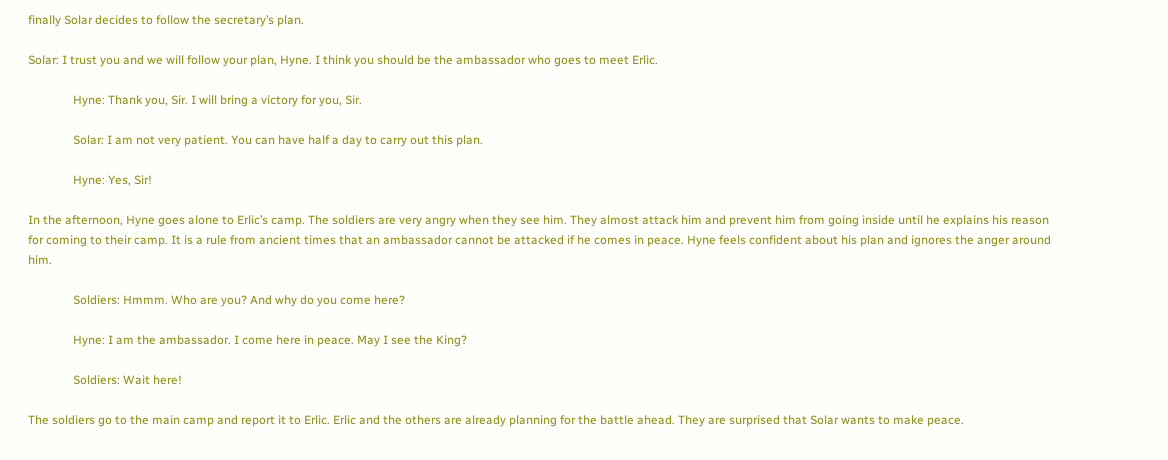finally Solar decides to follow the secretary’s plan.

Solar: I trust you and we will follow your plan, Hyne. I think you should be the ambassador who goes to meet Erlic.

               Hyne: Thank you, Sir. I will bring a victory for you, Sir.

               Solar: I am not very patient. You can have half a day to carry out this plan.

               Hyne: Yes, Sir!

In the afternoon, Hyne goes alone to Erlic’s camp. The soldiers are very angry when they see him. They almost attack him and prevent him from going inside until he explains his reason for coming to their camp. It is a rule from ancient times that an ambassador cannot be attacked if he comes in peace. Hyne feels confident about his plan and ignores the anger around him.

               Soldiers: Hmmm. Who are you? And why do you come here?

               Hyne: I am the ambassador. I come here in peace. May I see the King?

               Soldiers: Wait here!

The soldiers go to the main camp and report it to Erlic. Erlic and the others are already planning for the battle ahead. They are surprised that Solar wants to make peace.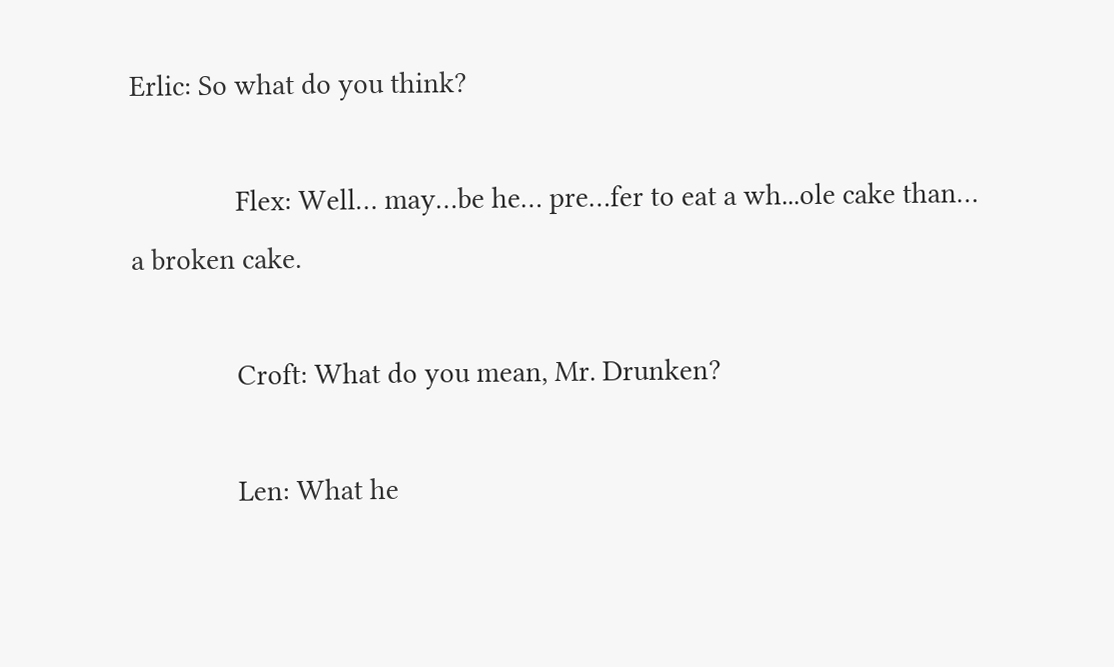Erlic: So what do you think?

               Flex: Well… may…be he… pre…fer to eat a wh...ole cake than… a broken cake.

               Croft: What do you mean, Mr. Drunken?

               Len: What he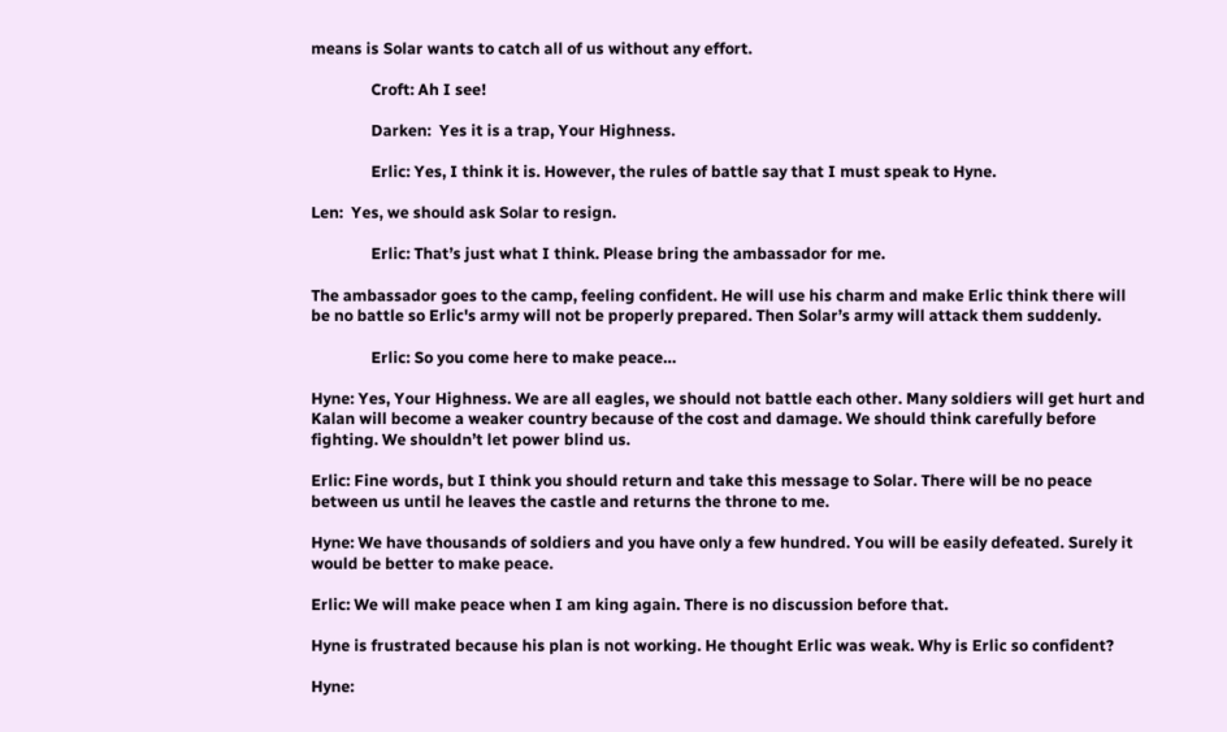means is Solar wants to catch all of us without any effort.

               Croft: Ah I see!

               Darken:  Yes it is a trap, Your Highness.

               Erlic: Yes, I think it is. However, the rules of battle say that I must speak to Hyne.

Len:  Yes, we should ask Solar to resign.

               Erlic: That’s just what I think. Please bring the ambassador for me.

The ambassador goes to the camp, feeling confident. He will use his charm and make Erlic think there will be no battle so Erlic's army will not be properly prepared. Then Solar’s army will attack them suddenly.

               Erlic: So you come here to make peace…

Hyne: Yes, Your Highness. We are all eagles, we should not battle each other. Many soldiers will get hurt and Kalan will become a weaker country because of the cost and damage. We should think carefully before fighting. We shouldn’t let power blind us.

Erlic: Fine words, but I think you should return and take this message to Solar. There will be no peace between us until he leaves the castle and returns the throne to me.

Hyne: We have thousands of soldiers and you have only a few hundred. You will be easily defeated. Surely it would be better to make peace.

Erlic: We will make peace when I am king again. There is no discussion before that.

Hyne is frustrated because his plan is not working. He thought Erlic was weak. Why is Erlic so confident?

Hyne: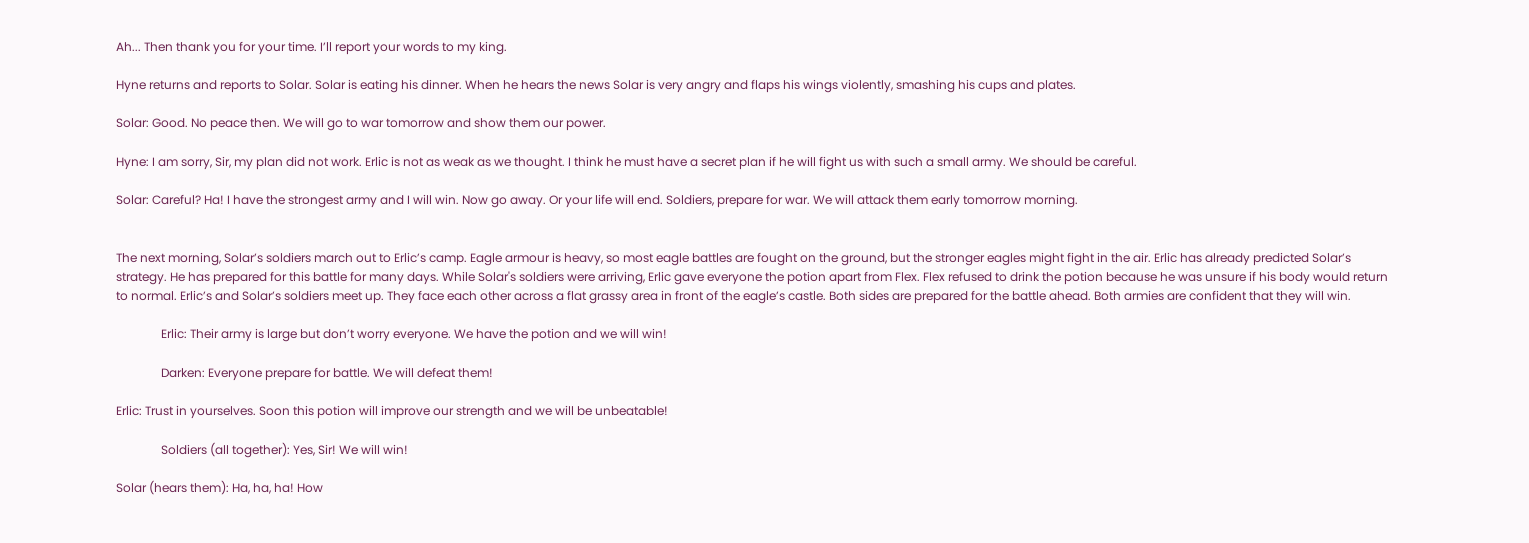Ah... Then thank you for your time. I’ll report your words to my king.

Hyne returns and reports to Solar. Solar is eating his dinner. When he hears the news Solar is very angry and flaps his wings violently, smashing his cups and plates.

Solar: Good. No peace then. We will go to war tomorrow and show them our power.

Hyne: I am sorry, Sir, my plan did not work. Erlic is not as weak as we thought. I think he must have a secret plan if he will fight us with such a small army. We should be careful.

Solar: Careful? Ha! I have the strongest army and I will win. Now go away. Or your life will end. Soldiers, prepare for war. We will attack them early tomorrow morning.


The next morning, Solar’s soldiers march out to Erlic’s camp. Eagle armour is heavy, so most eagle battles are fought on the ground, but the stronger eagles might fight in the air. Erlic has already predicted Solar’s strategy. He has prepared for this battle for many days. While Solar's soldiers were arriving, Erlic gave everyone the potion apart from Flex. Flex refused to drink the potion because he was unsure if his body would return to normal. Erlic’s and Solar’s soldiers meet up. They face each other across a flat grassy area in front of the eagle’s castle. Both sides are prepared for the battle ahead. Both armies are confident that they will win.

               Erlic: Their army is large but don’t worry everyone. We have the potion and we will win!

               Darken: Everyone prepare for battle. We will defeat them!

Erlic: Trust in yourselves. Soon this potion will improve our strength and we will be unbeatable!

               Soldiers (all together): Yes, Sir! We will win!

Solar (hears them): Ha, ha, ha! How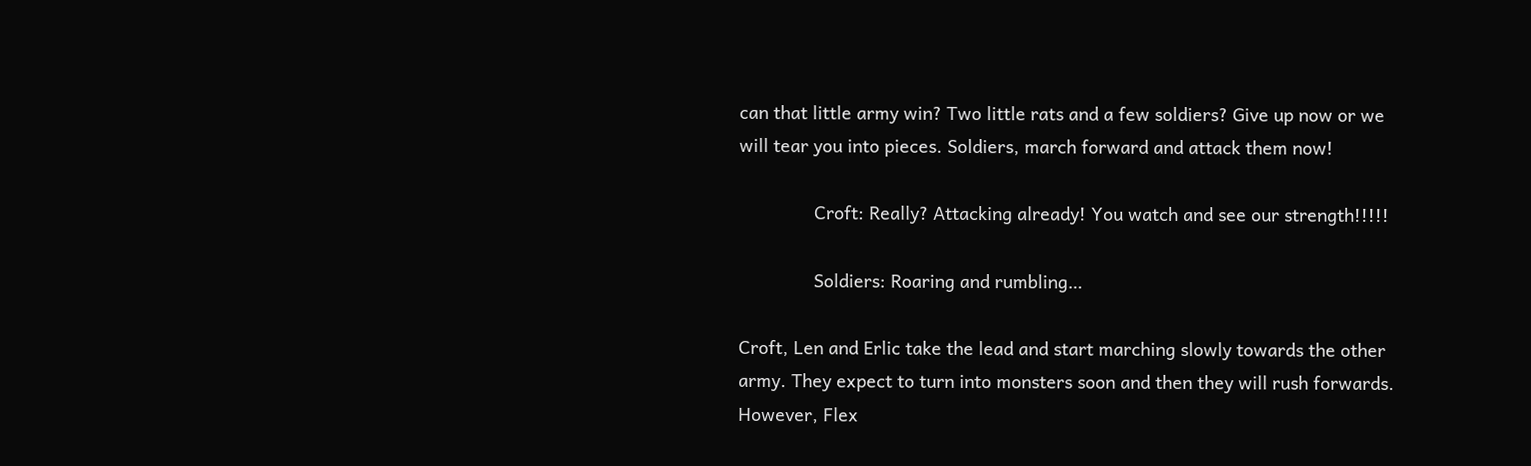can that little army win? Two little rats and a few soldiers? Give up now or we will tear you into pieces. Soldiers, march forward and attack them now!

               Croft: Really? Attacking already! You watch and see our strength!!!!!

               Soldiers: Roaring and rumbling…

Croft, Len and Erlic take the lead and start marching slowly towards the other army. They expect to turn into monsters soon and then they will rush forwards. However, Flex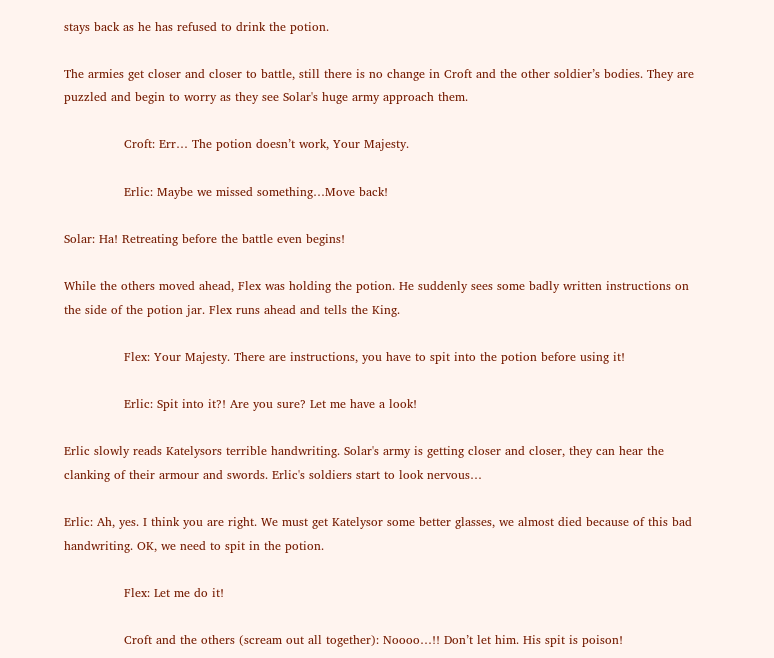stays back as he has refused to drink the potion.

The armies get closer and closer to battle, still there is no change in Croft and the other soldier’s bodies. They are puzzled and begin to worry as they see Solar's huge army approach them.

               Croft: Err… The potion doesn’t work, Your Majesty.

               Erlic: Maybe we missed something…Move back!

Solar: Ha! Retreating before the battle even begins!

While the others moved ahead, Flex was holding the potion. He suddenly sees some badly written instructions on the side of the potion jar. Flex runs ahead and tells the King.

               Flex: Your Majesty. There are instructions, you have to spit into the potion before using it!

               Erlic: Spit into it?! Are you sure? Let me have a look!

Erlic slowly reads Katelysors terrible handwriting. Solar's army is getting closer and closer, they can hear the clanking of their armour and swords. Erlic's soldiers start to look nervous…

Erlic: Ah, yes. I think you are right. We must get Katelysor some better glasses, we almost died because of this bad handwriting. OK, we need to spit in the potion.

               Flex: Let me do it!

               Croft and the others (scream out all together): Noooo…!! Don’t let him. His spit is poison!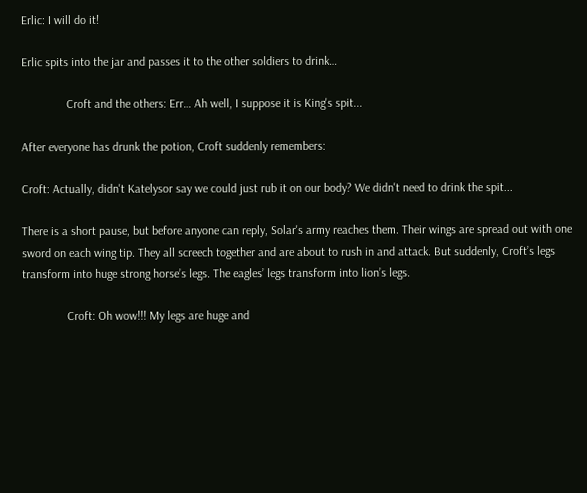Erlic: I will do it!

Erlic spits into the jar and passes it to the other soldiers to drink…

               Croft and the others: Err… Ah well, I suppose it is King's spit...

After everyone has drunk the potion, Croft suddenly remembers:

Croft: Actually, didn't Katelysor say we could just rub it on our body? We didn't need to drink the spit...

There is a short pause, but before anyone can reply, Solar's army reaches them. Their wings are spread out with one sword on each wing tip. They all screech together and are about to rush in and attack. But suddenly, Croft’s legs transform into huge strong horse’s legs. The eagles’ legs transform into lion’s legs.

               Croft: Oh wow!!! My legs are huge and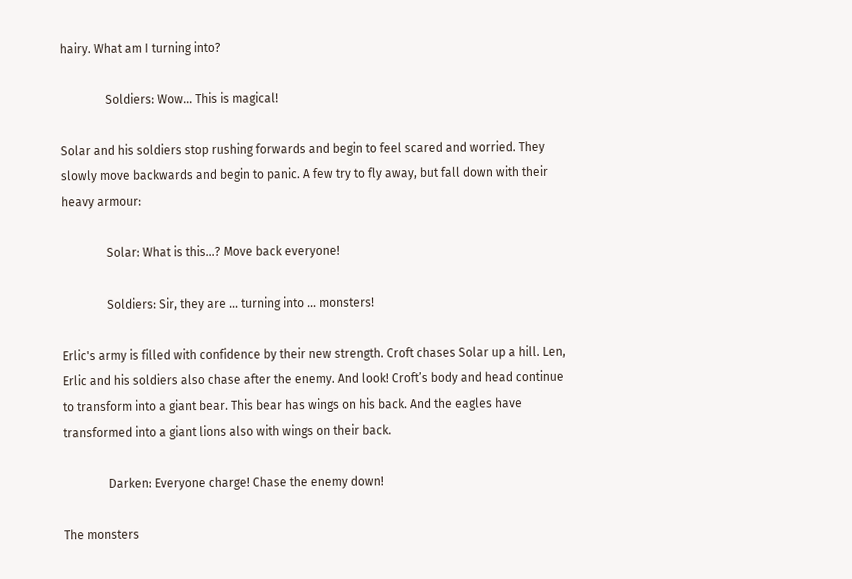hairy. What am I turning into?

               Soldiers: Wow… This is magical!

Solar and his soldiers stop rushing forwards and begin to feel scared and worried. They slowly move backwards and begin to panic. A few try to fly away, but fall down with their heavy armour:

               Solar: What is this...? Move back everyone!

               Soldiers: Sir, they are … turning into … monsters!

Erlic's army is filled with confidence by their new strength. Croft chases Solar up a hill. Len, Erlic and his soldiers also chase after the enemy. And look! Croft’s body and head continue to transform into a giant bear. This bear has wings on his back. And the eagles have transformed into a giant lions also with wings on their back.

               Darken: Everyone charge! Chase the enemy down!

The monsters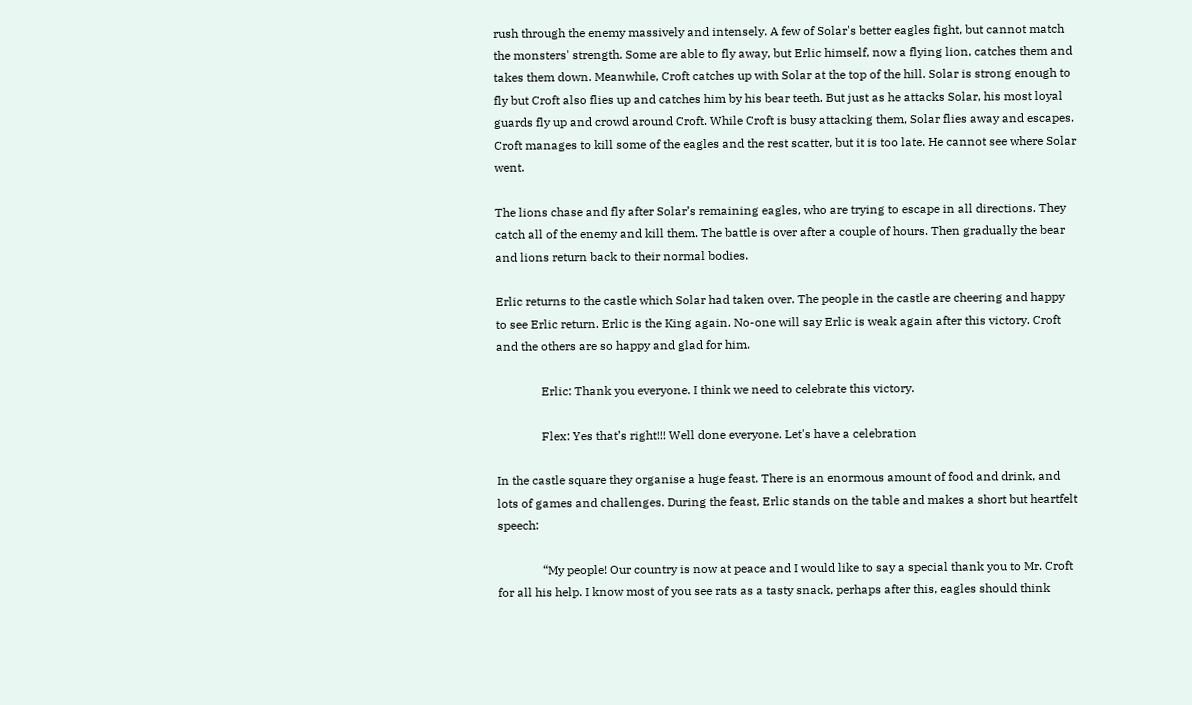rush through the enemy massively and intensely. A few of Solar's better eagles fight, but cannot match the monsters' strength. Some are able to fly away, but Erlic himself, now a flying lion, catches them and takes them down. Meanwhile, Croft catches up with Solar at the top of the hill. Solar is strong enough to fly but Croft also flies up and catches him by his bear teeth. But just as he attacks Solar, his most loyal guards fly up and crowd around Croft. While Croft is busy attacking them, Solar flies away and escapes. Croft manages to kill some of the eagles and the rest scatter, but it is too late. He cannot see where Solar went.

The lions chase and fly after Solar’s remaining eagles, who are trying to escape in all directions. They catch all of the enemy and kill them. The battle is over after a couple of hours. Then gradually the bear and lions return back to their normal bodies.

Erlic returns to the castle which Solar had taken over. The people in the castle are cheering and happy to see Erlic return. Erlic is the King again. No-one will say Erlic is weak again after this victory. Croft and the others are so happy and glad for him.

               Erlic: Thank you everyone. I think we need to celebrate this victory.

               Flex: Yes that’s right!!! Well done everyone. Let's have a celebration

In the castle square they organise a huge feast. There is an enormous amount of food and drink, and lots of games and challenges. During the feast, Erlic stands on the table and makes a short but heartfelt speech:

               “My people! Our country is now at peace and I would like to say a special thank you to Mr. Croft for all his help. I know most of you see rats as a tasty snack, perhaps after this, eagles should think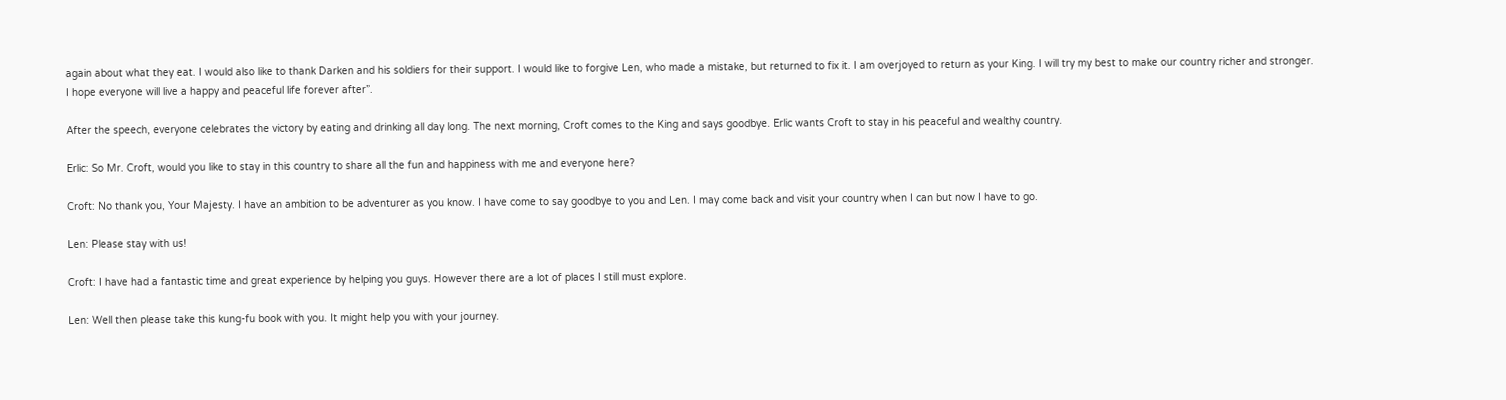again about what they eat. I would also like to thank Darken and his soldiers for their support. I would like to forgive Len, who made a mistake, but returned to fix it. I am overjoyed to return as your King. I will try my best to make our country richer and stronger. I hope everyone will live a happy and peaceful life forever after”.

After the speech, everyone celebrates the victory by eating and drinking all day long. The next morning, Croft comes to the King and says goodbye. Erlic wants Croft to stay in his peaceful and wealthy country.

Erlic: So Mr. Croft, would you like to stay in this country to share all the fun and happiness with me and everyone here?

Croft: No thank you, Your Majesty. I have an ambition to be adventurer as you know. I have come to say goodbye to you and Len. I may come back and visit your country when I can but now I have to go.

Len: Please stay with us!

Croft: I have had a fantastic time and great experience by helping you guys. However there are a lot of places I still must explore.

Len: Well then please take this kung-fu book with you. It might help you with your journey.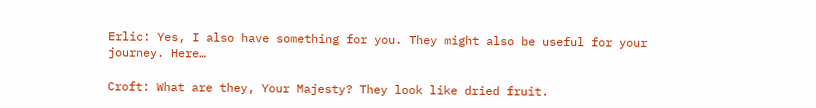Erlic: Yes, I also have something for you. They might also be useful for your journey. Here…

Croft: What are they, Your Majesty? They look like dried fruit.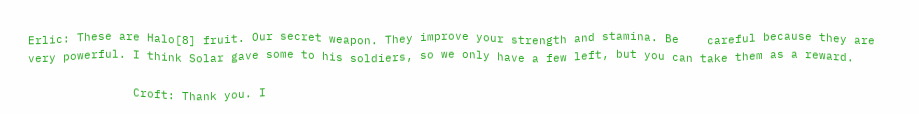Erlic: These are Halo[8] fruit. Our secret weapon. They improve your strength and stamina. Be    careful because they are very powerful. I think Solar gave some to his soldiers, so we only have a few left, but you can take them as a reward.

               Croft: Thank you. I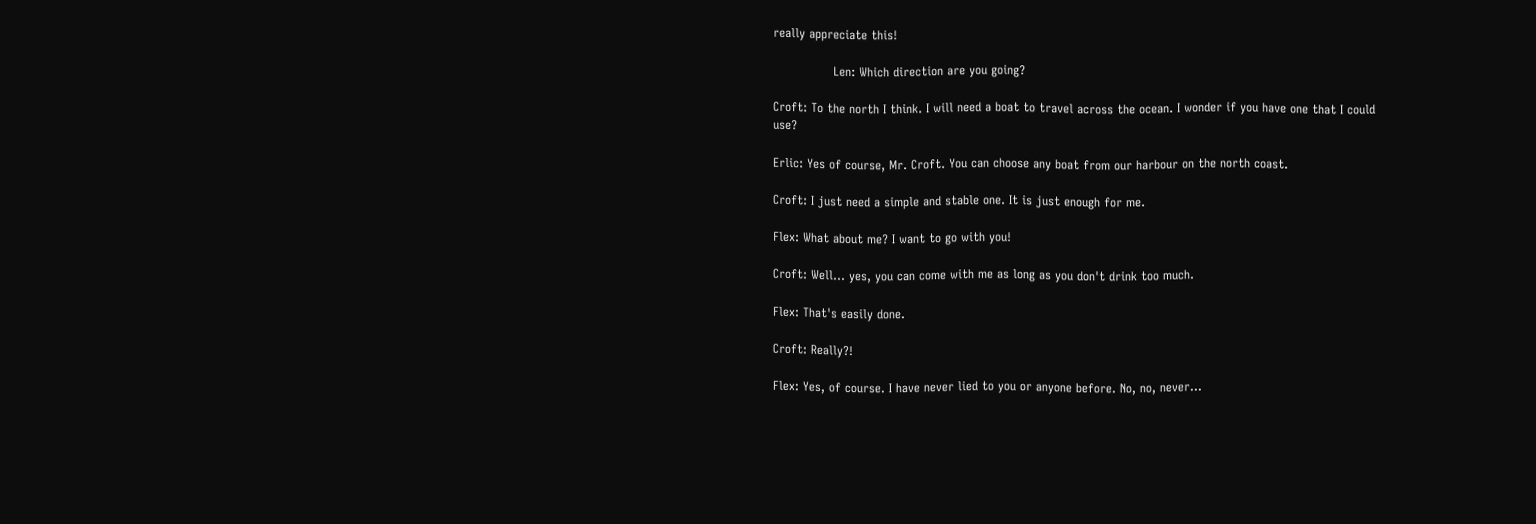really appreciate this!

               Len: Which direction are you going?

Croft: To the north I think. I will need a boat to travel across the ocean. I wonder if you have one that I could use?

Erlic: Yes of course, Mr. Croft. You can choose any boat from our harbour on the north coast.

Croft: I just need a simple and stable one. It is just enough for me.

Flex: What about me? I want to go with you!

Croft: Well… yes, you can come with me as long as you don't drink too much.

Flex: That's easily done.

Croft: Really?!

Flex: Yes, of course. I have never lied to you or anyone before. No, no, never...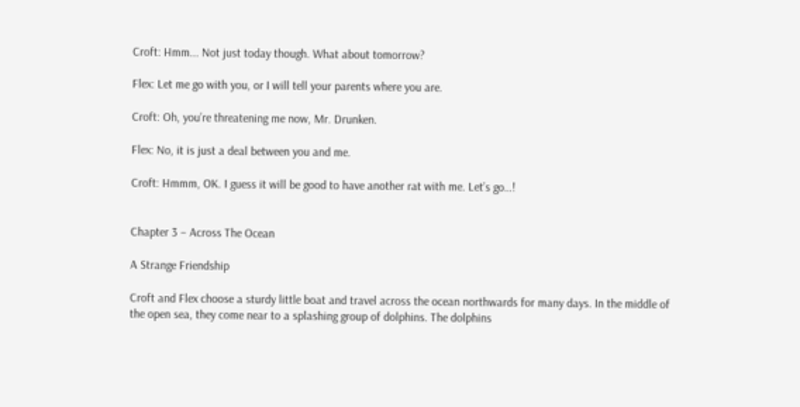Croft: Hmm... Not just today though. What about tomorrow?

Flex: Let me go with you, or I will tell your parents where you are.

Croft: Oh, you’re threatening me now, Mr. Drunken.

Flex: No, it is just a deal between you and me.

Croft: Hmmm, OK. I guess it will be good to have another rat with me. Let’s go…!


Chapter 3 – Across The Ocean

A Strange Friendship

Croft and Flex choose a sturdy little boat and travel across the ocean northwards for many days. In the middle of the open sea, they come near to a splashing group of dolphins. The dolphins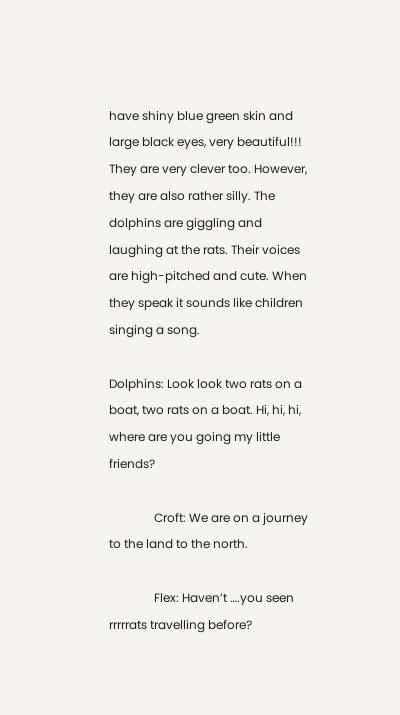have shiny blue green skin and large black eyes, very beautiful!!! They are very clever too. However, they are also rather silly. The dolphins are giggling and laughing at the rats. Their voices are high-pitched and cute. When they speak it sounds like children singing a song.

Dolphins: Look look two rats on a boat, two rats on a boat. Hi, hi, hi, where are you going my little friends?

               Croft: We are on a journey to the land to the north.

               Flex: Haven’t ….you seen rrrrrats travelling before?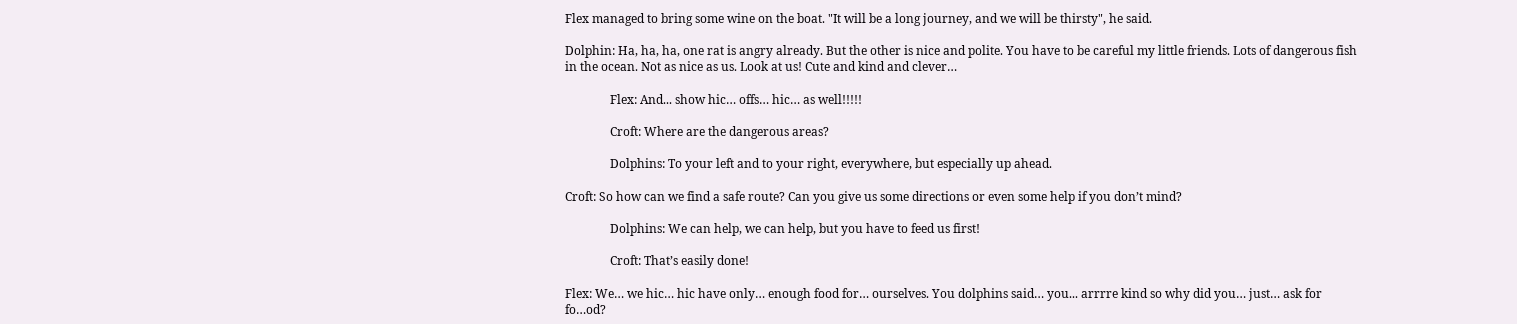Flex managed to bring some wine on the boat. "It will be a long journey, and we will be thirsty", he said.

Dolphin: Ha, ha, ha, one rat is angry already. But the other is nice and polite. You have to be careful my little friends. Lots of dangerous fish in the ocean. Not as nice as us. Look at us! Cute and kind and clever…

               Flex: And... show hic… offs… hic… as well!!!!!

               Croft: Where are the dangerous areas?

               Dolphins: To your left and to your right, everywhere, but especially up ahead.

Croft: So how can we find a safe route? Can you give us some directions or even some help if you don’t mind?

               Dolphins: We can help, we can help, but you have to feed us first!

               Croft: That’s easily done!

Flex: We… we hic… hic have only… enough food for… ourselves. You dolphins said… you... arrrre kind so why did you… just… ask for fo…od?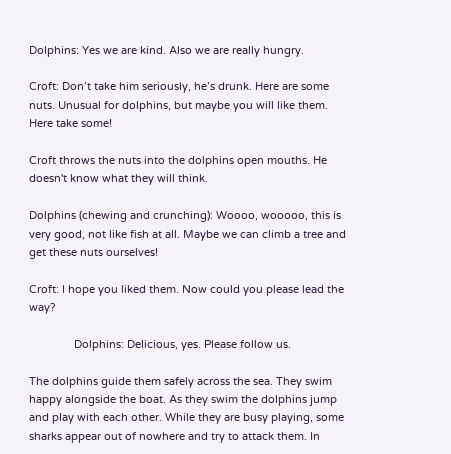Dolphins: Yes we are kind. Also we are really hungry.

Croft: Don’t take him seriously, he’s drunk. Here are some nuts. Unusual for dolphins, but maybe you will like them. Here take some!

Croft throws the nuts into the dolphins open mouths. He doesn't know what they will think.

Dolphins (chewing and crunching): Woooo, wooooo, this is very good, not like fish at all. Maybe we can climb a tree and get these nuts ourselves!

Croft: I hope you liked them. Now could you please lead the way?

               Dolphins: Delicious, yes. Please follow us.

The dolphins guide them safely across the sea. They swim happy alongside the boat. As they swim the dolphins jump and play with each other. While they are busy playing, some sharks appear out of nowhere and try to attack them. In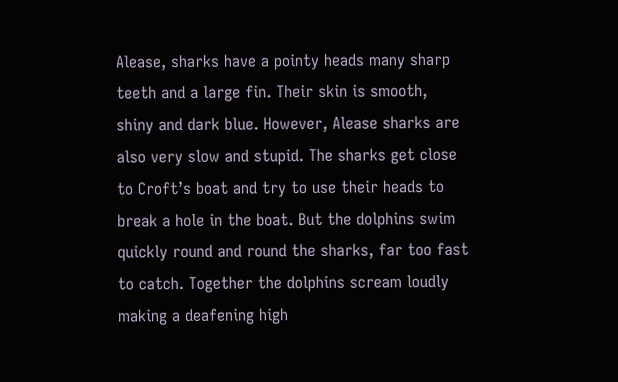Alease, sharks have a pointy heads many sharp teeth and a large fin. Their skin is smooth, shiny and dark blue. However, Alease sharks are also very slow and stupid. The sharks get close to Croft’s boat and try to use their heads to break a hole in the boat. But the dolphins swim quickly round and round the sharks, far too fast to catch. Together the dolphins scream loudly making a deafening high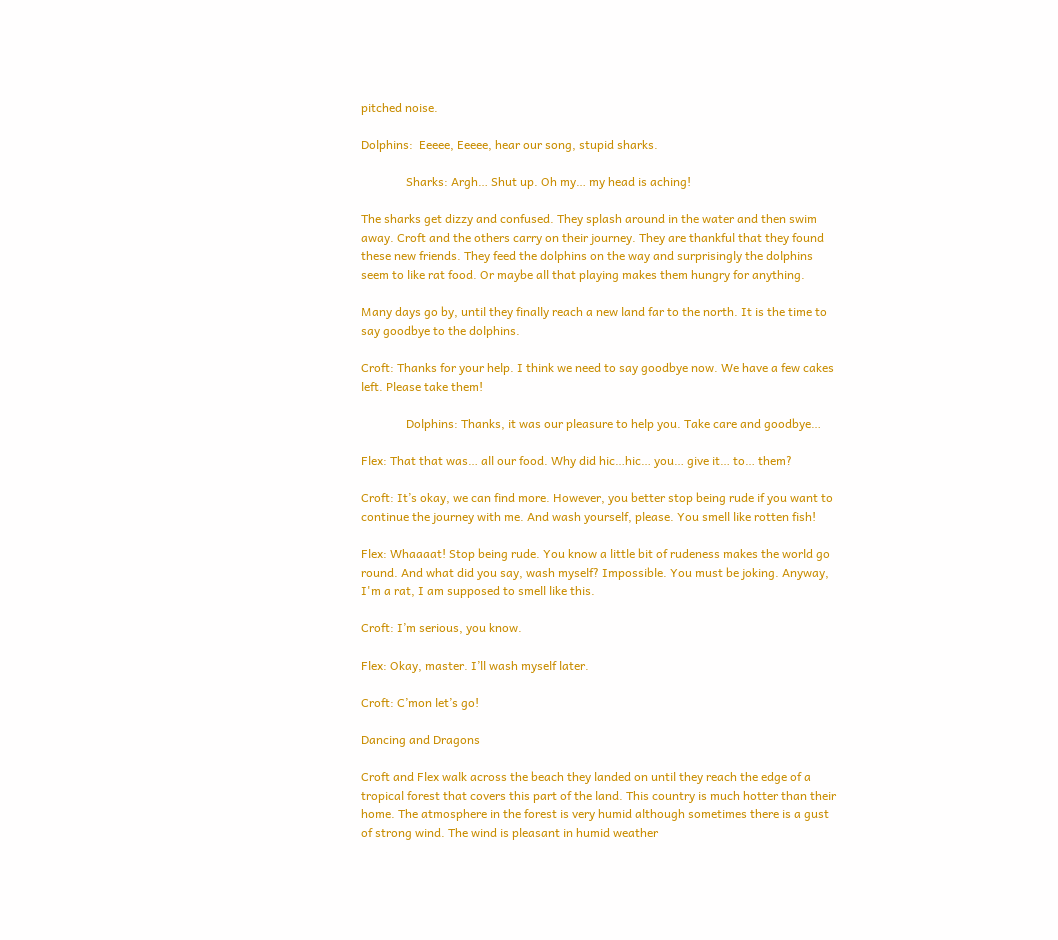pitched noise.

Dolphins:  Eeeee, Eeeee, hear our song, stupid sharks.

               Sharks: Argh… Shut up. Oh my… my head is aching!

The sharks get dizzy and confused. They splash around in the water and then swim away. Croft and the others carry on their journey. They are thankful that they found these new friends. They feed the dolphins on the way and surprisingly the dolphins seem to like rat food. Or maybe all that playing makes them hungry for anything.

Many days go by, until they finally reach a new land far to the north. It is the time to say goodbye to the dolphins.

Croft: Thanks for your help. I think we need to say goodbye now. We have a few cakes left. Please take them!

               Dolphins: Thanks, it was our pleasure to help you. Take care and goodbye…

Flex: That that was… all our food. Why did hic…hic… you… give it… to… them?

Croft: It’s okay, we can find more. However, you better stop being rude if you want to continue the journey with me. And wash yourself, please. You smell like rotten fish!

Flex: Whaaaat! Stop being rude. You know a little bit of rudeness makes the world go round. And what did you say, wash myself? Impossible. You must be joking. Anyway, I'm a rat, I am supposed to smell like this.

Croft: I’m serious, you know.

Flex: Okay, master. I’ll wash myself later.

Croft: C’mon let’s go!

Dancing and Dragons

Croft and Flex walk across the beach they landed on until they reach the edge of a tropical forest that covers this part of the land. This country is much hotter than their home. The atmosphere in the forest is very humid although sometimes there is a gust of strong wind. The wind is pleasant in humid weather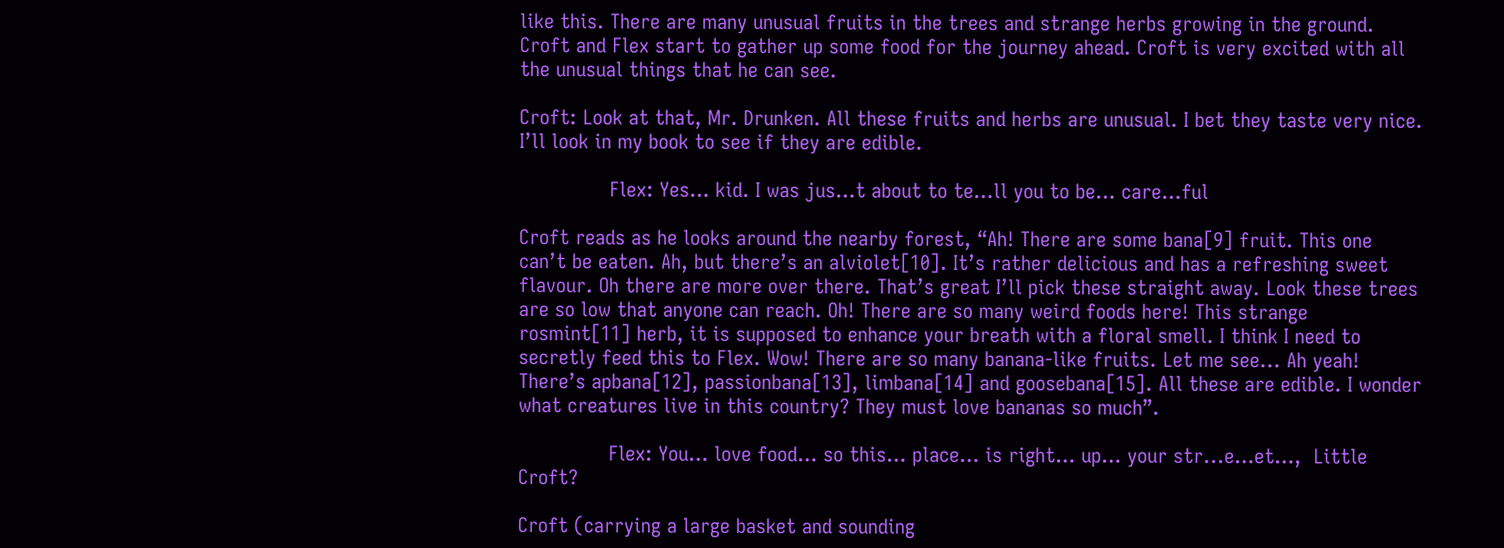like this. There are many unusual fruits in the trees and strange herbs growing in the ground. Croft and Flex start to gather up some food for the journey ahead. Croft is very excited with all the unusual things that he can see.

Croft: Look at that, Mr. Drunken. All these fruits and herbs are unusual. I bet they taste very nice. I’ll look in my book to see if they are edible.

               Flex: Yes… kid. I was jus…t about to te…ll you to be… care…ful

Croft reads as he looks around the nearby forest, “Ah! There are some bana[9] fruit. This one can’t be eaten. Ah, but there’s an alviolet[10]. It’s rather delicious and has a refreshing sweet flavour. Oh there are more over there. That’s great I’ll pick these straight away. Look these trees are so low that anyone can reach. Oh! There are so many weird foods here! This strange rosmint[11] herb, it is supposed to enhance your breath with a floral smell. I think I need to secretly feed this to Flex. Wow! There are so many banana-like fruits. Let me see... Ah yeah! There’s apbana[12], passionbana[13], limbana[14] and goosebana[15]. All these are edible. I wonder what creatures live in this country? They must love bananas so much”.

               Flex: You… love food… so this… place… is right… up… your str...e…et…,  Little Croft?

Croft (carrying a large basket and sounding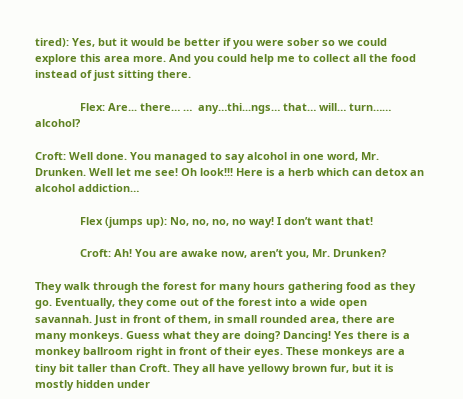tired): Yes, but it would be better if you were sober so we could explore this area more. And you could help me to collect all the food instead of just sitting there.

               Flex: Are... there… …  any…thi...ngs… that… will… turn…… alcohol?

Croft: Well done. You managed to say alcohol in one word, Mr. Drunken. Well let me see! Oh look!!! Here is a herb which can detox an alcohol addiction…

               Flex (jumps up): No, no, no, no way! I don’t want that!

               Croft: Ah! You are awake now, aren’t you, Mr. Drunken?

They walk through the forest for many hours gathering food as they go. Eventually, they come out of the forest into a wide open savannah. Just in front of them, in small rounded area, there are many monkeys. Guess what they are doing? Dancing! Yes there is a monkey ballroom right in front of their eyes. These monkeys are a tiny bit taller than Croft. They all have yellowy brown fur, but it is mostly hidden under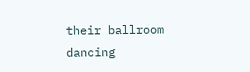their ballroom dancing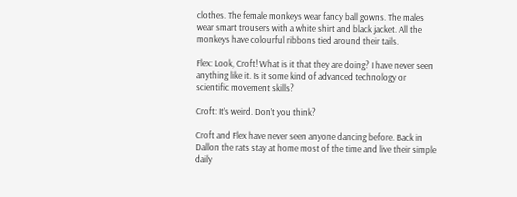clothes. The female monkeys wear fancy ball gowns. The males wear smart trousers with a white shirt and black jacket. All the monkeys have colourful ribbons tied around their tails.

Flex: Look, Croft! What is it that they are doing? I have never seen anything like it. Is it some kind of advanced technology or scientific movement skills?

Croft: It’s weird. Don’t you think?

Croft and Flex have never seen anyone dancing before. Back in Dallon the rats stay at home most of the time and live their simple daily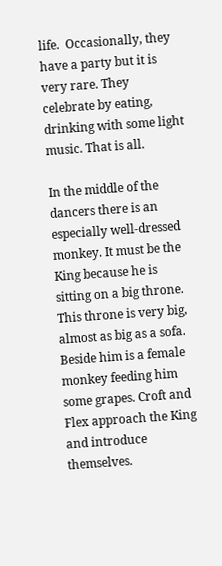life.  Occasionally, they have a party but it is very rare. They celebrate by eating, drinking with some light music. That is all.

In the middle of the dancers there is an especially well-dressed monkey. It must be the King because he is sitting on a big throne. This throne is very big, almost as big as a sofa. Beside him is a female monkey feeding him some grapes. Croft and Flex approach the King and introduce themselves.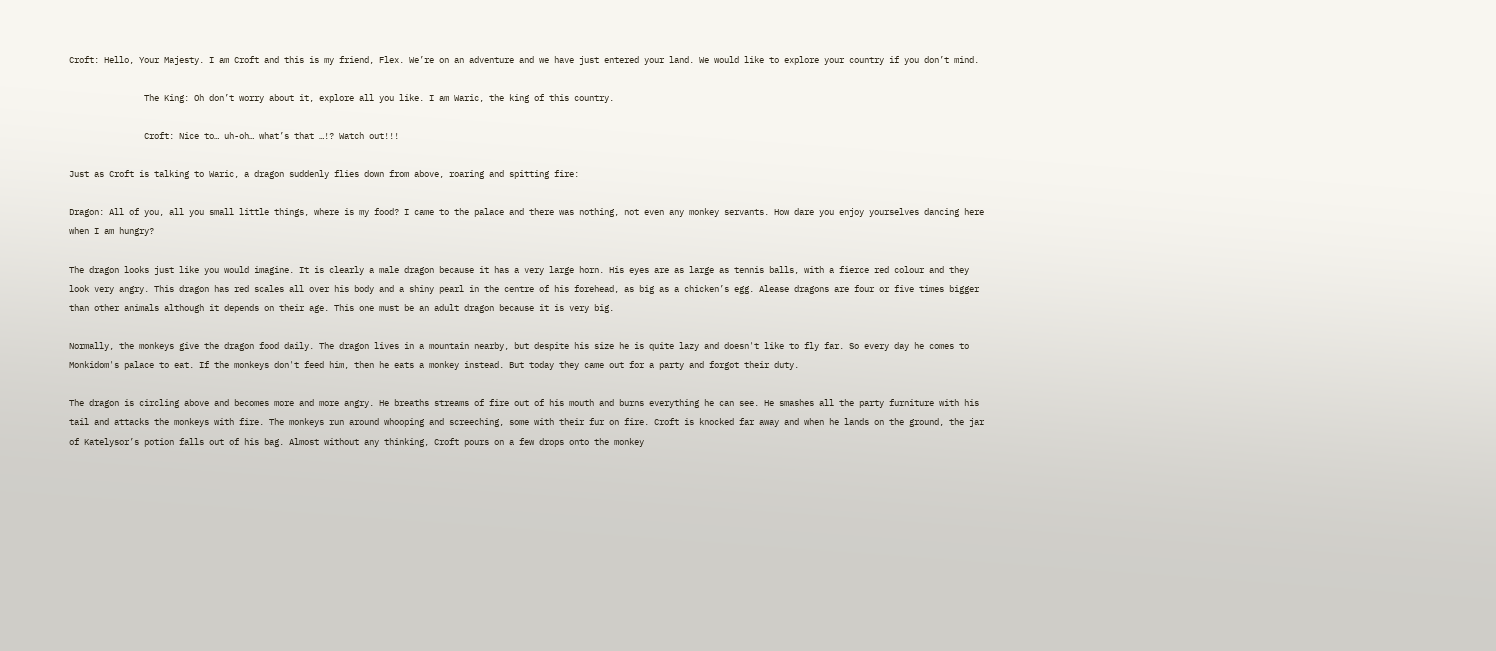Croft: Hello, Your Majesty. I am Croft and this is my friend, Flex. We’re on an adventure and we have just entered your land. We would like to explore your country if you don’t mind.

               The King: Oh don’t worry about it, explore all you like. I am Waric, the king of this country.

               Croft: Nice to… uh-oh… what’s that …!? Watch out!!!

Just as Croft is talking to Waric, a dragon suddenly flies down from above, roaring and spitting fire:

Dragon: All of you, all you small little things, where is my food? I came to the palace and there was nothing, not even any monkey servants. How dare you enjoy yourselves dancing here when I am hungry?

The dragon looks just like you would imagine. It is clearly a male dragon because it has a very large horn. His eyes are as large as tennis balls, with a fierce red colour and they look very angry. This dragon has red scales all over his body and a shiny pearl in the centre of his forehead, as big as a chicken’s egg. Alease dragons are four or five times bigger than other animals although it depends on their age. This one must be an adult dragon because it is very big.

Normally, the monkeys give the dragon food daily. The dragon lives in a mountain nearby, but despite his size he is quite lazy and doesn't like to fly far. So every day he comes to Monkidom's palace to eat. If the monkeys don't feed him, then he eats a monkey instead. But today they came out for a party and forgot their duty.

The dragon is circling above and becomes more and more angry. He breaths streams of fire out of his mouth and burns everything he can see. He smashes all the party furniture with his tail and attacks the monkeys with fire. The monkeys run around whooping and screeching, some with their fur on fire. Croft is knocked far away and when he lands on the ground, the jar of Katelysor’s potion falls out of his bag. Almost without any thinking, Croft pours on a few drops onto the monkey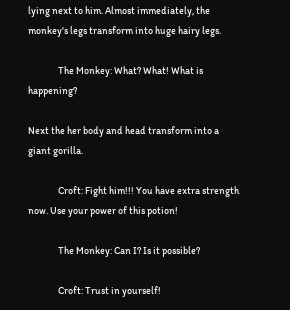lying next to him. Almost immediately, the monkey's legs transform into huge hairy legs.

               The Monkey: What? What! What is happening?

Next the her body and head transform into a giant gorilla.

               Croft: Fight him!!! You have extra strength now. Use your power of this potion!

               The Monkey: Can I? Is it possible?

               Croft: Trust in yourself!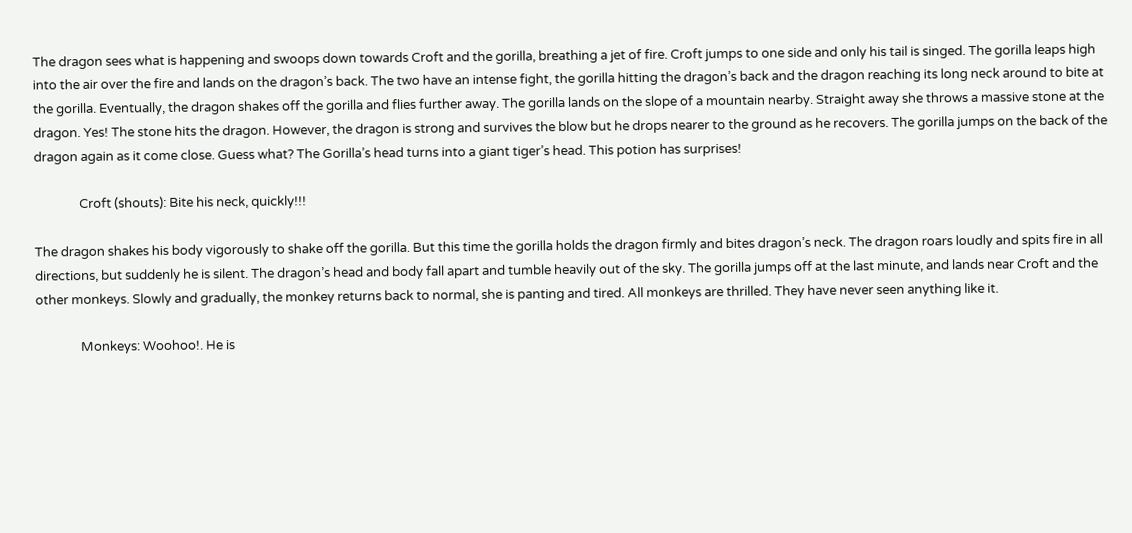The dragon sees what is happening and swoops down towards Croft and the gorilla, breathing a jet of fire. Croft jumps to one side and only his tail is singed. The gorilla leaps high into the air over the fire and lands on the dragon’s back. The two have an intense fight, the gorilla hitting the dragon’s back and the dragon reaching its long neck around to bite at the gorilla. Eventually, the dragon shakes off the gorilla and flies further away. The gorilla lands on the slope of a mountain nearby. Straight away she throws a massive stone at the dragon. Yes! The stone hits the dragon. However, the dragon is strong and survives the blow but he drops nearer to the ground as he recovers. The gorilla jumps on the back of the dragon again as it come close. Guess what? The Gorilla’s head turns into a giant tiger’s head. This potion has surprises!

               Croft (shouts): Bite his neck, quickly!!!

The dragon shakes his body vigorously to shake off the gorilla. But this time the gorilla holds the dragon firmly and bites dragon’s neck. The dragon roars loudly and spits fire in all directions, but suddenly he is silent. The dragon’s head and body fall apart and tumble heavily out of the sky. The gorilla jumps off at the last minute, and lands near Croft and the other monkeys. Slowly and gradually, the monkey returns back to normal, she is panting and tired. All monkeys are thrilled. They have never seen anything like it.

               Monkeys: Woohoo!. He is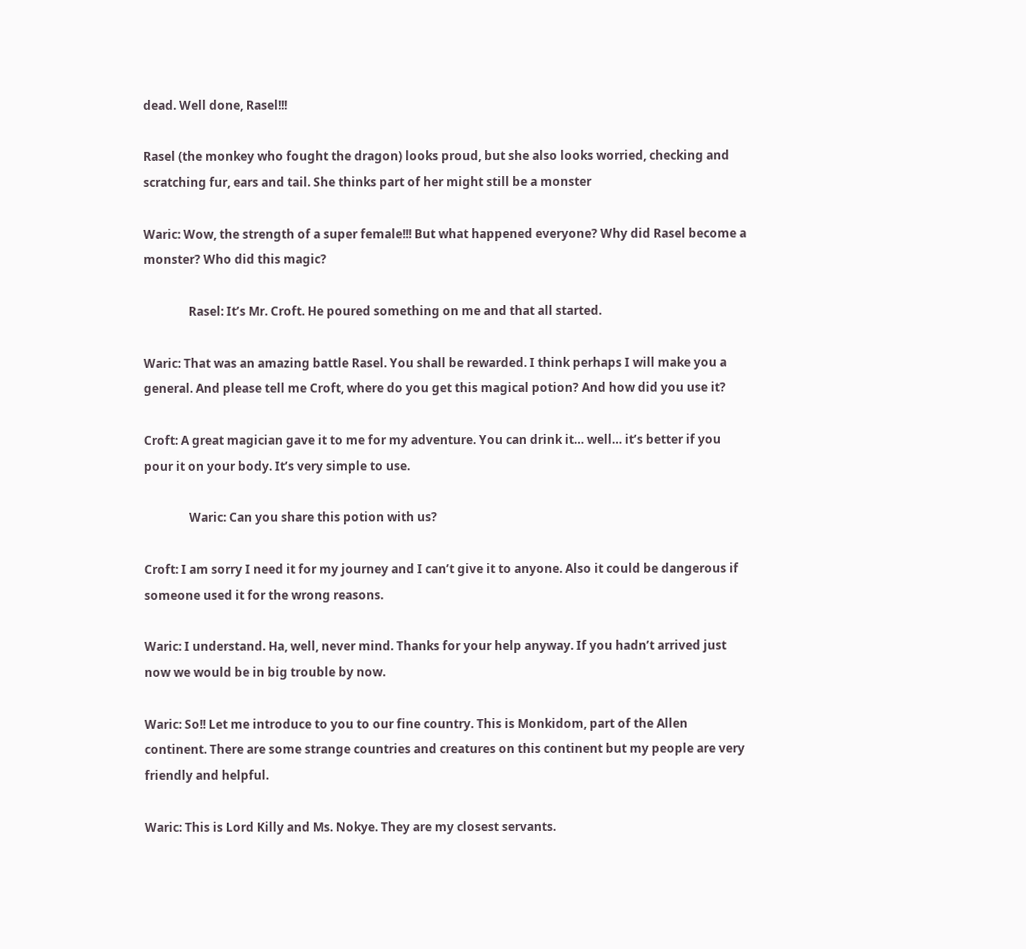dead. Well done, Rasel!!!

Rasel (the monkey who fought the dragon) looks proud, but she also looks worried, checking and scratching fur, ears and tail. She thinks part of her might still be a monster

Waric: Wow, the strength of a super female!!! But what happened everyone? Why did Rasel become a monster? Who did this magic?

               Rasel: It’s Mr. Croft. He poured something on me and that all started.

Waric: That was an amazing battle Rasel. You shall be rewarded. I think perhaps I will make you a general. And please tell me Croft, where do you get this magical potion? And how did you use it?

Croft: A great magician gave it to me for my adventure. You can drink it… well… it’s better if you pour it on your body. It’s very simple to use.

               Waric: Can you share this potion with us?

Croft: I am sorry I need it for my journey and I can’t give it to anyone. Also it could be dangerous if someone used it for the wrong reasons.

Waric: I understand. Ha, well, never mind. Thanks for your help anyway. If you hadn’t arrived just now we would be in big trouble by now.

Waric: So!! Let me introduce to you to our fine country. This is Monkidom, part of the Allen continent. There are some strange countries and creatures on this continent but my people are very friendly and helpful.

Waric: This is Lord Killy and Ms. Nokye. They are my closest servants.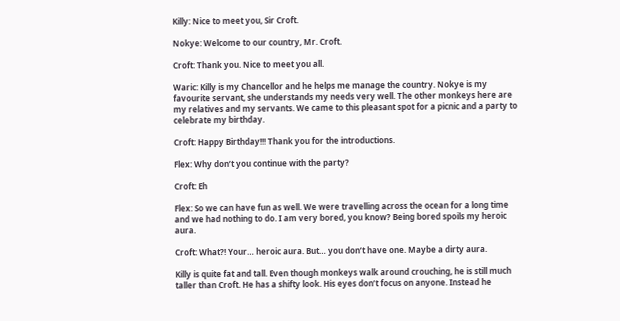Killy: Nice to meet you, Sir Croft.

Nokye: Welcome to our country, Mr. Croft.

Croft: Thank you. Nice to meet you all.

Waric: Killy is my Chancellor and he helps me manage the country. Nokye is my favourite servant, she understands my needs very well. The other monkeys here are my relatives and my servants. We came to this pleasant spot for a picnic and a party to celebrate my birthday.

Croft: Happy Birthday!!! Thank you for the introductions.

Flex: Why don’t you continue with the party?

Croft: Eh

Flex: So we can have fun as well. We were travelling across the ocean for a long time and we had nothing to do. I am very bored, you know? Being bored spoils my heroic aura.

Croft: What?! Your… heroic aura. But… you don’t have one. Maybe a dirty aura.

Killy is quite fat and tall. Even though monkeys walk around crouching, he is still much taller than Croft. He has a shifty look. His eyes don’t focus on anyone. Instead he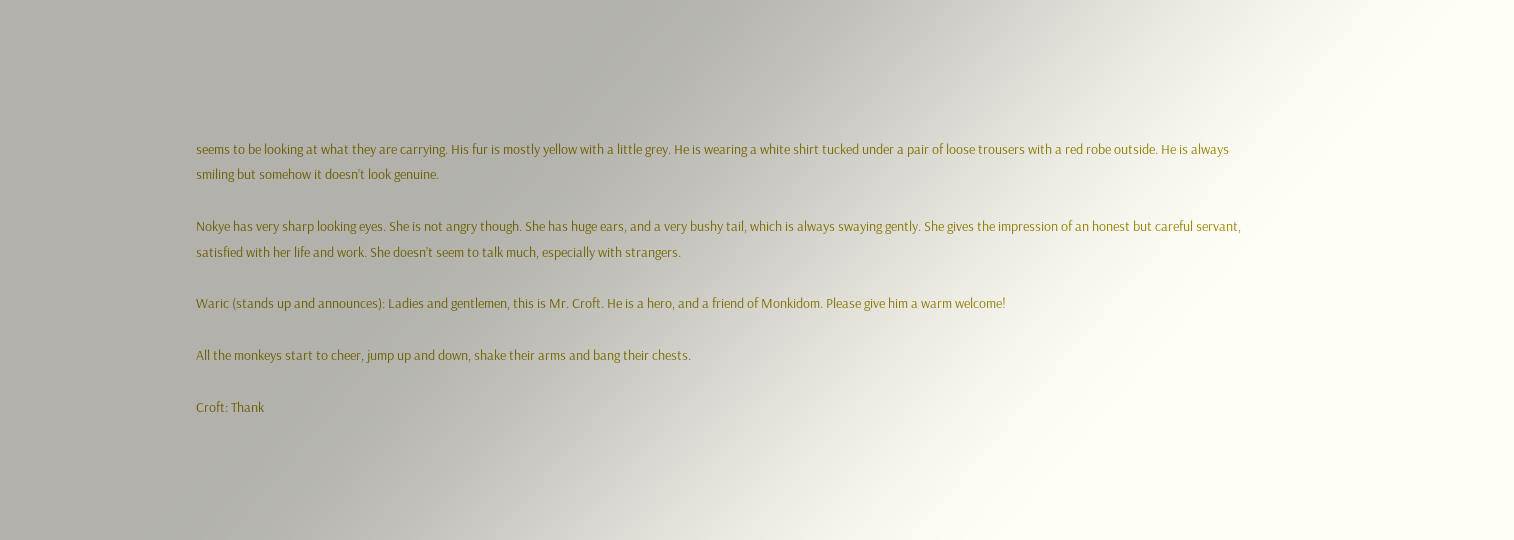seems to be looking at what they are carrying. His fur is mostly yellow with a little grey. He is wearing a white shirt tucked under a pair of loose trousers with a red robe outside. He is always smiling but somehow it doesn’t look genuine.

Nokye has very sharp looking eyes. She is not angry though. She has huge ears, and a very bushy tail, which is always swaying gently. She gives the impression of an honest but careful servant, satisfied with her life and work. She doesn’t seem to talk much, especially with strangers.

Waric (stands up and announces): Ladies and gentlemen, this is Mr. Croft. He is a hero, and a friend of Monkidom. Please give him a warm welcome!

All the monkeys start to cheer, jump up and down, shake their arms and bang their chests.

Croft: Thank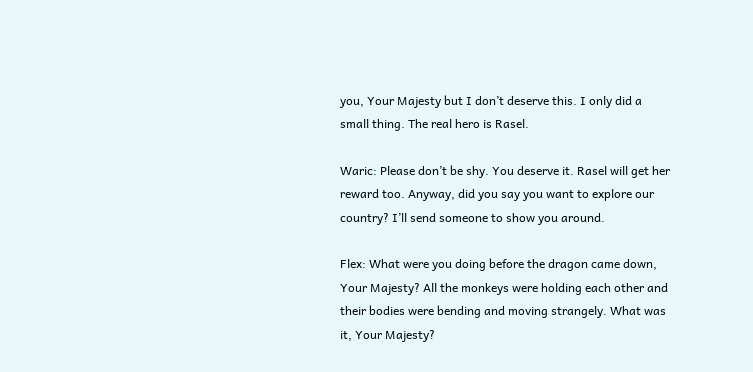you, Your Majesty but I don’t deserve this. I only did a small thing. The real hero is Rasel.

Waric: Please don’t be shy. You deserve it. Rasel will get her reward too. Anyway, did you say you want to explore our country? I’ll send someone to show you around.

Flex: What were you doing before the dragon came down, Your Majesty? All the monkeys were holding each other and their bodies were bending and moving strangely. What was it, Your Majesty?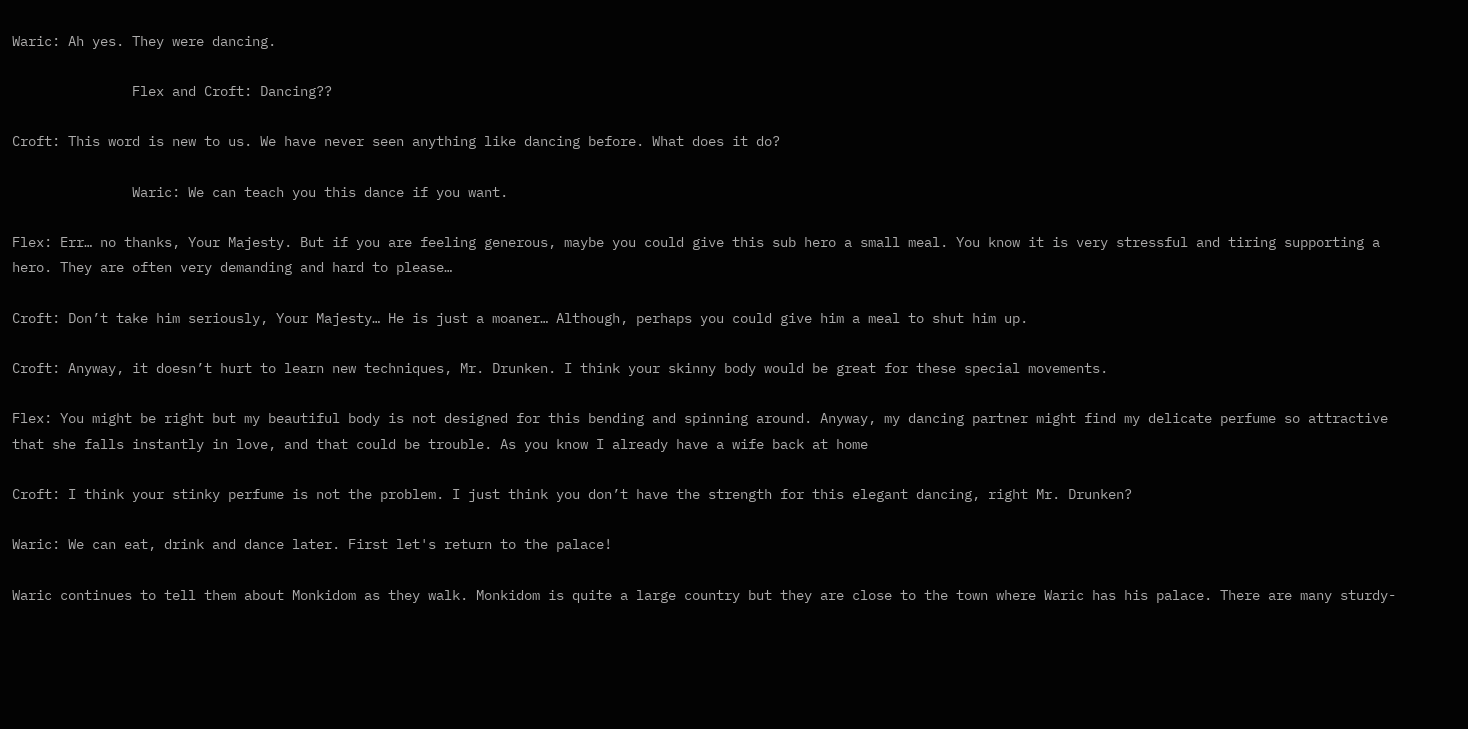Waric: Ah yes. They were dancing.

               Flex and Croft: Dancing??

Croft: This word is new to us. We have never seen anything like dancing before. What does it do?

               Waric: We can teach you this dance if you want.

Flex: Err… no thanks, Your Majesty. But if you are feeling generous, maybe you could give this sub hero a small meal. You know it is very stressful and tiring supporting a hero. They are often very demanding and hard to please…

Croft: Don’t take him seriously, Your Majesty… He is just a moaner… Although, perhaps you could give him a meal to shut him up.

Croft: Anyway, it doesn’t hurt to learn new techniques, Mr. Drunken. I think your skinny body would be great for these special movements.

Flex: You might be right but my beautiful body is not designed for this bending and spinning around. Anyway, my dancing partner might find my delicate perfume so attractive that she falls instantly in love, and that could be trouble. As you know I already have a wife back at home

Croft: I think your stinky perfume is not the problem. I just think you don’t have the strength for this elegant dancing, right Mr. Drunken?

Waric: We can eat, drink and dance later. First let's return to the palace!

Waric continues to tell them about Monkidom as they walk. Monkidom is quite a large country but they are close to the town where Waric has his palace. There are many sturdy-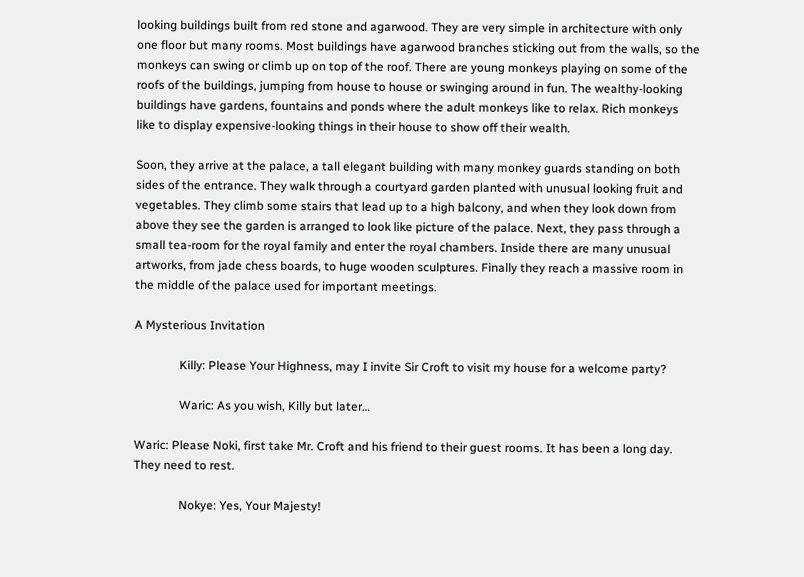looking buildings built from red stone and agarwood. They are very simple in architecture with only one floor but many rooms. Most buildings have agarwood branches sticking out from the walls, so the monkeys can swing or climb up on top of the roof. There are young monkeys playing on some of the roofs of the buildings, jumping from house to house or swinging around in fun. The wealthy-looking buildings have gardens, fountains and ponds where the adult monkeys like to relax. Rich monkeys like to display expensive-looking things in their house to show off their wealth.

Soon, they arrive at the palace, a tall elegant building with many monkey guards standing on both sides of the entrance. They walk through a courtyard garden planted with unusual looking fruit and vegetables. They climb some stairs that lead up to a high balcony, and when they look down from above they see the garden is arranged to look like picture of the palace. Next, they pass through a small tea-room for the royal family and enter the royal chambers. Inside there are many unusual artworks, from jade chess boards, to huge wooden sculptures. Finally they reach a massive room in the middle of the palace used for important meetings.

A Mysterious Invitation

               Killy: Please Your Highness, may I invite Sir Croft to visit my house for a welcome party?

               Waric: As you wish, Killy but later…

Waric: Please Noki, first take Mr. Croft and his friend to their guest rooms. It has been a long day. They need to rest.

               Nokye: Yes, Your Majesty!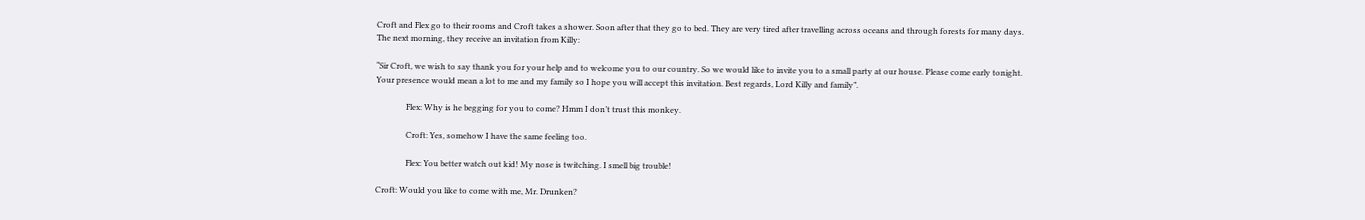Croft and Flex go to their rooms and Croft takes a shower. Soon after that they go to bed. They are very tired after travelling across oceans and through forests for many days. The next morning, they receive an invitation from Killy:

“Sir Croft, we wish to say thank you for your help and to welcome you to our country. So we would like to invite you to a small party at our house. Please come early tonight. Your presence would mean a lot to me and my family so I hope you will accept this invitation. Best regards, Lord Killy and family”.

               Flex: Why is he begging for you to come? Hmm I don’t trust this monkey.

               Croft: Yes, somehow I have the same feeling too.

               Flex: You better watch out kid! My nose is twitching. I smell big trouble!

Croft: Would you like to come with me, Mr. Drunken?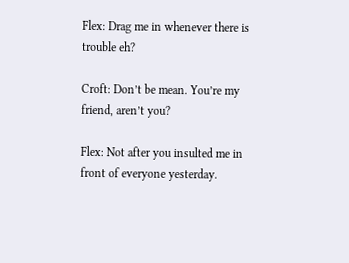Flex: Drag me in whenever there is trouble eh?

Croft: Don’t be mean. You’re my friend, aren’t you?

Flex: Not after you insulted me in front of everyone yesterday.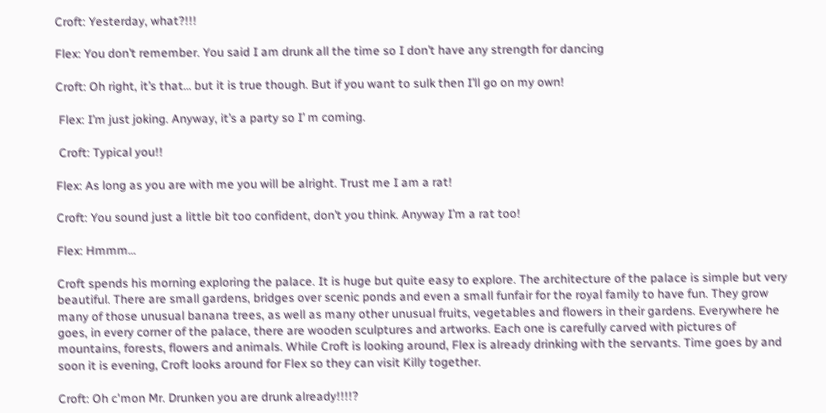Croft: Yesterday, what?!!!

Flex: You don’t remember. You said I am drunk all the time so I don’t have any strength for dancing

Croft: Oh right, it’s that… but it is true though. But if you want to sulk then I’ll go on my own!

 Flex: I’m just joking. Anyway, it’s a party so I’ m coming.

 Croft: Typical you!!

Flex: As long as you are with me you will be alright. Trust me I am a rat!

Croft: You sound just a little bit too confident, don’t you think. Anyway I’m a rat too!

Flex: Hmmm…

Croft spends his morning exploring the palace. It is huge but quite easy to explore. The architecture of the palace is simple but very beautiful. There are small gardens, bridges over scenic ponds and even a small funfair for the royal family to have fun. They grow many of those unusual banana trees, as well as many other unusual fruits, vegetables and flowers in their gardens. Everywhere he goes, in every corner of the palace, there are wooden sculptures and artworks. Each one is carefully carved with pictures of mountains, forests, flowers and animals. While Croft is looking around, Flex is already drinking with the servants. Time goes by and soon it is evening, Croft looks around for Flex so they can visit Killy together.

Croft: Oh c'mon Mr. Drunken you are drunk already!!!!?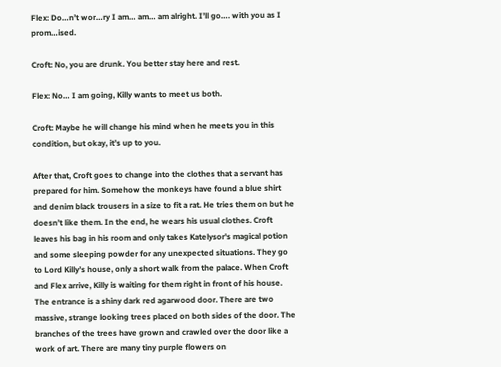Flex: Do…n’t wor…ry I am… am… am alright. I’ll go…. with you as I prom…ised.

Croft: No, you are drunk. You better stay here and rest.

Flex: No… I am going, Killy wants to meet us both.

Croft: Maybe he will change his mind when he meets you in this condition, but okay, it’s up to you.

After that, Croft goes to change into the clothes that a servant has prepared for him. Somehow the monkeys have found a blue shirt and denim black trousers in a size to fit a rat. He tries them on but he doesn’t like them. In the end, he wears his usual clothes. Croft leaves his bag in his room and only takes Katelysor's magical potion and some sleeping powder for any unexpected situations. They go to Lord Killy’s house, only a short walk from the palace. When Croft and Flex arrive, Killy is waiting for them right in front of his house. The entrance is a shiny dark red agarwood door. There are two massive, strange looking trees placed on both sides of the door. The branches of the trees have grown and crawled over the door like a work of art. There are many tiny purple flowers on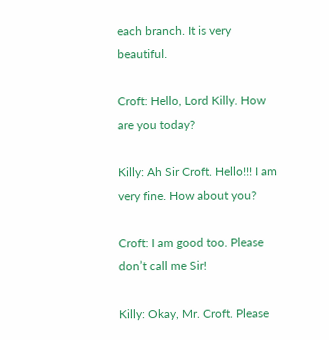each branch. It is very beautiful.

Croft: Hello, Lord Killy. How are you today?

Killy: Ah Sir Croft. Hello!!! I am very fine. How about you?

Croft: I am good too. Please don’t call me Sir!

Killy: Okay, Mr. Croft. Please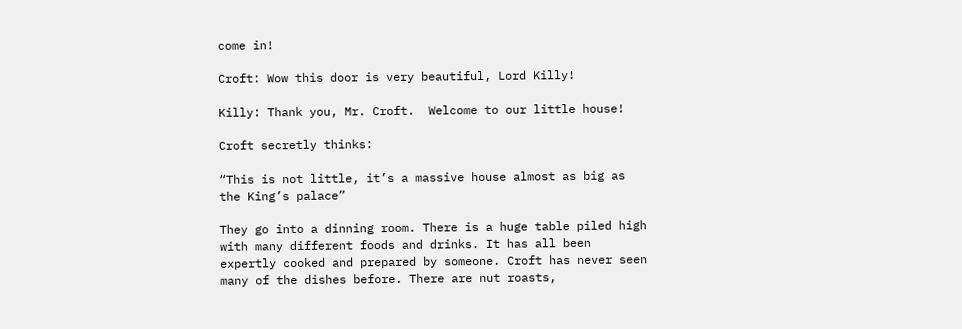come in!

Croft: Wow this door is very beautiful, Lord Killy!

Killy: Thank you, Mr. Croft.  Welcome to our little house!

Croft secretly thinks:

“This is not little, it’s a massive house almost as big as the King’s palace”

They go into a dinning room. There is a huge table piled high with many different foods and drinks. It has all been expertly cooked and prepared by someone. Croft has never seen many of the dishes before. There are nut roasts,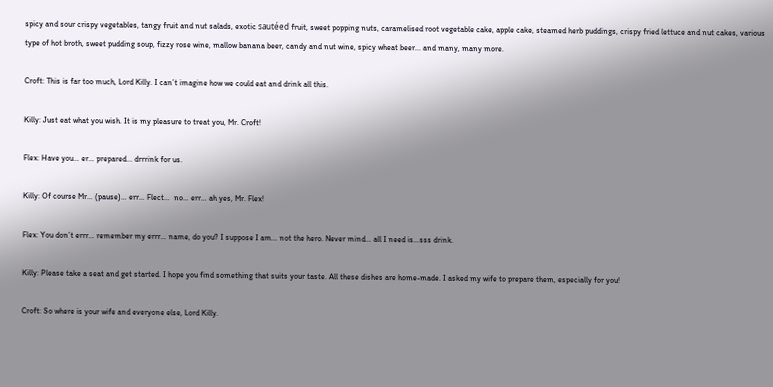spicy and sour crispy vegetables, tangy fruit and nut salads, exotic sautéed fruit, sweet popping nuts, caramelised root vegetable cake, apple cake, steamed herb puddings, crispy fried lettuce and nut cakes, various type of hot broth, sweet pudding soup, fizzy rose wine, mallow banana beer, candy and nut wine, spicy wheat beer... and many, many more.

Croft: This is far too much, Lord Killy. I can’t imagine how we could eat and drink all this.

Killy: Just eat what you wish. It is my pleasure to treat you, Mr. Croft!

Flex: Have you… er… prepared... drrrink for us.

Killy: Of course Mr… (pause)… err… Flect…  no… err… ah yes, Mr. Flex!

Flex: You don’t errr… remember my errr… name, do you? I suppose I am… not the hero. Never mind… all I need is…sss drink.

Killy: Please take a seat and get started. I hope you find something that suits your taste. All these dishes are home-made. I asked my wife to prepare them, especially for you!

Croft: So where is your wife and everyone else, Lord Killy.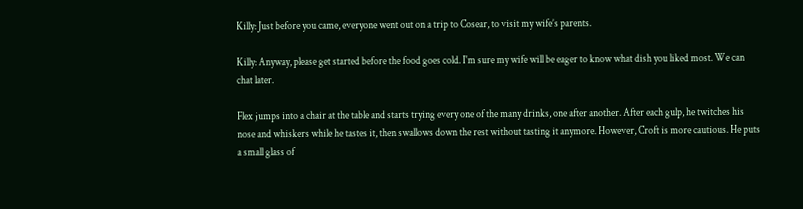Killy: Just before you came, everyone went out on a trip to Cosear, to visit my wife’s parents.

Killy: Anyway, please get started before the food goes cold. I'm sure my wife will be eager to know what dish you liked most. We can chat later.

Flex jumps into a chair at the table and starts trying every one of the many drinks, one after another. After each gulp, he twitches his nose and whiskers while he tastes it, then swallows down the rest without tasting it anymore. However, Croft is more cautious. He puts a small glass of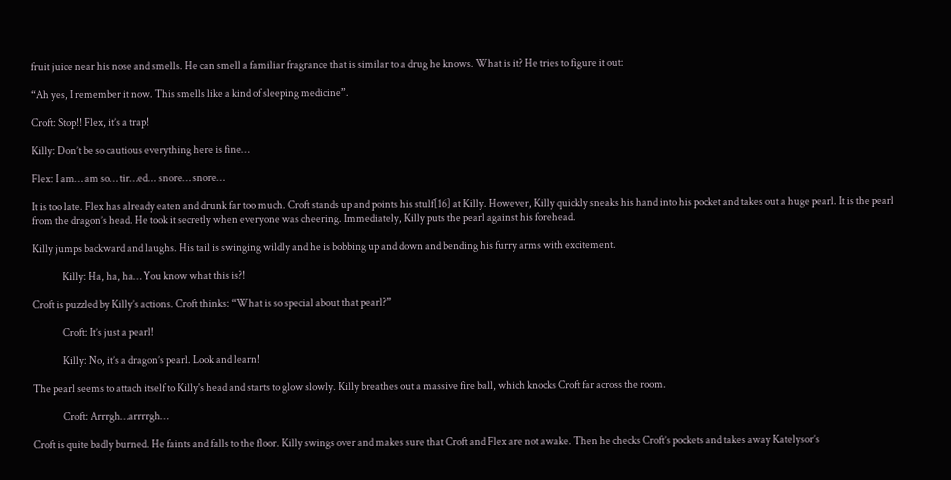fruit juice near his nose and smells. He can smell a familiar fragrance that is similar to a drug he knows. What is it? He tries to figure it out:

“Ah yes, I remember it now. This smells like a kind of sleeping medicine”.

Croft: Stop!! Flex, it’s a trap!

Killy: Don’t be so cautious everything here is fine…

Flex: I am… am so… tir…ed... snore… snore…

It is too late. Flex has already eaten and drunk far too much. Croft stands up and points his stulf[16] at Killy. However, Killy quickly sneaks his hand into his pocket and takes out a huge pearl. It is the pearl from the dragon’s head. He took it secretly when everyone was cheering. Immediately, Killy puts the pearl against his forehead.

Killy jumps backward and laughs. His tail is swinging wildly and he is bobbing up and down and bending his furry arms with excitement.

               Killy: Ha, ha, ha… You know what this is?!

Croft is puzzled by Killy’s actions. Croft thinks: “What is so special about that pearl?”

               Croft: It’s just a pearl!

               Killy: No, it’s a dragon’s pearl. Look and learn!

The pearl seems to attach itself to Killy's head and starts to glow slowly. Killy breathes out a massive fire ball, which knocks Croft far across the room.

               Croft: Arrrgh…arrrrgh…

Croft is quite badly burned. He faints and falls to the floor. Killy swings over and makes sure that Croft and Flex are not awake. Then he checks Croft’s pockets and takes away Katelysor’s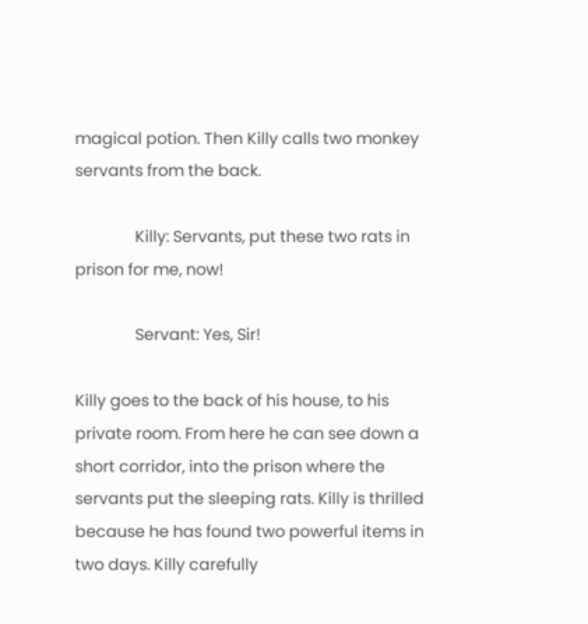magical potion. Then Killy calls two monkey servants from the back.

               Killy: Servants, put these two rats in prison for me, now!

               Servant: Yes, Sir!

Killy goes to the back of his house, to his private room. From here he can see down a short corridor, into the prison where the servants put the sleeping rats. Killy is thrilled because he has found two powerful items in two days. Killy carefully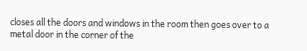closes all the doors and windows in the room then goes over to a metal door in the corner of the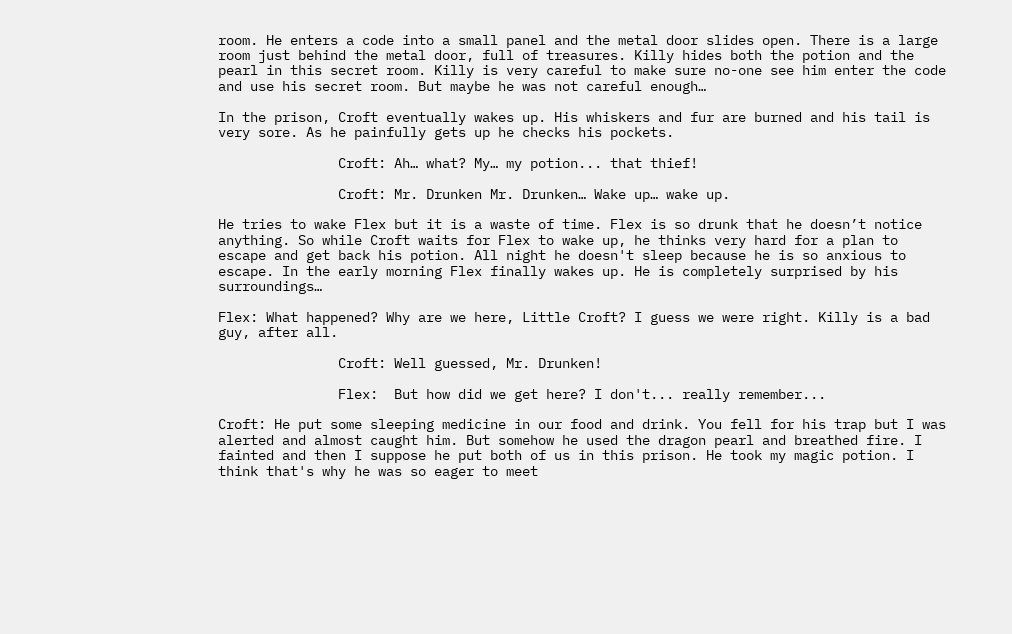room. He enters a code into a small panel and the metal door slides open. There is a large room just behind the metal door, full of treasures. Killy hides both the potion and the pearl in this secret room. Killy is very careful to make sure no-one see him enter the code and use his secret room. But maybe he was not careful enough…

In the prison, Croft eventually wakes up. His whiskers and fur are burned and his tail is very sore. As he painfully gets up he checks his pockets.

               Croft: Ah… what? My… my potion... that thief!

               Croft: Mr. Drunken Mr. Drunken… Wake up… wake up.

He tries to wake Flex but it is a waste of time. Flex is so drunk that he doesn’t notice anything. So while Croft waits for Flex to wake up, he thinks very hard for a plan to escape and get back his potion. All night he doesn't sleep because he is so anxious to escape. In the early morning Flex finally wakes up. He is completely surprised by his surroundings…

Flex: What happened? Why are we here, Little Croft? I guess we were right. Killy is a bad guy, after all.

               Croft: Well guessed, Mr. Drunken!

               Flex:  But how did we get here? I don't... really remember...

Croft: He put some sleeping medicine in our food and drink. You fell for his trap but I was alerted and almost caught him. But somehow he used the dragon pearl and breathed fire. I fainted and then I suppose he put both of us in this prison. He took my magic potion. I think that's why he was so eager to meet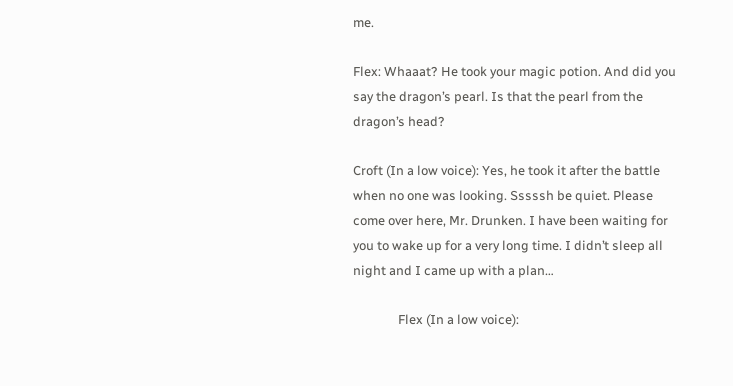me.

Flex: Whaaat? He took your magic potion. And did you say the dragon’s pearl. Is that the pearl from the dragon’s head?

Croft (In a low voice): Yes, he took it after the battle when no one was looking. Sssssh be quiet. Please come over here, Mr. Drunken. I have been waiting for you to wake up for a very long time. I didn’t sleep all night and I came up with a plan…

               Flex (In a low voice):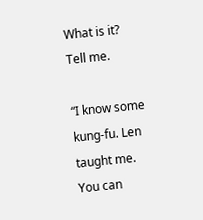What is it? Tell me.

“I know some kung-fu. Len taught me. You can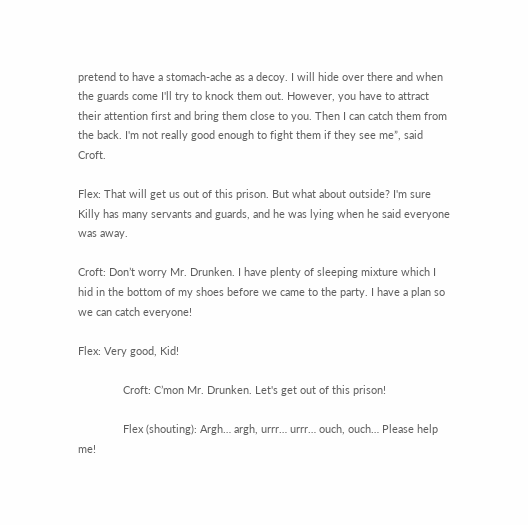pretend to have a stomach-ache as a decoy. I will hide over there and when the guards come I'll try to knock them out. However, you have to attract their attention first and bring them close to you. Then I can catch them from the back. I'm not really good enough to fight them if they see me”, said Croft.

Flex: That will get us out of this prison. But what about outside? I'm sure Killy has many servants and guards, and he was lying when he said everyone was away.

Croft: Don’t worry Mr. Drunken. I have plenty of sleeping mixture which I hid in the bottom of my shoes before we came to the party. I have a plan so we can catch everyone!

Flex: Very good, Kid!

               Croft: C’mon Mr. Drunken. Let's get out of this prison!

               Flex (shouting): Argh… argh, urrr… urrr… ouch, ouch… Please help me!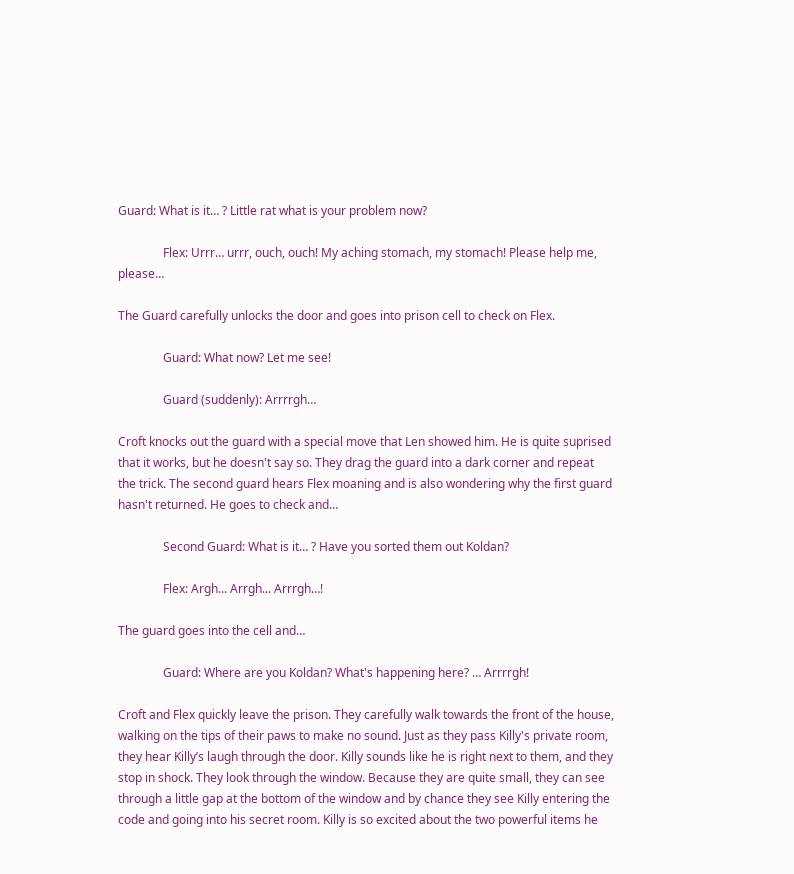Guard: What is it… ? Little rat what is your problem now?

               Flex: Urrr… urrr, ouch, ouch! My aching stomach, my stomach! Please help me, please…

The Guard carefully unlocks the door and goes into prison cell to check on Flex.

               Guard: What now? Let me see!

               Guard (suddenly): Arrrrgh…

Croft knocks out the guard with a special move that Len showed him. He is quite suprised that it works, but he doesn't say so. They drag the guard into a dark corner and repeat the trick. The second guard hears Flex moaning and is also wondering why the first guard hasn't returned. He goes to check and…

               Second Guard: What is it… ? Have you sorted them out Koldan?

               Flex: Argh... Arrgh... Arrrgh…!

The guard goes into the cell and…

               Guard: Where are you Koldan? What's happening here? … Arrrrgh!

Croft and Flex quickly leave the prison. They carefully walk towards the front of the house, walking on the tips of their paws to make no sound. Just as they pass Killy's private room, they hear Killy’s laugh through the door. Killy sounds like he is right next to them, and they stop in shock. They look through the window. Because they are quite small, they can see through a little gap at the bottom of the window and by chance they see Killy entering the code and going into his secret room. Killy is so excited about the two powerful items he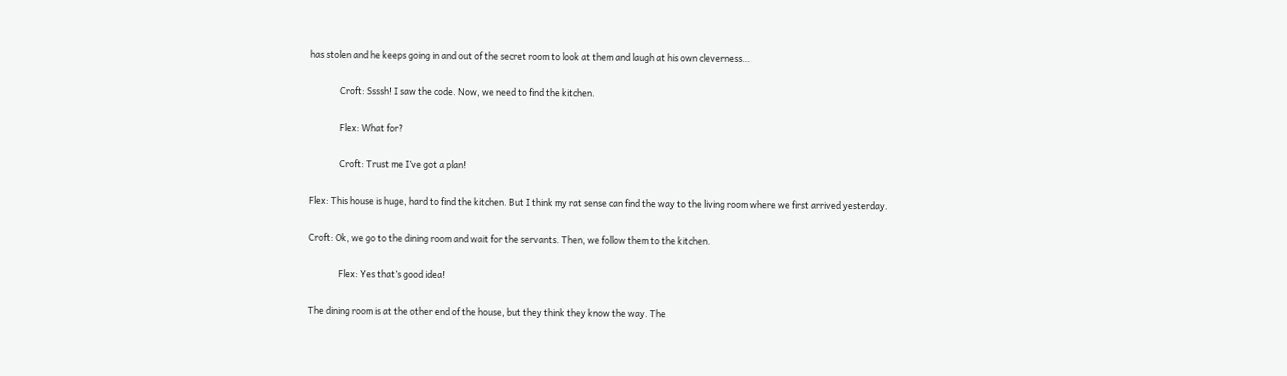has stolen and he keeps going in and out of the secret room to look at them and laugh at his own cleverness…

               Croft: Ssssh! I saw the code. Now, we need to find the kitchen.

               Flex: What for?

               Croft: Trust me I’ve got a plan!

Flex: This house is huge, hard to find the kitchen. But I think my rat sense can find the way to the living room where we first arrived yesterday.

Croft: Ok, we go to the dining room and wait for the servants. Then, we follow them to the kitchen.

               Flex: Yes that’s good idea!

The dining room is at the other end of the house, but they think they know the way. The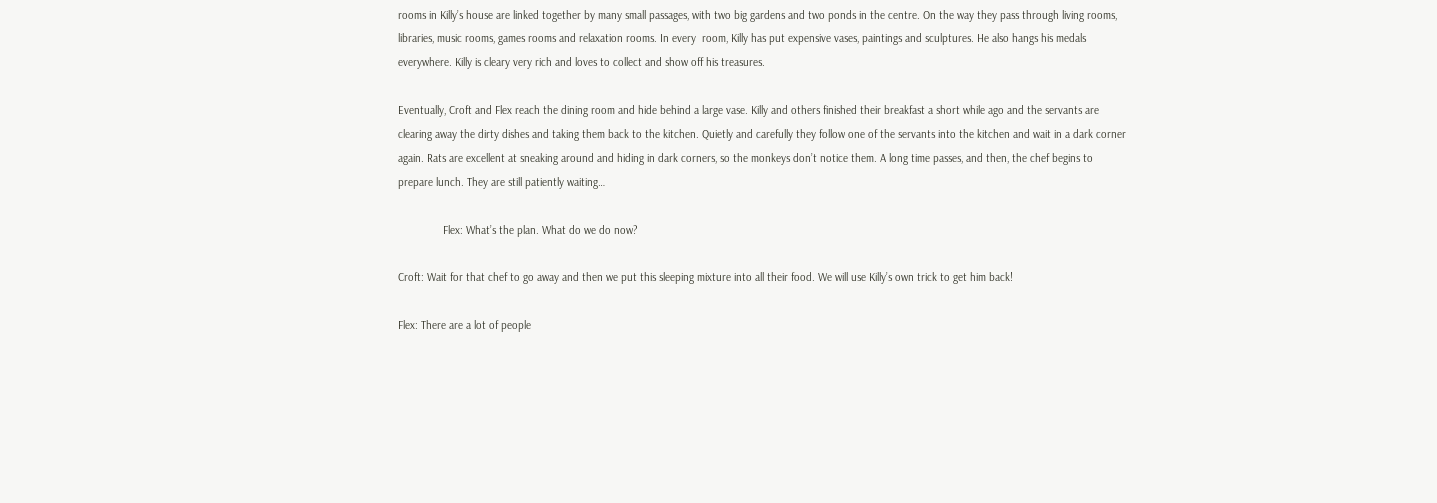rooms in Killy’s house are linked together by many small passages, with two big gardens and two ponds in the centre. On the way they pass through living rooms, libraries, music rooms, games rooms and relaxation rooms. In every  room, Killy has put expensive vases, paintings and sculptures. He also hangs his medals everywhere. Killy is cleary very rich and loves to collect and show off his treasures.

Eventually, Croft and Flex reach the dining room and hide behind a large vase. Killy and others finished their breakfast a short while ago and the servants are clearing away the dirty dishes and taking them back to the kitchen. Quietly and carefully they follow one of the servants into the kitchen and wait in a dark corner again. Rats are excellent at sneaking around and hiding in dark corners, so the monkeys don’t notice them. A long time passes, and then, the chef begins to prepare lunch. They are still patiently waiting…

               Flex: What’s the plan. What do we do now?

Croft: Wait for that chef to go away and then we put this sleeping mixture into all their food. We will use Killy’s own trick to get him back!

Flex: There are a lot of people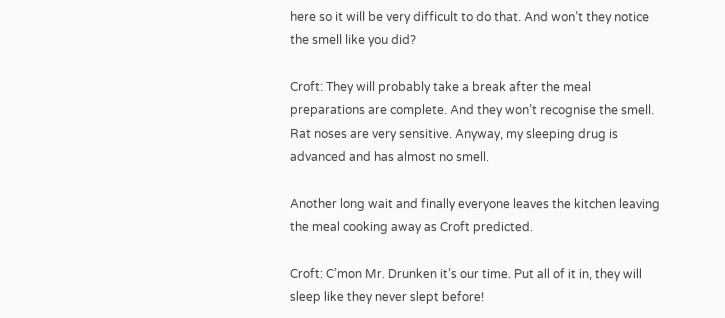here so it will be very difficult to do that. And won’t they notice the smell like you did?

Croft: They will probably take a break after the meal preparations are complete. And they won’t recognise the smell. Rat noses are very sensitive. Anyway, my sleeping drug is advanced and has almost no smell.

Another long wait and finally everyone leaves the kitchen leaving the meal cooking away as Croft predicted.

Croft: C’mon Mr. Drunken it’s our time. Put all of it in, they will sleep like they never slept before!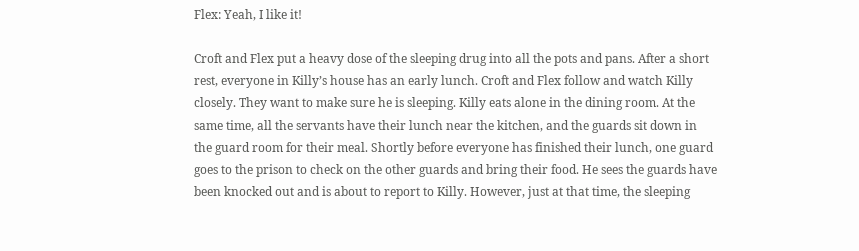Flex: Yeah, I like it!

Croft and Flex put a heavy dose of the sleeping drug into all the pots and pans. After a short rest, everyone in Killy’s house has an early lunch. Croft and Flex follow and watch Killy closely. They want to make sure he is sleeping. Killy eats alone in the dining room. At the same time, all the servants have their lunch near the kitchen, and the guards sit down in the guard room for their meal. Shortly before everyone has finished their lunch, one guard goes to the prison to check on the other guards and bring their food. He sees the guards have been knocked out and is about to report to Killy. However, just at that time, the sleeping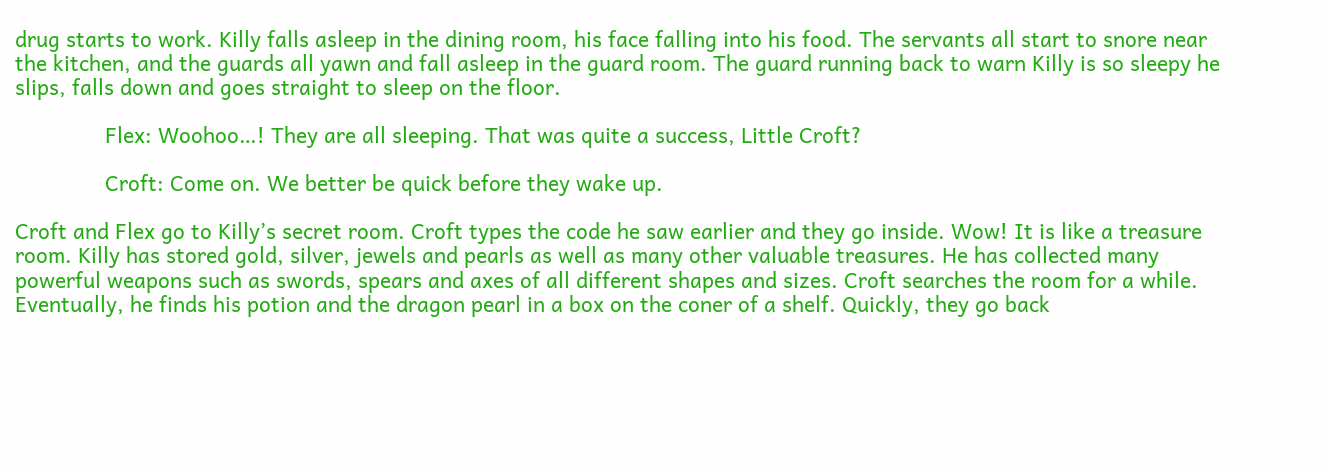drug starts to work. Killy falls asleep in the dining room, his face falling into his food. The servants all start to snore near the kitchen, and the guards all yawn and fall asleep in the guard room. The guard running back to warn Killy is so sleepy he slips, falls down and goes straight to sleep on the floor.

               Flex: Woohoo…! They are all sleeping. That was quite a success, Little Croft?

               Croft: Come on. We better be quick before they wake up.

Croft and Flex go to Killy’s secret room. Croft types the code he saw earlier and they go inside. Wow! It is like a treasure room. Killy has stored gold, silver, jewels and pearls as well as many other valuable treasures. He has collected many powerful weapons such as swords, spears and axes of all different shapes and sizes. Croft searches the room for a while. Eventually, he finds his potion and the dragon pearl in a box on the coner of a shelf. Quickly, they go back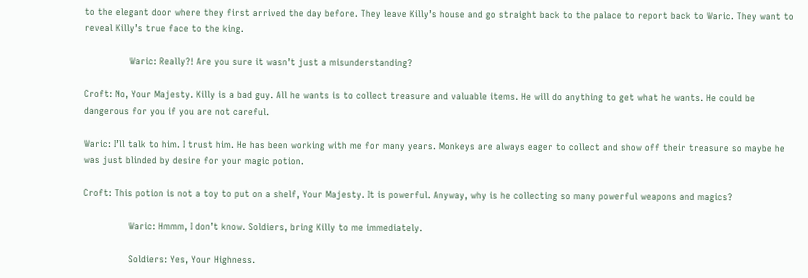to the elegant door where they first arrived the day before. They leave Killy’s house and go straight back to the palace to report back to Waric. They want to reveal Killy’s true face to the king.

               Waric: Really?! Are you sure it wasn’t just a misunderstanding?

Croft: No, Your Majesty. Killy is a bad guy. All he wants is to collect treasure and valuable items. He will do anything to get what he wants. He could be dangerous for you if you are not careful.

Waric: I’ll talk to him. I trust him. He has been working with me for many years. Monkeys are always eager to collect and show off their treasure so maybe he was just blinded by desire for your magic potion.

Croft: This potion is not a toy to put on a shelf, Your Majesty. It is powerful. Anyway, why is he collecting so many powerful weapons and magics?

               Waric: Hmmm, I don’t know. Soldiers, bring Killy to me immediately.

               Soldiers: Yes, Your Highness.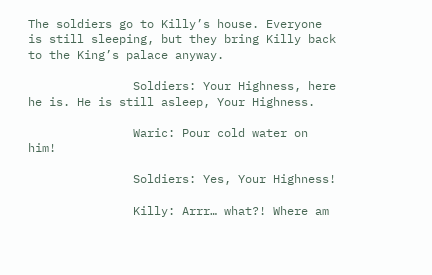The soldiers go to Killy’s house. Everyone is still sleeping, but they bring Killy back to the King’s palace anyway.

               Soldiers: Your Highness, here he is. He is still asleep, Your Highness.

               Waric: Pour cold water on him!

               Soldiers: Yes, Your Highness!

               Killy: Arrr… what?! Where am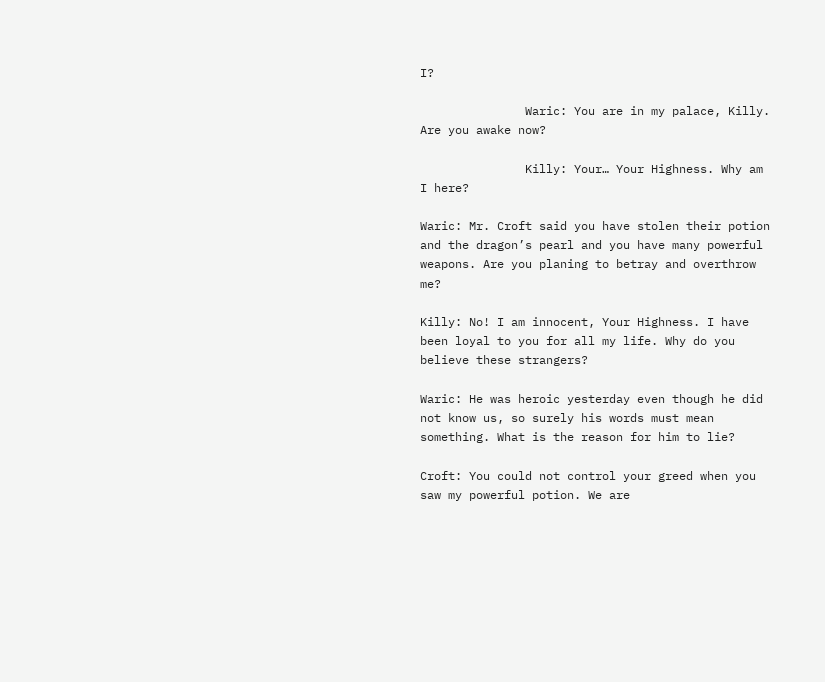I?

               Waric: You are in my palace, Killy. Are you awake now?

               Killy: Your… Your Highness. Why am I here?

Waric: Mr. Croft said you have stolen their potion and the dragon’s pearl and you have many powerful weapons. Are you planing to betray and overthrow me?

Killy: No! I am innocent, Your Highness. I have been loyal to you for all my life. Why do you believe these strangers?

Waric: He was heroic yesterday even though he did not know us, so surely his words must mean something. What is the reason for him to lie?

Croft: You could not control your greed when you saw my powerful potion. We are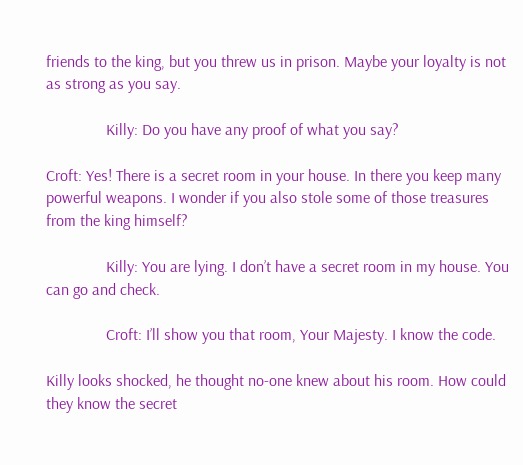friends to the king, but you threw us in prison. Maybe your loyalty is not as strong as you say.

               Killy: Do you have any proof of what you say?

Croft: Yes! There is a secret room in your house. In there you keep many powerful weapons. I wonder if you also stole some of those treasures from the king himself?

               Killy: You are lying. I don’t have a secret room in my house. You can go and check.

               Croft: I’ll show you that room, Your Majesty. I know the code.

Killy looks shocked, he thought no-one knew about his room. How could they know the secret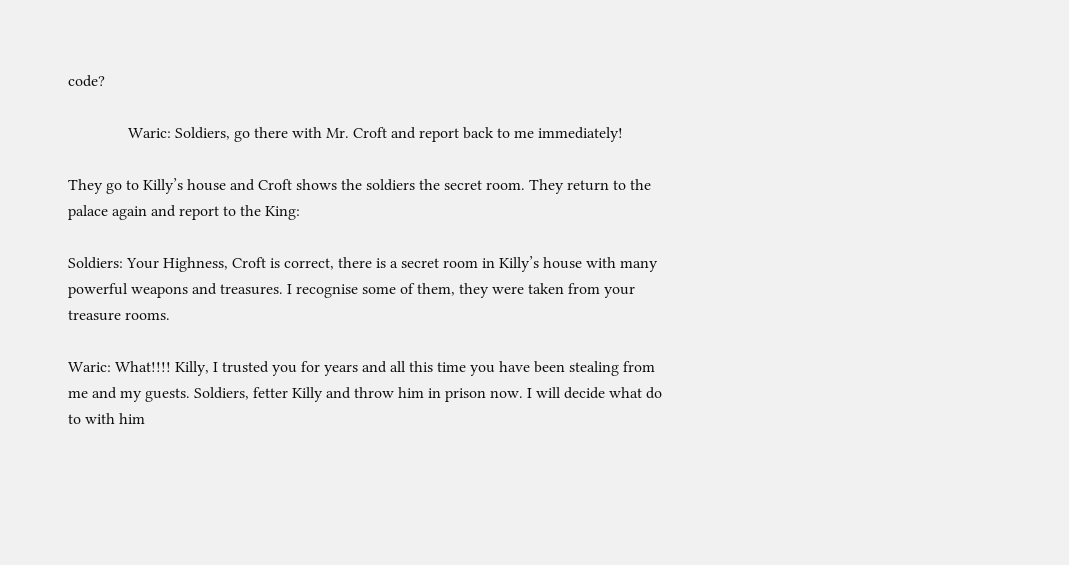code?

               Waric: Soldiers, go there with Mr. Croft and report back to me immediately!

They go to Killy’s house and Croft shows the soldiers the secret room. They return to the palace again and report to the King:

Soldiers: Your Highness, Croft is correct, there is a secret room in Killy’s house with many powerful weapons and treasures. I recognise some of them, they were taken from your treasure rooms.

Waric: What!!!! Killy, I trusted you for years and all this time you have been stealing from me and my guests. Soldiers, fetter Killy and throw him in prison now. I will decide what do to with him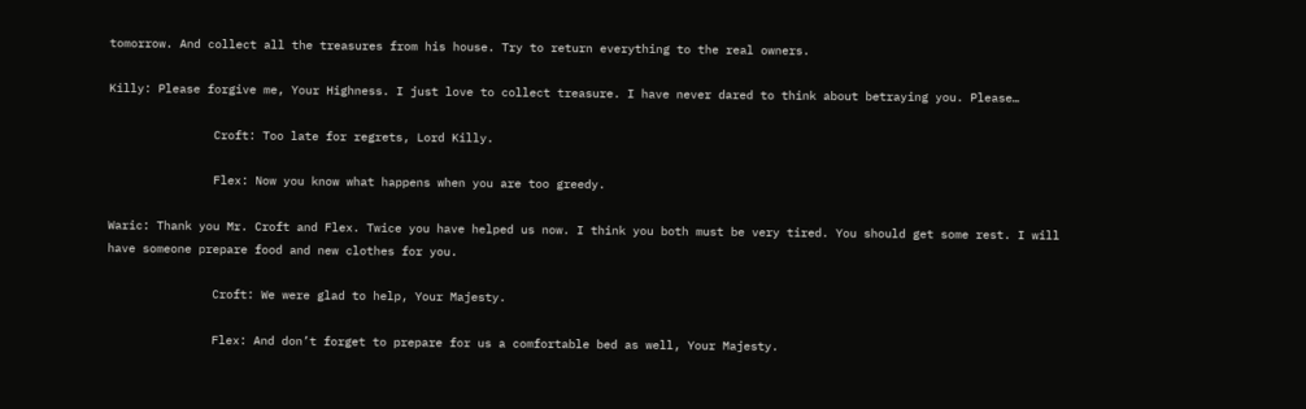tomorrow. And collect all the treasures from his house. Try to return everything to the real owners.

Killy: Please forgive me, Your Highness. I just love to collect treasure. I have never dared to think about betraying you. Please…

               Croft: Too late for regrets, Lord Killy.

               Flex: Now you know what happens when you are too greedy.

Waric: Thank you Mr. Croft and Flex. Twice you have helped us now. I think you both must be very tired. You should get some rest. I will have someone prepare food and new clothes for you.

               Croft: We were glad to help, Your Majesty.

               Flex: And don’t forget to prepare for us a comfortable bed as well, Your Majesty.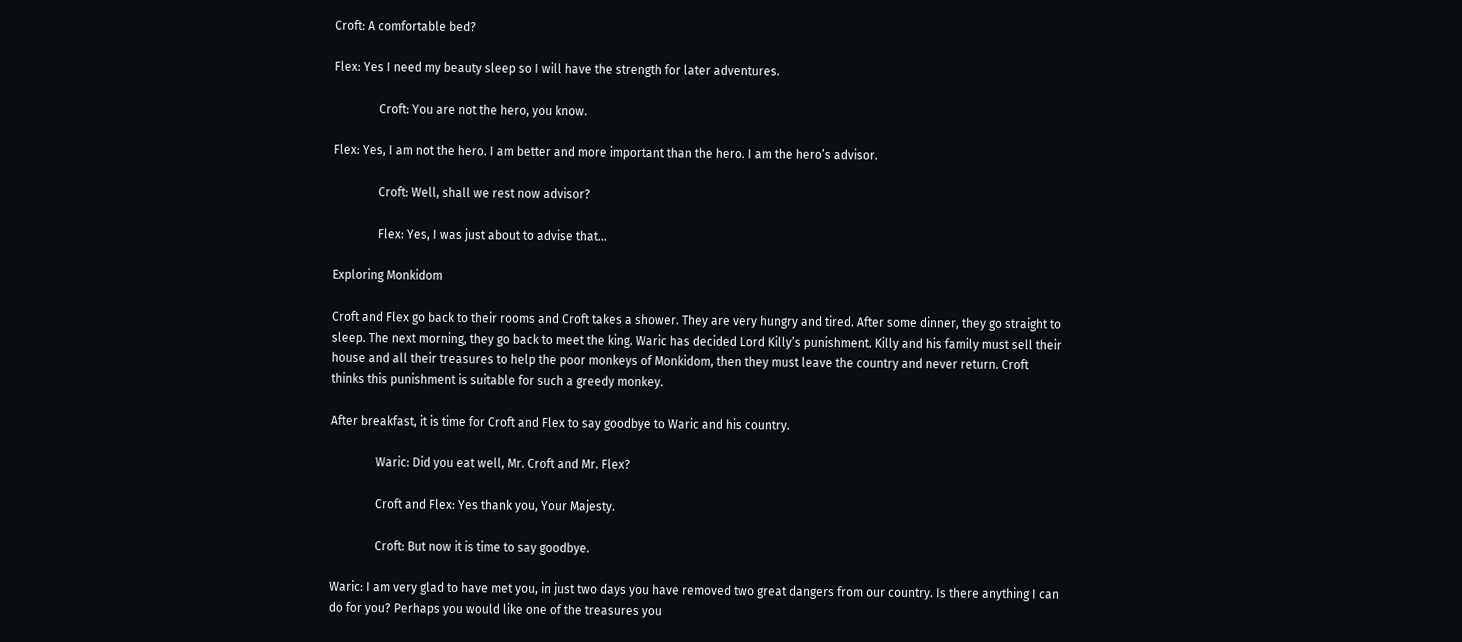Croft: A comfortable bed?

Flex: Yes I need my beauty sleep so I will have the strength for later adventures.

               Croft: You are not the hero, you know.

Flex: Yes, I am not the hero. I am better and more important than the hero. I am the hero’s advisor.

               Croft: Well, shall we rest now advisor?

               Flex: Yes, I was just about to advise that...

Exploring Monkidom

Croft and Flex go back to their rooms and Croft takes a shower. They are very hungry and tired. After some dinner, they go straight to sleep. The next morning, they go back to meet the king. Waric has decided Lord Killy’s punishment. Killy and his family must sell their house and all their treasures to help the poor monkeys of Monkidom, then they must leave the country and never return. Croft thinks this punishment is suitable for such a greedy monkey.

After breakfast, it is time for Croft and Flex to say goodbye to Waric and his country.

               Waric: Did you eat well, Mr. Croft and Mr. Flex?

               Croft and Flex: Yes thank you, Your Majesty.

               Croft: But now it is time to say goodbye.

Waric: I am very glad to have met you, in just two days you have removed two great dangers from our country. Is there anything I can do for you? Perhaps you would like one of the treasures you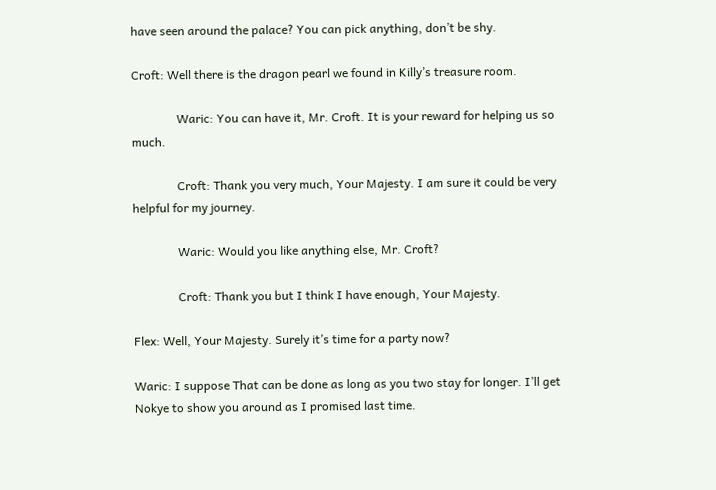have seen around the palace? You can pick anything, don’t be shy.

Croft: Well there is the dragon pearl we found in Killy’s treasure room.

               Waric: You can have it, Mr. Croft. It is your reward for helping us so much.

               Croft: Thank you very much, Your Majesty. I am sure it could be very helpful for my journey.

               Waric: Would you like anything else, Mr. Croft?

               Croft: Thank you but I think I have enough, Your Majesty.

Flex: Well, Your Majesty. Surely it’s time for a party now?

Waric: I suppose That can be done as long as you two stay for longer. I’ll get Nokye to show you around as I promised last time.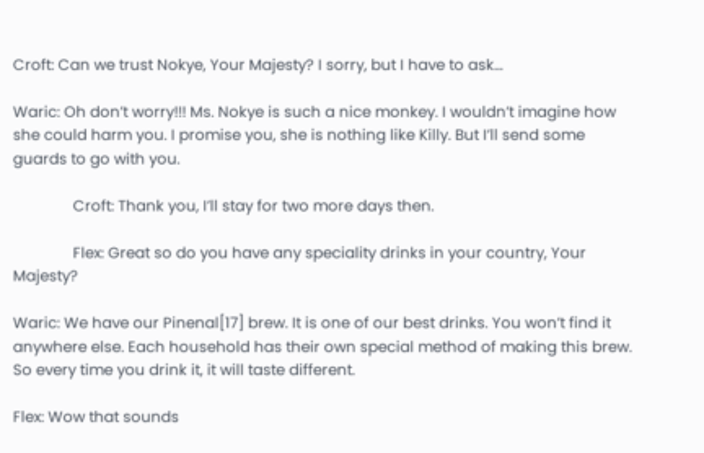Croft: Can we trust Nokye, Your Majesty? I sorry, but I have to ask...

Waric: Oh don’t worry!!! Ms. Nokye is such a nice monkey. I wouldn’t imagine how she could harm you. I promise you, she is nothing like Killy. But I’ll send some guards to go with you.

               Croft: Thank you, I’ll stay for two more days then.

               Flex: Great so do you have any speciality drinks in your country, Your Majesty?

Waric: We have our Pinenal[17] brew. It is one of our best drinks. You won’t find it anywhere else. Each household has their own special method of making this brew. So every time you drink it, it will taste different.

Flex: Wow that sounds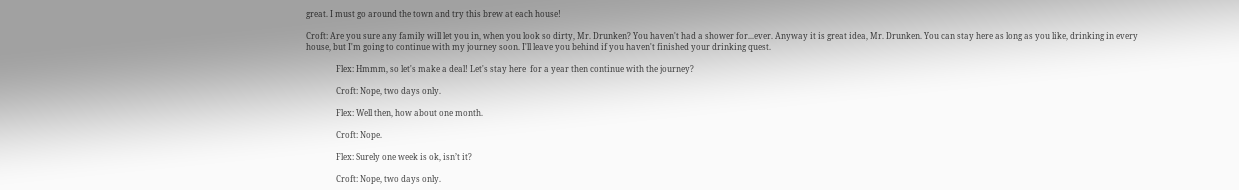great. I must go around the town and try this brew at each house!

Croft: Are you sure any family will let you in, when you look so dirty, Mr. Drunken? You haven't had a shower for...ever. Anyway it is great idea, Mr. Drunken. You can stay here as long as you like, drinking in every house, but I'm going to continue with my journey soon. I'll leave you behind if you haven't finished your drinking quest.

               Flex: Hmmm, so let's make a deal! Let's stay here  for a year then continue with the journey?

               Croft: Nope, two days only.

               Flex: Well then, how about one month.

               Croft: Nope.

               Flex: Surely one week is ok, isn’t it?

               Croft: Nope, two days only.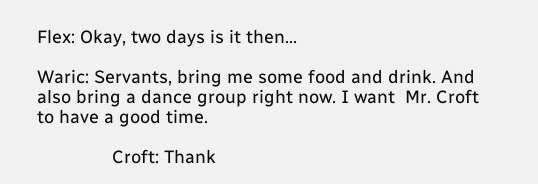Flex: Okay, two days is it then…

Waric: Servants, bring me some food and drink. And also bring a dance group right now. I want  Mr. Croft to have a good time.

               Croft: Thank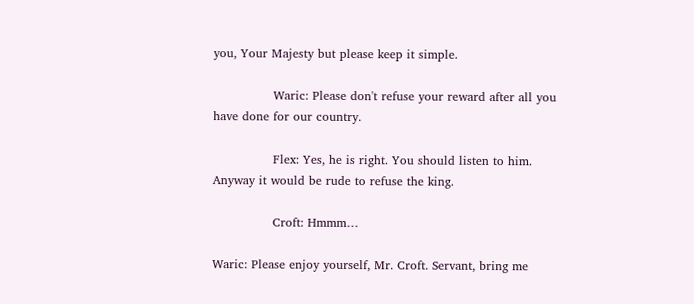you, Your Majesty but please keep it simple.

               Waric: Please don't refuse your reward after all you have done for our country.

               Flex: Yes, he is right. You should listen to him. Anyway it would be rude to refuse the king.

               Croft: Hmmm…

Waric: Please enjoy yourself, Mr. Croft. Servant, bring me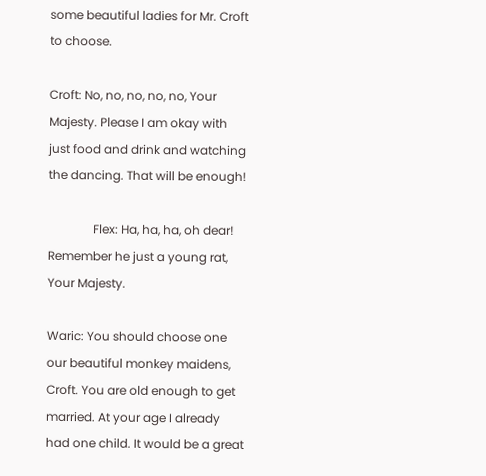some beautiful ladies for Mr. Croft to choose.

Croft: No, no, no, no, no, Your Majesty. Please I am okay with just food and drink and watching the dancing. That will be enough!

               Flex: Ha, ha, ha, oh dear! Remember he just a young rat, Your Majesty.

Waric: You should choose one our beautiful monkey maidens, Croft. You are old enough to get married. At your age I already had one child. It would be a great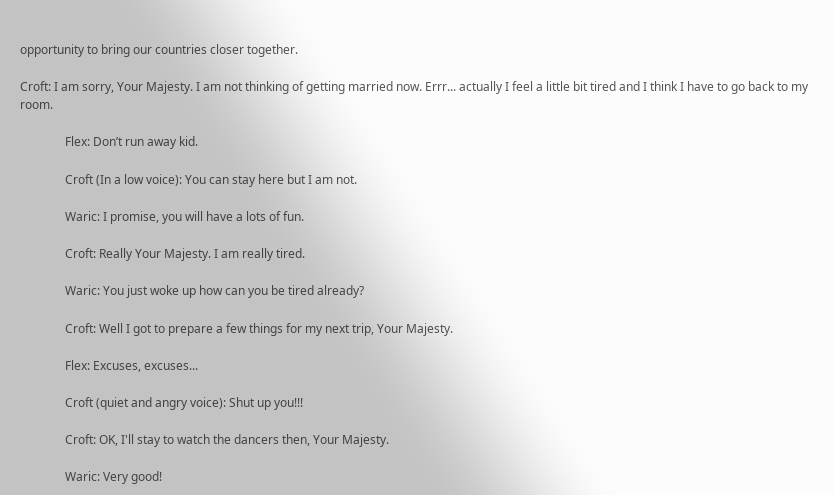opportunity to bring our countries closer together.

Croft: I am sorry, Your Majesty. I am not thinking of getting married now. Errr... actually I feel a little bit tired and I think I have to go back to my room.

               Flex: Don’t run away kid.

               Croft (In a low voice): You can stay here but I am not.

               Waric: I promise, you will have a lots of fun.

               Croft: Really Your Majesty. I am really tired.

               Waric: You just woke up how can you be tired already?

               Croft: Well I got to prepare a few things for my next trip, Your Majesty.

               Flex: Excuses, excuses...

               Croft (quiet and angry voice): Shut up you!!!

               Croft: OK, I'll stay to watch the dancers then, Your Majesty.

               Waric: Very good!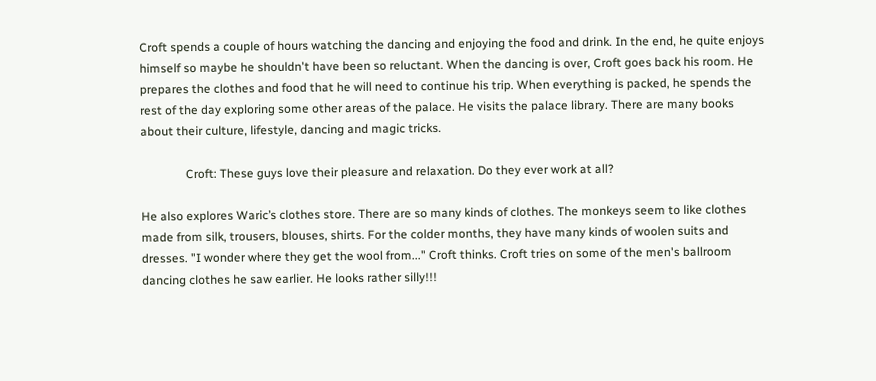Croft spends a couple of hours watching the dancing and enjoying the food and drink. In the end, he quite enjoys himself so maybe he shouldn't have been so reluctant. When the dancing is over, Croft goes back his room. He prepares the clothes and food that he will need to continue his trip. When everything is packed, he spends the rest of the day exploring some other areas of the palace. He visits the palace library. There are many books about their culture, lifestyle, dancing and magic tricks.

               Croft: These guys love their pleasure and relaxation. Do they ever work at all?

He also explores Waric’s clothes store. There are so many kinds of clothes. The monkeys seem to like clothes made from silk, trousers, blouses, shirts. For the colder months, they have many kinds of woolen suits and dresses. "I wonder where they get the wool from..." Croft thinks. Croft tries on some of the men's ballroom dancing clothes he saw earlier. He looks rather silly!!!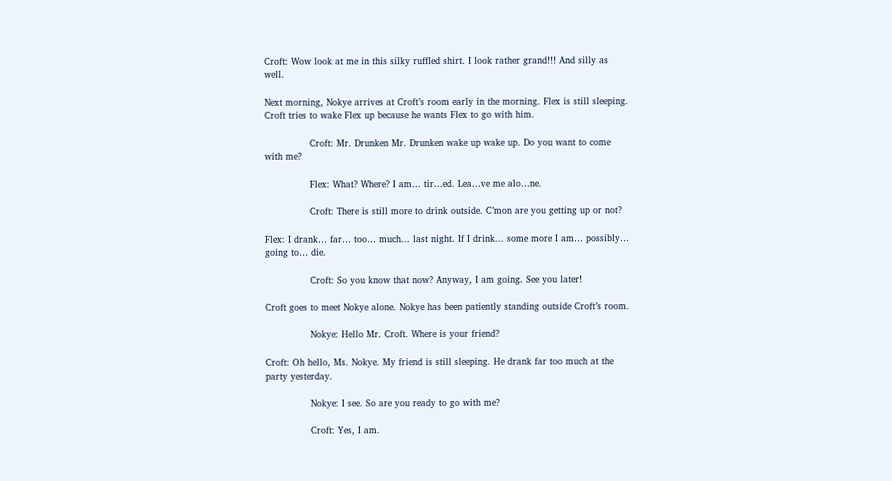Croft: Wow look at me in this silky ruffled shirt. I look rather grand!!! And silly as well.

Next morning, Nokye arrives at Croft’s room early in the morning. Flex is still sleeping. Croft tries to wake Flex up because he wants Flex to go with him.

               Croft: Mr. Drunken Mr. Drunken wake up wake up. Do you want to come with me?

               Flex: What? Where? I am… tir…ed. Lea…ve me alo…ne.

               Croft: There is still more to drink outside. C’mon are you getting up or not?

Flex: I drank… far… too… much... last night. If I drink... some more I am… possibly… going to… die.

               Croft: So you know that now? Anyway, I am going. See you later!

Croft goes to meet Nokye alone. Nokye has been patiently standing outside Croft’s room.

               Nokye: Hello Mr. Croft. Where is your friend?

Croft: Oh hello, Ms. Nokye. My friend is still sleeping. He drank far too much at the party yesterday.

               Nokye: I see. So are you ready to go with me?

               Croft: Yes, I am.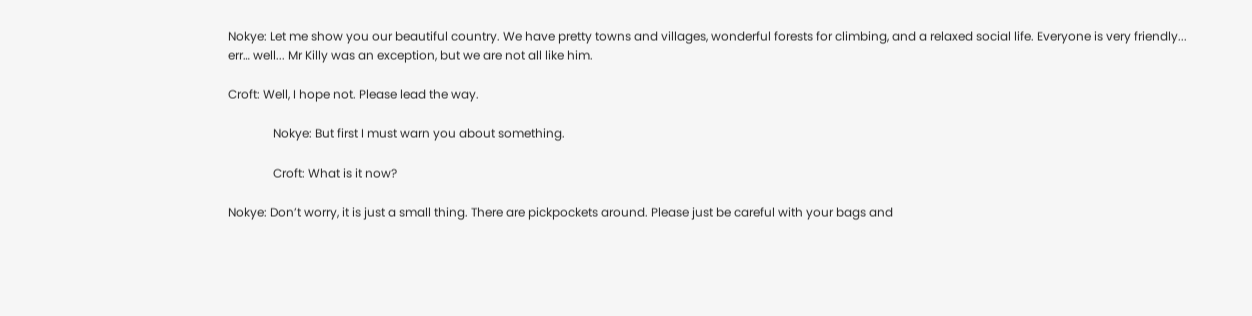Nokye: Let me show you our beautiful country. We have pretty towns and villages, wonderful forests for climbing, and a relaxed social life. Everyone is very friendly... err… well... Mr Killy was an exception, but we are not all like him.

Croft: Well, I hope not. Please lead the way.

               Nokye: But first I must warn you about something.

               Croft: What is it now?

Nokye: Don’t worry, it is just a small thing. There are pickpockets around. Please just be careful with your bags and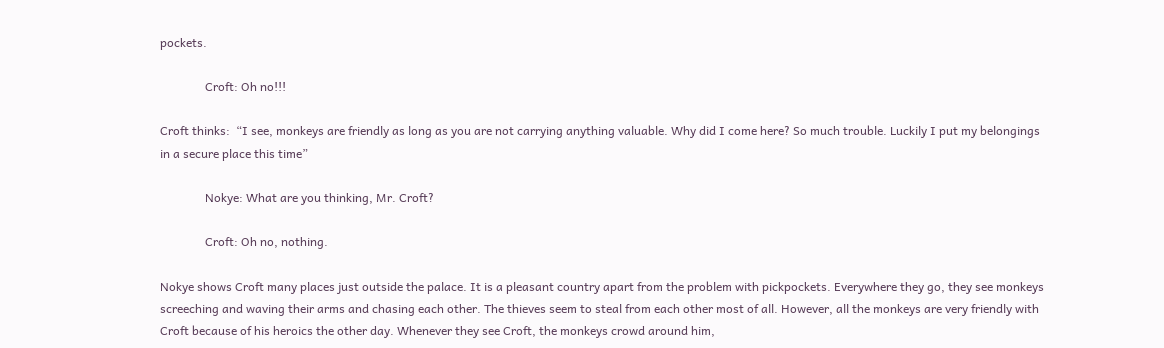pockets.

               Croft: Oh no!!!

Croft thinks:  “I see, monkeys are friendly as long as you are not carrying anything valuable. Why did I come here? So much trouble. Luckily I put my belongings in a secure place this time”

               Nokye: What are you thinking, Mr. Croft?

               Croft: Oh no, nothing.

Nokye shows Croft many places just outside the palace. It is a pleasant country apart from the problem with pickpockets. Everywhere they go, they see monkeys screeching and waving their arms and chasing each other. The thieves seem to steal from each other most of all. However, all the monkeys are very friendly with Croft because of his heroics the other day. Whenever they see Croft, the monkeys crowd around him,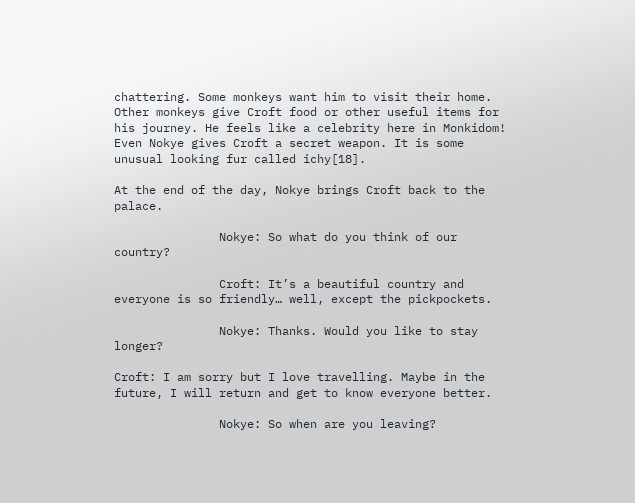chattering. Some monkeys want him to visit their home. Other monkeys give Croft food or other useful items for his journey. He feels like a celebrity here in Monkidom! Even Nokye gives Croft a secret weapon. It is some unusual looking fur called ichy[18].

At the end of the day, Nokye brings Croft back to the palace.

               Nokye: So what do you think of our country?

               Croft: It’s a beautiful country and everyone is so friendly… well, except the pickpockets.

               Nokye: Thanks. Would you like to stay longer?

Croft: I am sorry but I love travelling. Maybe in the future, I will return and get to know everyone better.

               Nokye: So when are you leaving?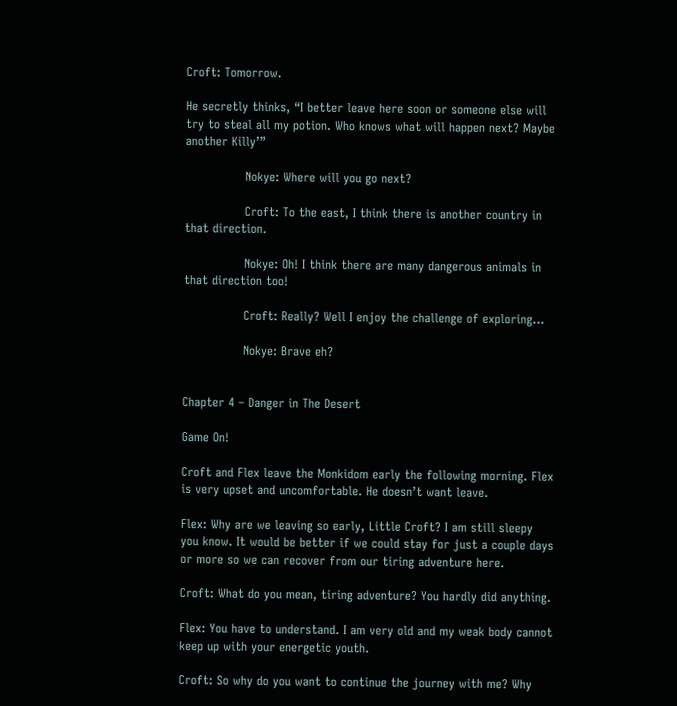Croft: Tomorrow.

He secretly thinks, “I better leave here soon or someone else will try to steal all my potion. Who knows what will happen next? Maybe another Killy’”

               Nokye: Where will you go next?

               Croft: To the east, I think there is another country in that direction.

               Nokye: Oh! I think there are many dangerous animals in that direction too!

               Croft: Really? Well I enjoy the challenge of exploring…

               Nokye: Brave eh?


Chapter 4 – Danger in The Desert

Game On!

Croft and Flex leave the Monkidom early the following morning. Flex is very upset and uncomfortable. He doesn’t want leave.

Flex: Why are we leaving so early, Little Croft? I am still sleepy you know. It would be better if we could stay for just a couple days or more so we can recover from our tiring adventure here.

Croft: What do you mean, tiring adventure? You hardly did anything.

Flex: You have to understand. I am very old and my weak body cannot keep up with your energetic youth.

Croft: So why do you want to continue the journey with me? Why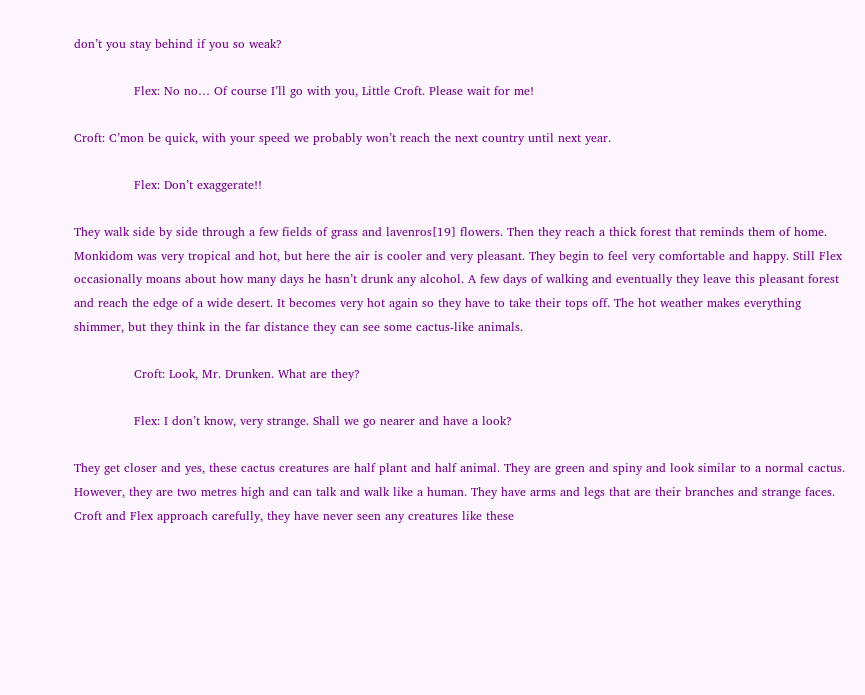don’t you stay behind if you so weak?

               Flex: No no… Of course I’ll go with you, Little Croft. Please wait for me!

Croft: C’mon be quick, with your speed we probably won’t reach the next country until next year.

               Flex: Don’t exaggerate!!

They walk side by side through a few fields of grass and lavenros[19] flowers. Then they reach a thick forest that reminds them of home. Monkidom was very tropical and hot, but here the air is cooler and very pleasant. They begin to feel very comfortable and happy. Still Flex occasionally moans about how many days he hasn’t drunk any alcohol. A few days of walking and eventually they leave this pleasant forest and reach the edge of a wide desert. It becomes very hot again so they have to take their tops off. The hot weather makes everything shimmer, but they think in the far distance they can see some cactus-like animals.

               Croft: Look, Mr. Drunken. What are they?

               Flex: I don’t know, very strange. Shall we go nearer and have a look?

They get closer and yes, these cactus creatures are half plant and half animal. They are green and spiny and look similar to a normal cactus. However, they are two metres high and can talk and walk like a human. They have arms and legs that are their branches and strange faces. Croft and Flex approach carefully, they have never seen any creatures like these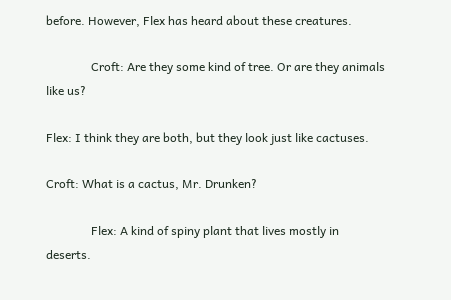before. However, Flex has heard about these creatures.

               Croft: Are they some kind of tree. Or are they animals like us?

Flex: I think they are both, but they look just like cactuses.

Croft: What is a cactus, Mr. Drunken?

               Flex: A kind of spiny plant that lives mostly in deserts.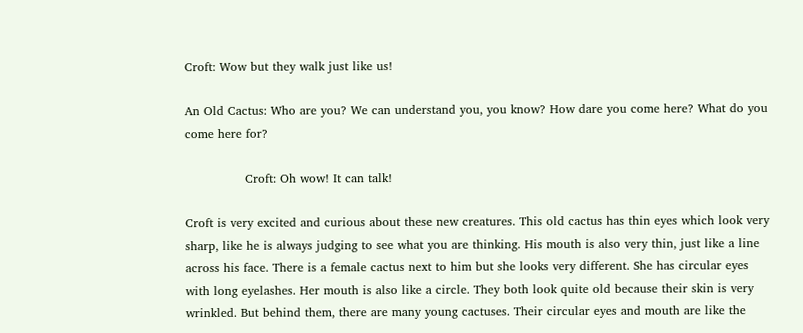Croft: Wow but they walk just like us!

An Old Cactus: Who are you? We can understand you, you know? How dare you come here? What do you come here for?

               Croft: Oh wow! It can talk!

Croft is very excited and curious about these new creatures. This old cactus has thin eyes which look very sharp, like he is always judging to see what you are thinking. His mouth is also very thin, just like a line across his face. There is a female cactus next to him but she looks very different. She has circular eyes with long eyelashes. Her mouth is also like a circle. They both look quite old because their skin is very wrinkled. But behind them, there are many young cactuses. Their circular eyes and mouth are like the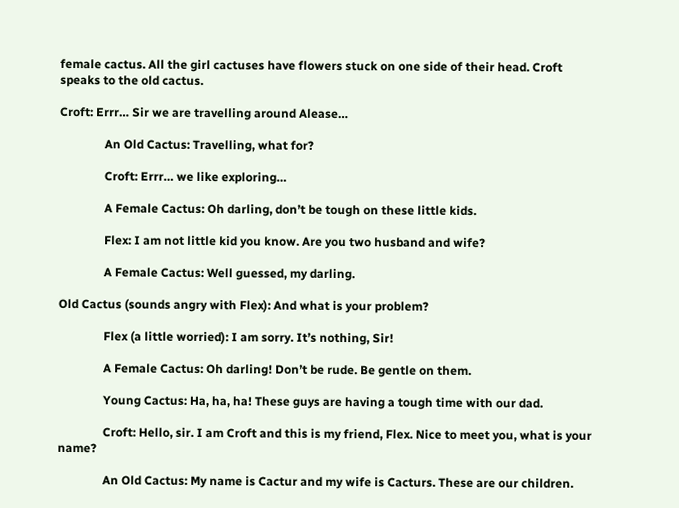female cactus. All the girl cactuses have flowers stuck on one side of their head. Croft speaks to the old cactus.

Croft: Errr… Sir we are travelling around Alease…

               An Old Cactus: Travelling, what for?

               Croft: Errr… we like exploring…

               A Female Cactus: Oh darling, don’t be tough on these little kids.

               Flex: I am not little kid you know. Are you two husband and wife?

               A Female Cactus: Well guessed, my darling.

Old Cactus (sounds angry with Flex): And what is your problem?

               Flex (a little worried): I am sorry. It’s nothing, Sir!

               A Female Cactus: Oh darling! Don’t be rude. Be gentle on them.

               Young Cactus: Ha, ha, ha! These guys are having a tough time with our dad.

               Croft: Hello, sir. I am Croft and this is my friend, Flex. Nice to meet you, what is your name?

               An Old Cactus: My name is Cactur and my wife is Cacturs. These are our children.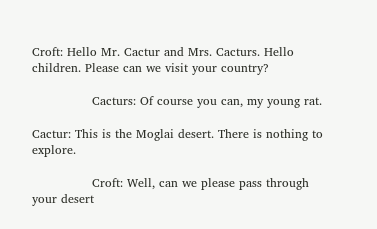Croft: Hello Mr. Cactur and Mrs. Cacturs. Hello children. Please can we visit your country?

               Cacturs: Of course you can, my young rat.

Cactur: This is the Moglai desert. There is nothing to explore.

               Croft: Well, can we please pass through your desert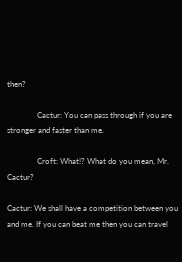then?

               Cactur: You can pass through if you are stronger and faster than me.

               Croft: What!? What do you mean, Mr. Cactur?

Cactur: We shall have a competition between you and me. If you can beat me then you can travel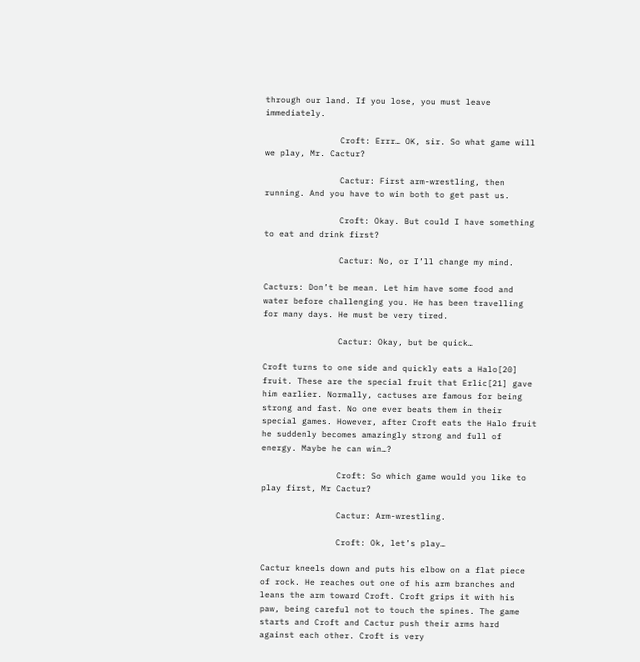through our land. If you lose, you must leave immediately.

               Croft: Errr… OK, sir. So what game will we play, Mr. Cactur?

               Cactur: First arm-wrestling, then running. And you have to win both to get past us.

               Croft: Okay. But could I have something to eat and drink first?

               Cactur: No, or I’ll change my mind.

Cacturs: Don’t be mean. Let him have some food and water before challenging you. He has been travelling for many days. He must be very tired.

               Cactur: Okay, but be quick…

Croft turns to one side and quickly eats a Halo[20] fruit. These are the special fruit that Erlic[21] gave him earlier. Normally, cactuses are famous for being strong and fast. No one ever beats them in their special games. However, after Croft eats the Halo fruit he suddenly becomes amazingly strong and full of energy. Maybe he can win…?

               Croft: So which game would you like to play first, Mr Cactur?

               Cactur: Arm-wrestling.

               Croft: Ok, let’s play…

Cactur kneels down and puts his elbow on a flat piece of rock. He reaches out one of his arm branches and leans the arm toward Croft. Croft grips it with his paw, being careful not to touch the spines. The game starts and Croft and Cactur push their arms hard against each other. Croft is very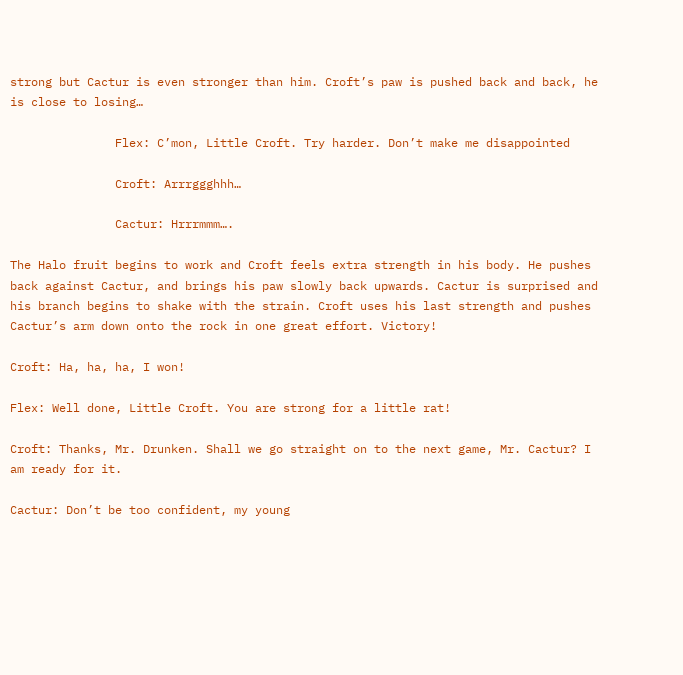strong but Cactur is even stronger than him. Croft’s paw is pushed back and back, he is close to losing…

               Flex: C’mon, Little Croft. Try harder. Don’t make me disappointed

               Croft: Arrrggghhh…

               Cactur: Hrrrmmm….

The Halo fruit begins to work and Croft feels extra strength in his body. He pushes back against Cactur, and brings his paw slowly back upwards. Cactur is surprised and his branch begins to shake with the strain. Croft uses his last strength and pushes Cactur’s arm down onto the rock in one great effort. Victory!

Croft: Ha, ha, ha, I won!

Flex: Well done, Little Croft. You are strong for a little rat!

Croft: Thanks, Mr. Drunken. Shall we go straight on to the next game, Mr. Cactur? I am ready for it.

Cactur: Don’t be too confident, my young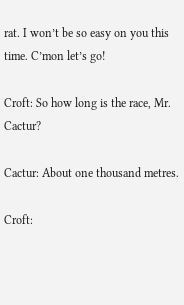rat. I won’t be so easy on you this time. C’mon let’s go!

Croft: So how long is the race, Mr. Cactur?

Cactur: About one thousand metres.

Croft: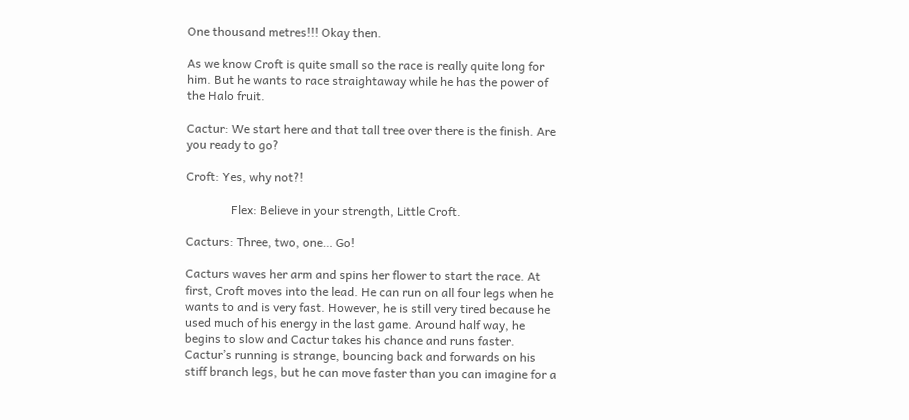One thousand metres!!! Okay then.

As we know Croft is quite small so the race is really quite long for him. But he wants to race straightaway while he has the power of the Halo fruit.

Cactur: We start here and that tall tree over there is the finish. Are you ready to go?

Croft: Yes, why not?!

               Flex: Believe in your strength, Little Croft.

Cacturs: Three, two, one… Go!

Cacturs waves her arm and spins her flower to start the race. At first, Croft moves into the lead. He can run on all four legs when he wants to and is very fast. However, he is still very tired because he used much of his energy in the last game. Around half way, he begins to slow and Cactur takes his chance and runs faster. Cactur’s running is strange, bouncing back and forwards on his stiff branch legs, but he can move faster than you can imagine for a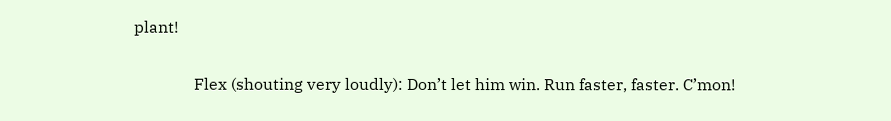plant!

               Flex (shouting very loudly): Don’t let him win. Run faster, faster. C’mon!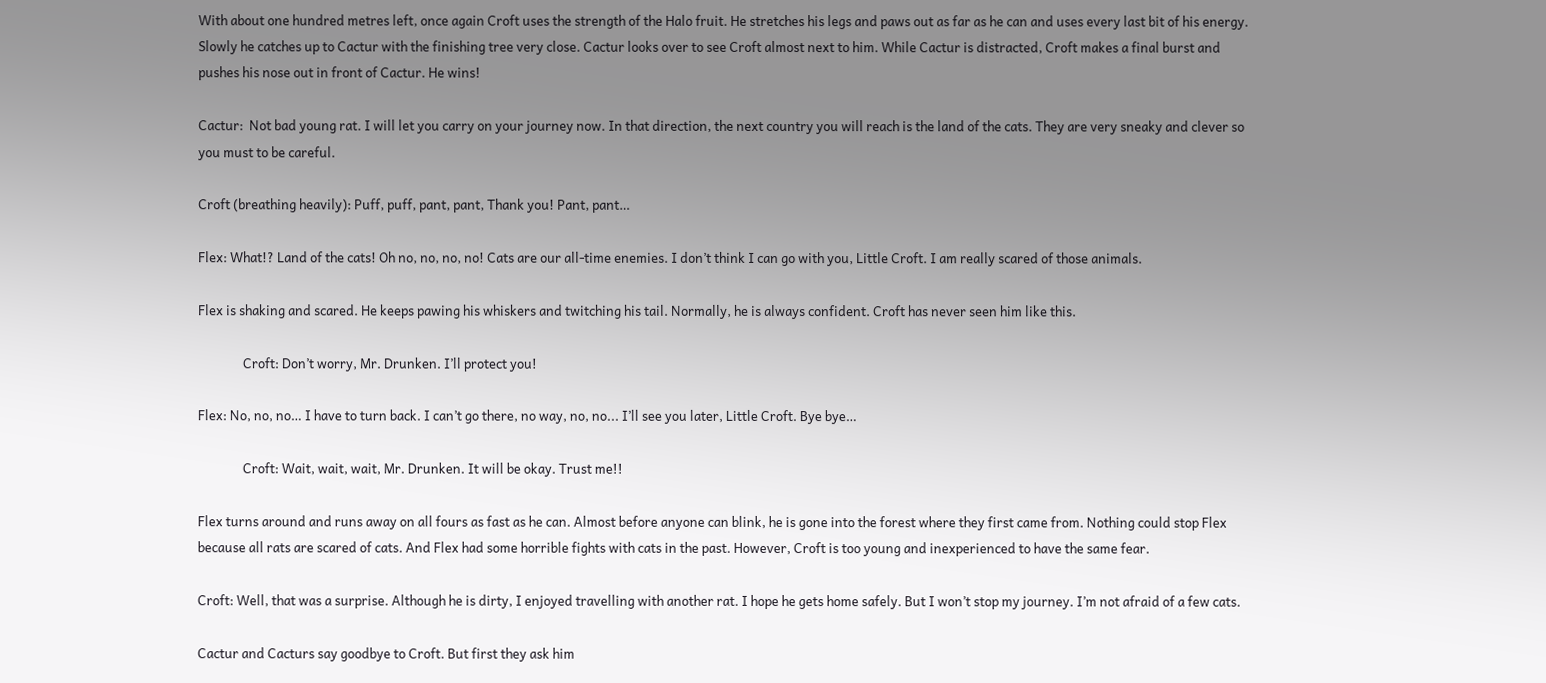With about one hundred metres left, once again Croft uses the strength of the Halo fruit. He stretches his legs and paws out as far as he can and uses every last bit of his energy. Slowly he catches up to Cactur with the finishing tree very close. Cactur looks over to see Croft almost next to him. While Cactur is distracted, Croft makes a final burst and pushes his nose out in front of Cactur. He wins!

Cactur:  Not bad young rat. I will let you carry on your journey now. In that direction, the next country you will reach is the land of the cats. They are very sneaky and clever so you must to be careful.

Croft (breathing heavily): Puff, puff, pant, pant, Thank you! Pant, pant…

Flex: What!? Land of the cats! Oh no, no, no, no! Cats are our all-time enemies. I don’t think I can go with you, Little Croft. I am really scared of those animals.

Flex is shaking and scared. He keeps pawing his whiskers and twitching his tail. Normally, he is always confident. Croft has never seen him like this.

               Croft: Don’t worry, Mr. Drunken. I’ll protect you!

Flex: No, no, no… I have to turn back. I can’t go there, no way, no, no... I’ll see you later, Little Croft. Bye bye…

               Croft: Wait, wait, wait, Mr. Drunken. It will be okay. Trust me!!

Flex turns around and runs away on all fours as fast as he can. Almost before anyone can blink, he is gone into the forest where they first came from. Nothing could stop Flex because all rats are scared of cats. And Flex had some horrible fights with cats in the past. However, Croft is too young and inexperienced to have the same fear.

Croft: Well, that was a surprise. Although he is dirty, I enjoyed travelling with another rat. I hope he gets home safely. But I won’t stop my journey. I’m not afraid of a few cats.

Cactur and Cacturs say goodbye to Croft. But first they ask him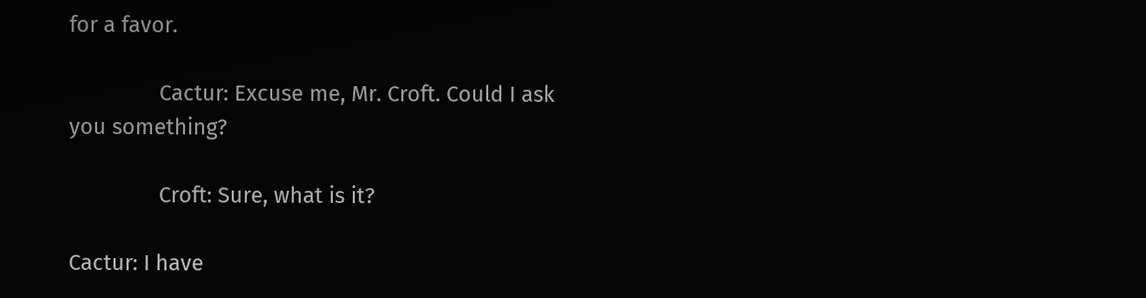for a favor.

               Cactur: Excuse me, Mr. Croft. Could I ask you something?

               Croft: Sure, what is it?

Cactur: I have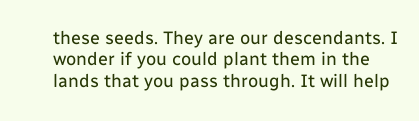these seeds. They are our descendants. I wonder if you could plant them in the lands that you pass through. It will help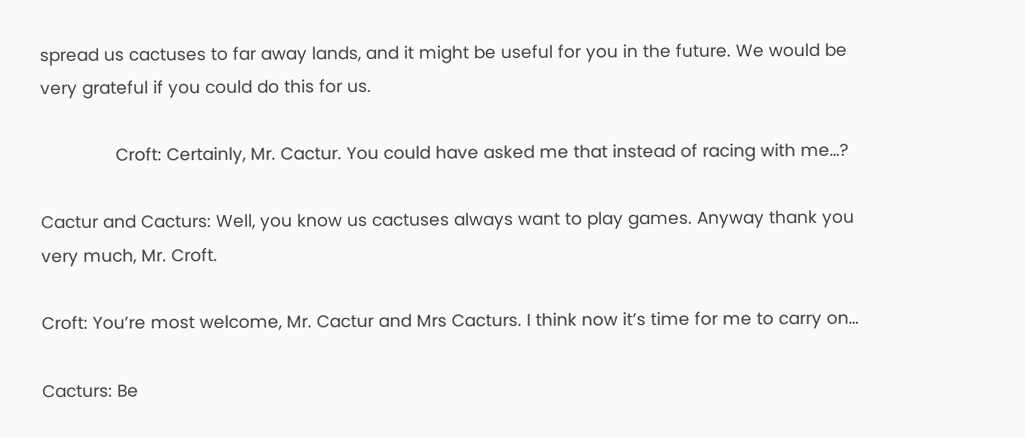spread us cactuses to far away lands, and it might be useful for you in the future. We would be very grateful if you could do this for us.

               Croft: Certainly, Mr. Cactur. You could have asked me that instead of racing with me…?

Cactur and Cacturs: Well, you know us cactuses always want to play games. Anyway thank you very much, Mr. Croft.

Croft: You’re most welcome, Mr. Cactur and Mrs Cacturs. I think now it’s time for me to carry on…

Cacturs: Be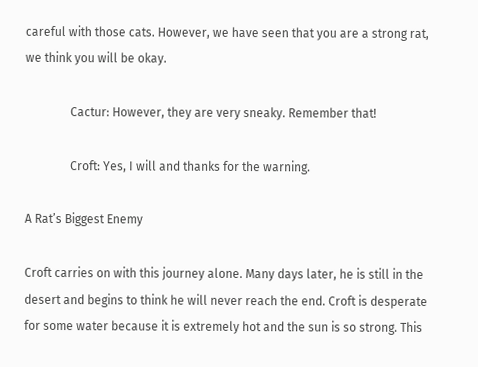careful with those cats. However, we have seen that you are a strong rat, we think you will be okay.

               Cactur: However, they are very sneaky. Remember that!

               Croft: Yes, I will and thanks for the warning.

A Rat’s Biggest Enemy

Croft carries on with this journey alone. Many days later, he is still in the desert and begins to think he will never reach the end. Croft is desperate for some water because it is extremely hot and the sun is so strong. This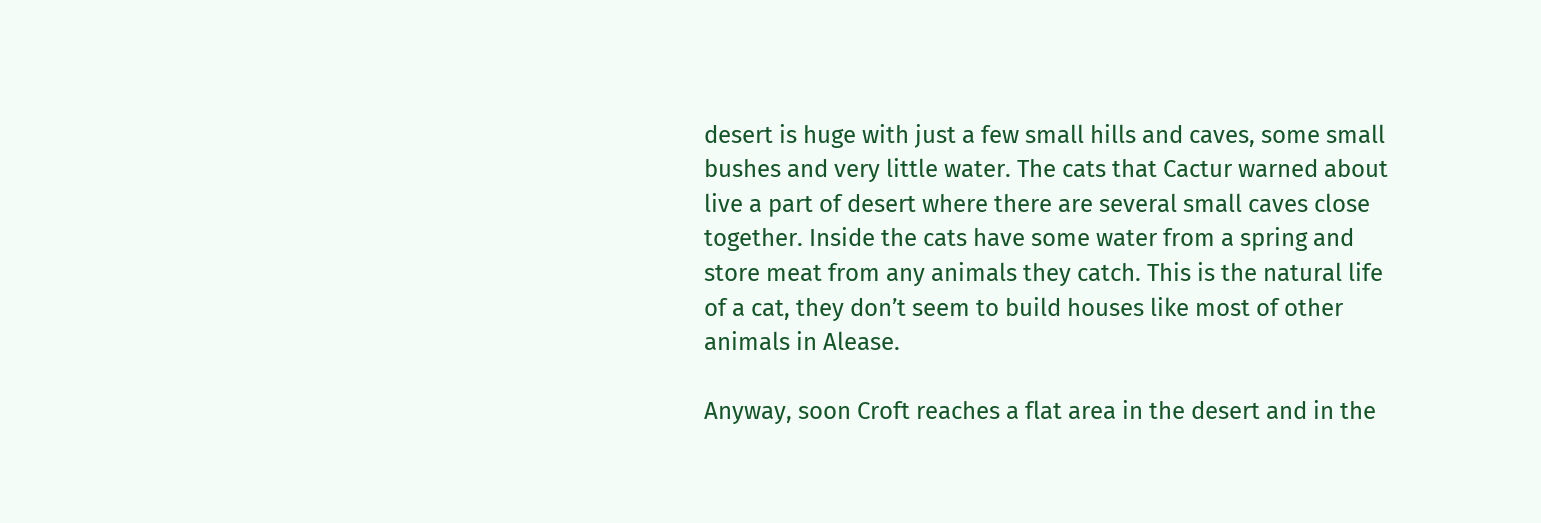desert is huge with just a few small hills and caves, some small bushes and very little water. The cats that Cactur warned about live a part of desert where there are several small caves close together. Inside the cats have some water from a spring and store meat from any animals they catch. This is the natural life of a cat, they don’t seem to build houses like most of other animals in Alease.

Anyway, soon Croft reaches a flat area in the desert and in the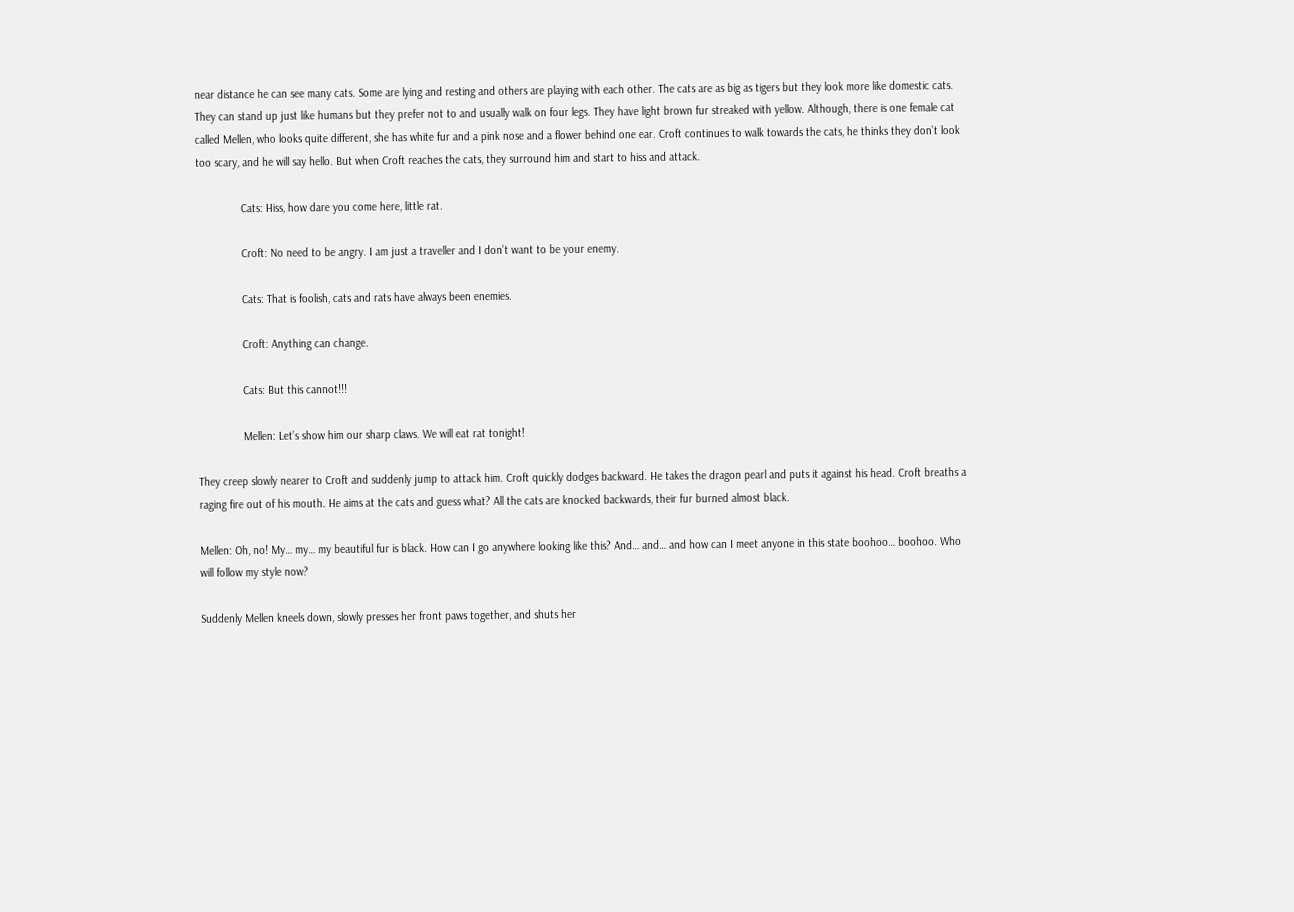near distance he can see many cats. Some are lying and resting and others are playing with each other. The cats are as big as tigers but they look more like domestic cats. They can stand up just like humans but they prefer not to and usually walk on four legs. They have light brown fur streaked with yellow. Although, there is one female cat called Mellen, who looks quite different, she has white fur and a pink nose and a flower behind one ear. Croft continues to walk towards the cats, he thinks they don’t look too scary, and he will say hello. But when Croft reaches the cats, they surround him and start to hiss and attack.

               Cats: Hiss, how dare you come here, little rat.

               Croft: No need to be angry. I am just a traveller and I don’t want to be your enemy.

               Cats: That is foolish, cats and rats have always been enemies.

               Croft: Anything can change.

               Cats: But this cannot!!!

               Mellen: Let’s show him our sharp claws. We will eat rat tonight!

They creep slowly nearer to Croft and suddenly jump to attack him. Croft quickly dodges backward. He takes the dragon pearl and puts it against his head. Croft breaths a raging fire out of his mouth. He aims at the cats and guess what? All the cats are knocked backwards, their fur burned almost black.

Mellen: Oh, no! My… my… my beautiful fur is black. How can I go anywhere looking like this? And… and… and how can I meet anyone in this state boohoo… boohoo. Who will follow my style now?

Suddenly Mellen kneels down, slowly presses her front paws together, and shuts her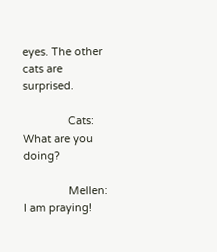eyes. The other cats are surprised.

               Cats: What are you doing?

               Mellen: I am praying!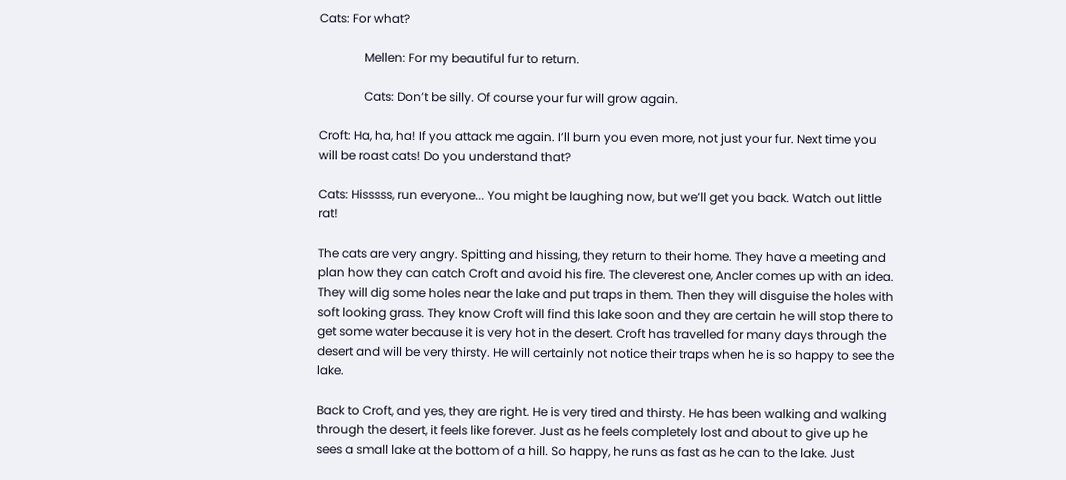Cats: For what?

               Mellen: For my beautiful fur to return.

               Cats: Don’t be silly. Of course your fur will grow again.

Croft: Ha, ha, ha! If you attack me again. I’ll burn you even more, not just your fur. Next time you will be roast cats! Do you understand that?

Cats: Hisssss, run everyone... You might be laughing now, but we’ll get you back. Watch out little rat!

The cats are very angry. Spitting and hissing, they return to their home. They have a meeting and plan how they can catch Croft and avoid his fire. The cleverest one, Ancler comes up with an idea. They will dig some holes near the lake and put traps in them. Then they will disguise the holes with soft looking grass. They know Croft will find this lake soon and they are certain he will stop there to get some water because it is very hot in the desert. Croft has travelled for many days through the desert and will be very thirsty. He will certainly not notice their traps when he is so happy to see the lake.

Back to Croft, and yes, they are right. He is very tired and thirsty. He has been walking and walking through the desert, it feels like forever. Just as he feels completely lost and about to give up he sees a small lake at the bottom of a hill. So happy, he runs as fast as he can to the lake. Just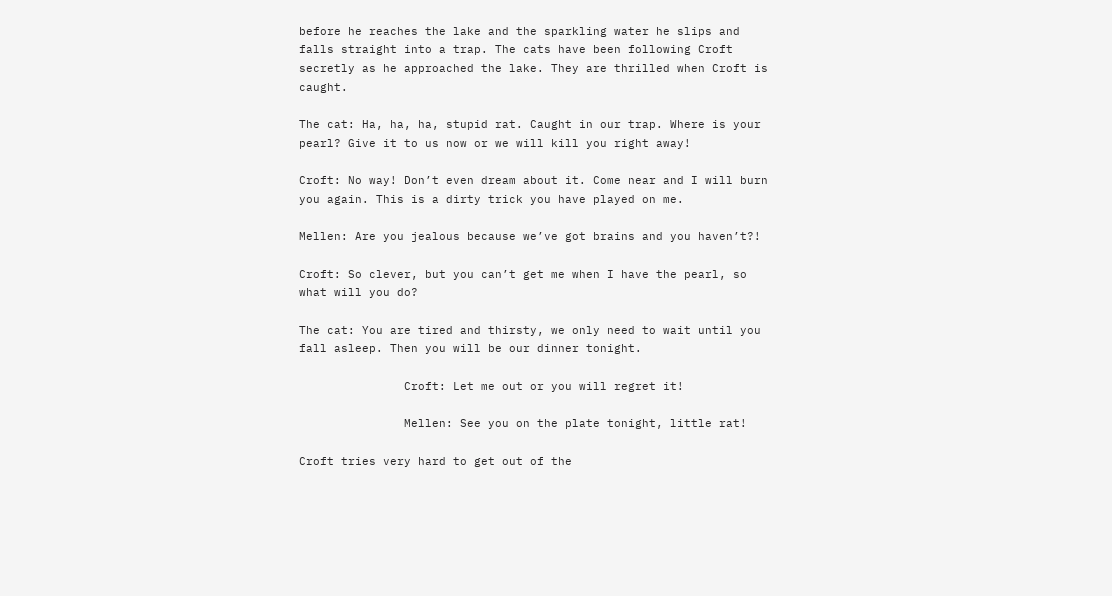before he reaches the lake and the sparkling water he slips and falls straight into a trap. The cats have been following Croft secretly as he approached the lake. They are thrilled when Croft is caught.

The cat: Ha, ha, ha, stupid rat. Caught in our trap. Where is your pearl? Give it to us now or we will kill you right away!

Croft: No way! Don’t even dream about it. Come near and I will burn you again. This is a dirty trick you have played on me.

Mellen: Are you jealous because we’ve got brains and you haven’t?!

Croft: So clever, but you can’t get me when I have the pearl, so what will you do?

The cat: You are tired and thirsty, we only need to wait until you fall asleep. Then you will be our dinner tonight.

               Croft: Let me out or you will regret it!

               Mellen: See you on the plate tonight, little rat!

Croft tries very hard to get out of the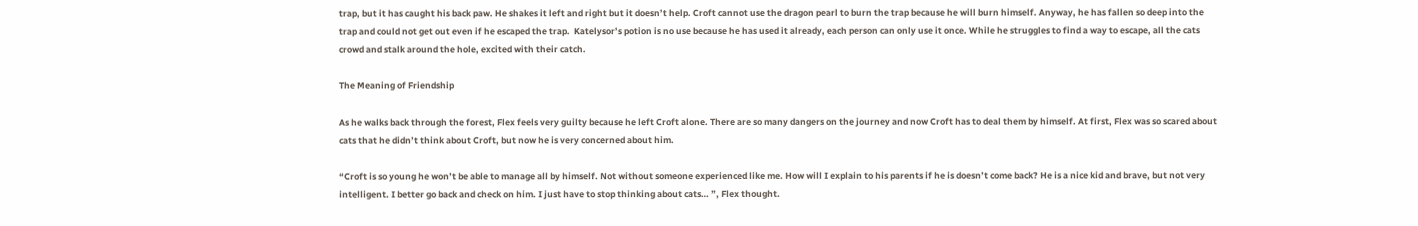trap, but it has caught his back paw. He shakes it left and right but it doesn’t help. Croft cannot use the dragon pearl to burn the trap because he will burn himself. Anyway, he has fallen so deep into the trap and could not get out even if he escaped the trap.  Katelysor’s potion is no use because he has used it already, each person can only use it once. While he struggles to find a way to escape, all the cats crowd and stalk around the hole, excited with their catch.

The Meaning of Friendship

As he walks back through the forest, Flex feels very guilty because he left Croft alone. There are so many dangers on the journey and now Croft has to deal them by himself. At first, Flex was so scared about cats that he didn’t think about Croft, but now he is very concerned about him.

“Croft is so young he won’t be able to manage all by himself. Not without someone experienced like me. How will I explain to his parents if he is doesn’t come back? He is a nice kid and brave, but not very intelligent. I better go back and check on him. I just have to stop thinking about cats… ”, Flex thought.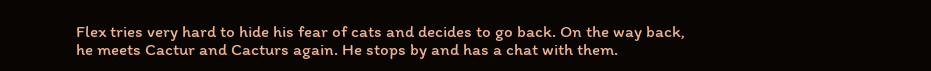Flex tries very hard to hide his fear of cats and decides to go back. On the way back, he meets Cactur and Cacturs again. He stops by and has a chat with them.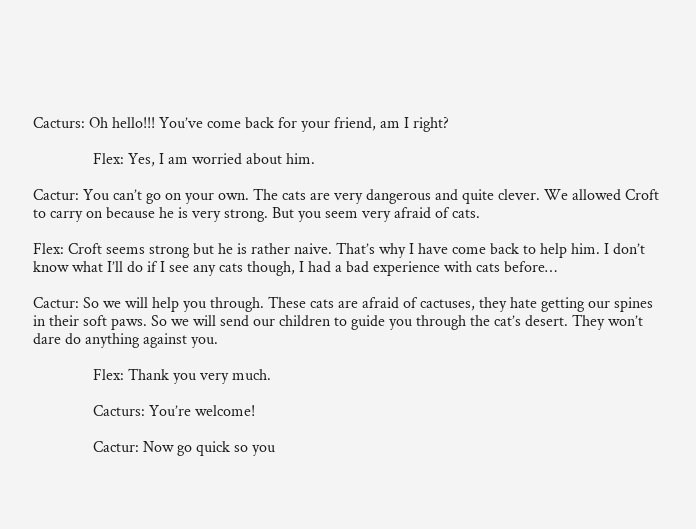Cacturs: Oh hello!!! You’ve come back for your friend, am I right?

               Flex: Yes, I am worried about him.

Cactur: You can’t go on your own. The cats are very dangerous and quite clever. We allowed Croft to carry on because he is very strong. But you seem very afraid of cats.

Flex: Croft seems strong but he is rather naive. That’s why I have come back to help him. I don’t know what I’ll do if I see any cats though, I had a bad experience with cats before…

Cactur: So we will help you through. These cats are afraid of cactuses, they hate getting our spines in their soft paws. So we will send our children to guide you through the cat’s desert. They won’t dare do anything against you.

               Flex: Thank you very much.

               Cacturs: You’re welcome!

               Cactur: Now go quick so you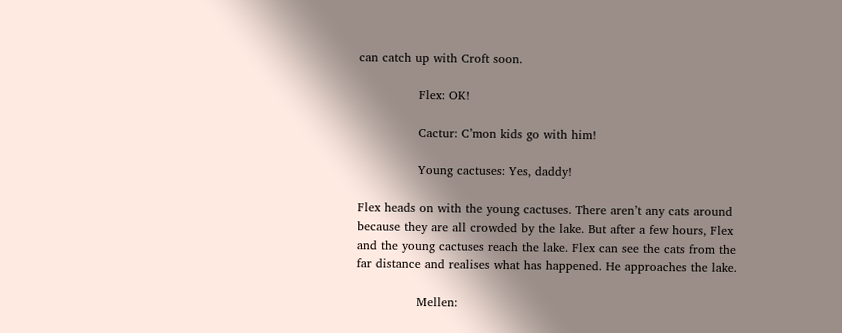can catch up with Croft soon.

               Flex: OK!

               Cactur: C’mon kids go with him!

               Young cactuses: Yes, daddy!

Flex heads on with the young cactuses. There aren’t any cats around because they are all crowded by the lake. But after a few hours, Flex and the young cactuses reach the lake. Flex can see the cats from the far distance and realises what has happened. He approaches the lake.

               Mellen: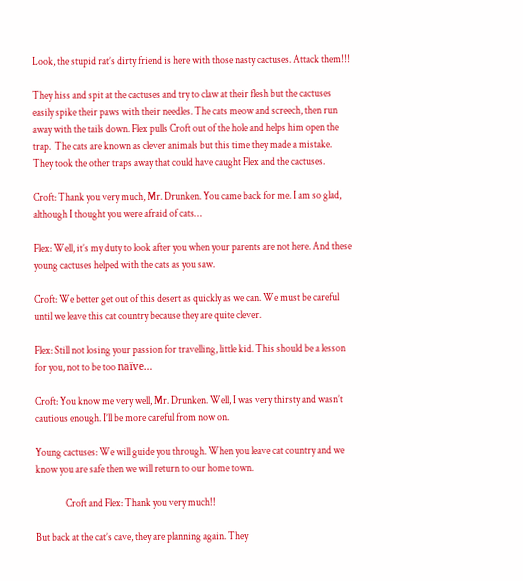Look, the stupid rat’s dirty friend is here with those nasty cactuses. Attack them!!!

They hiss and spit at the cactuses and try to claw at their flesh but the cactuses easily spike their paws with their needles. The cats meow and screech, then run away with the tails down. Flex pulls Croft out of the hole and helps him open the trap.  The cats are known as clever animals but this time they made a mistake. They took the other traps away that could have caught Flex and the cactuses.

Croft: Thank you very much, Mr. Drunken. You came back for me. I am so glad, although I thought you were afraid of cats…

Flex: Well, it’s my duty to look after you when your parents are not here. And these young cactuses helped with the cats as you saw.

Croft: We better get out of this desert as quickly as we can. We must be careful until we leave this cat country because they are quite clever.

Flex: Still not losing your passion for travelling, little kid. This should be a lesson for you, not to be too naïve…

Croft: You know me very well, Mr. Drunken. Well, I was very thirsty and wasn’t cautious enough. I’ll be more careful from now on.

Young cactuses: We will guide you through. When you leave cat country and we know you are safe then we will return to our home town.

               Croft and Flex: Thank you very much!!

But back at the cat’s cave, they are planning again. They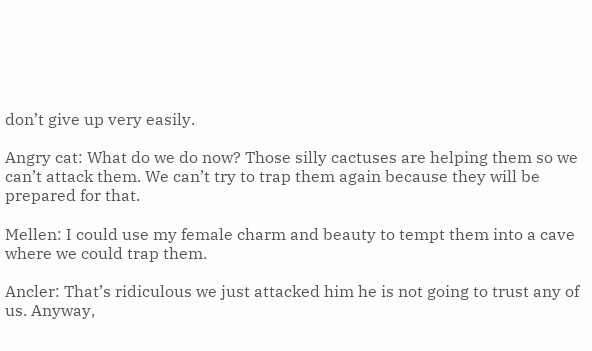don’t give up very easily.

Angry cat: What do we do now? Those silly cactuses are helping them so we can’t attack them. We can’t try to trap them again because they will be prepared for that.

Mellen: I could use my female charm and beauty to tempt them into a cave where we could trap them.

Ancler: That’s ridiculous we just attacked him he is not going to trust any of us. Anyway,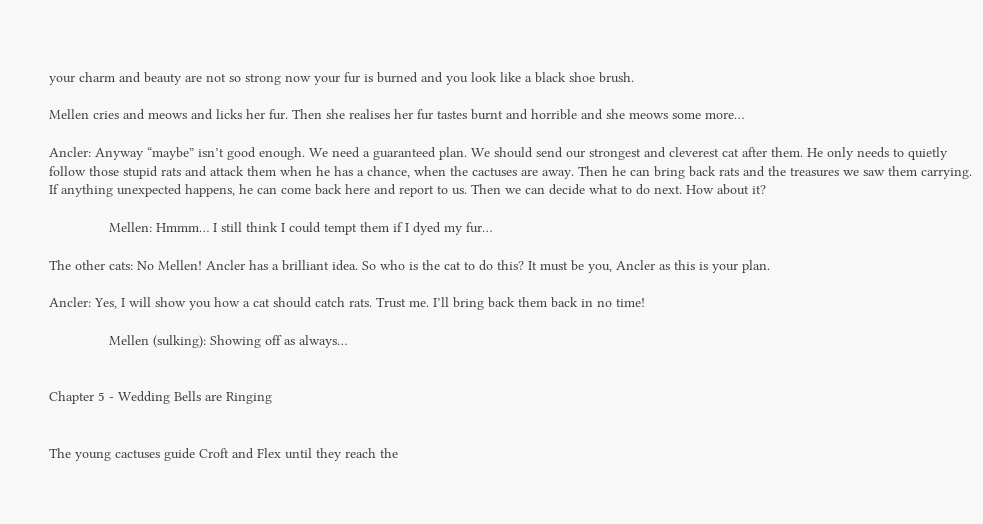your charm and beauty are not so strong now your fur is burned and you look like a black shoe brush.

Mellen cries and meows and licks her fur. Then she realises her fur tastes burnt and horrible and she meows some more…

Ancler: Anyway “maybe” isn’t good enough. We need a guaranteed plan. We should send our strongest and cleverest cat after them. He only needs to quietly follow those stupid rats and attack them when he has a chance, when the cactuses are away. Then he can bring back rats and the treasures we saw them carrying. If anything unexpected happens, he can come back here and report to us. Then we can decide what to do next. How about it?

               Mellen: Hmmm… I still think I could tempt them if I dyed my fur…

The other cats: No Mellen! Ancler has a brilliant idea. So who is the cat to do this? It must be you, Ancler as this is your plan.

Ancler: Yes, I will show you how a cat should catch rats. Trust me. I’ll bring back them back in no time!

               Mellen (sulking): Showing off as always…


Chapter 5 - Wedding Bells are Ringing


The young cactuses guide Croft and Flex until they reach the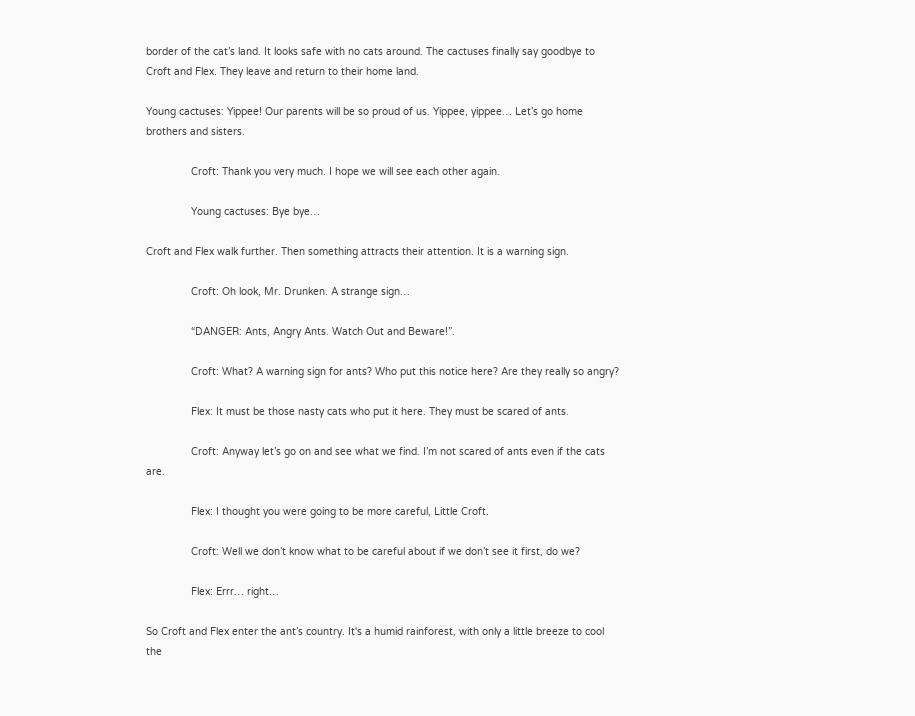border of the cat’s land. It looks safe with no cats around. The cactuses finally say goodbye to Croft and Flex. They leave and return to their home land.

Young cactuses: Yippee! Our parents will be so proud of us. Yippee, yippee… Let’s go home brothers and sisters.

               Croft: Thank you very much. I hope we will see each other again.

               Young cactuses: Bye bye…

Croft and Flex walk further. Then something attracts their attention. It is a warning sign.

               Croft: Oh look, Mr. Drunken. A strange sign…

               “DANGER: Ants, Angry Ants. Watch Out and Beware!”.

               Croft: What? A warning sign for ants? Who put this notice here? Are they really so angry?

               Flex: It must be those nasty cats who put it here. They must be scared of ants.

               Croft: Anyway let’s go on and see what we find. I’m not scared of ants even if the cats are.

               Flex: I thought you were going to be more careful, Little Croft.

               Croft: Well we don’t know what to be careful about if we don’t see it first, do we?

               Flex: Errr… right…

So Croft and Flex enter the ant’s country. It's a humid rainforest, with only a little breeze to cool the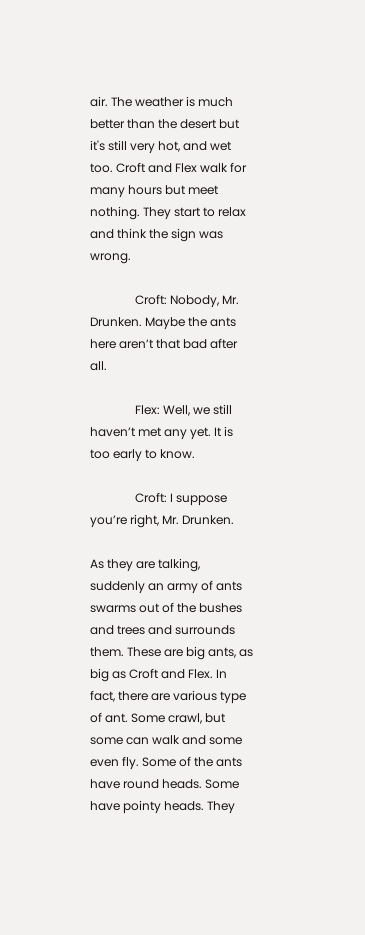air. The weather is much better than the desert but it's still very hot, and wet too. Croft and Flex walk for many hours but meet nothing. They start to relax and think the sign was wrong.

               Croft: Nobody, Mr. Drunken. Maybe the ants here aren’t that bad after all.

               Flex: Well, we still haven’t met any yet. It is too early to know.

               Croft: I suppose you’re right, Mr. Drunken.

As they are talking, suddenly an army of ants swarms out of the bushes and trees and surrounds them. These are big ants, as big as Croft and Flex. In fact, there are various type of ant. Some crawl, but some can walk and some even fly. Some of the ants have round heads. Some have pointy heads. They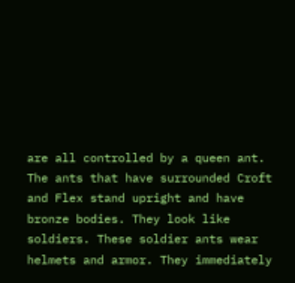are all controlled by a queen ant. The ants that have surrounded Croft and Flex stand upright and have bronze bodies. They look like soldiers. These soldier ants wear helmets and armor. They immediately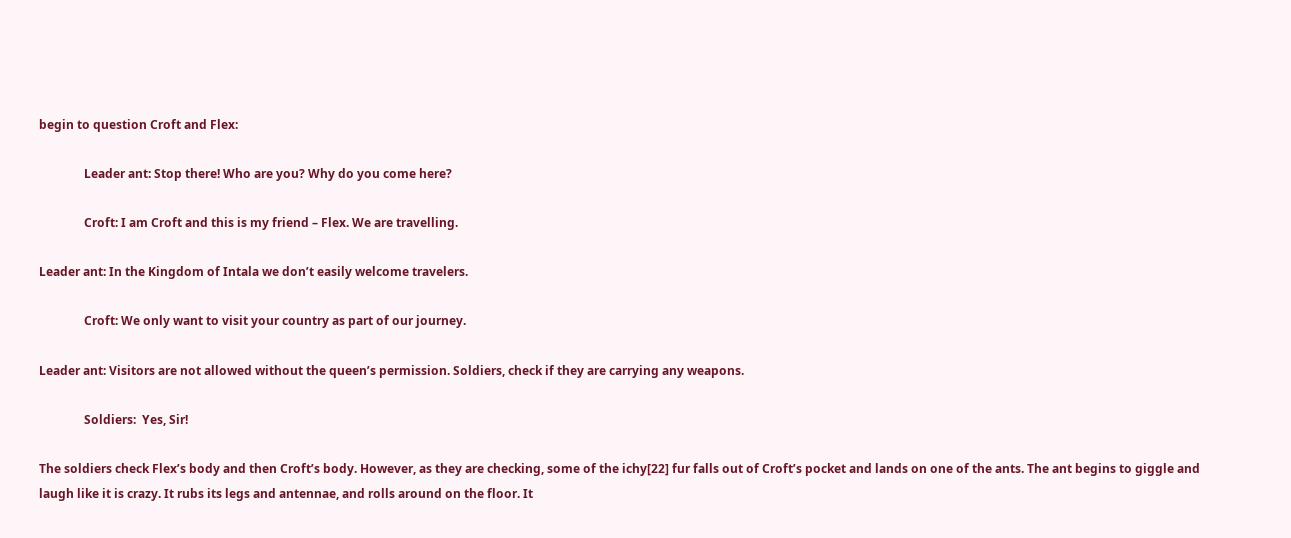begin to question Croft and Flex:

               Leader ant: Stop there! Who are you? Why do you come here?

               Croft: I am Croft and this is my friend – Flex. We are travelling.

Leader ant: In the Kingdom of Intala we don’t easily welcome travelers.

               Croft: We only want to visit your country as part of our journey.

Leader ant: Visitors are not allowed without the queen’s permission. Soldiers, check if they are carrying any weapons.

               Soldiers:  Yes, Sir!

The soldiers check Flex’s body and then Croft’s body. However, as they are checking, some of the ichy[22] fur falls out of Croft’s pocket and lands on one of the ants. The ant begins to giggle and laugh like it is crazy. It rubs its legs and antennae, and rolls around on the floor. It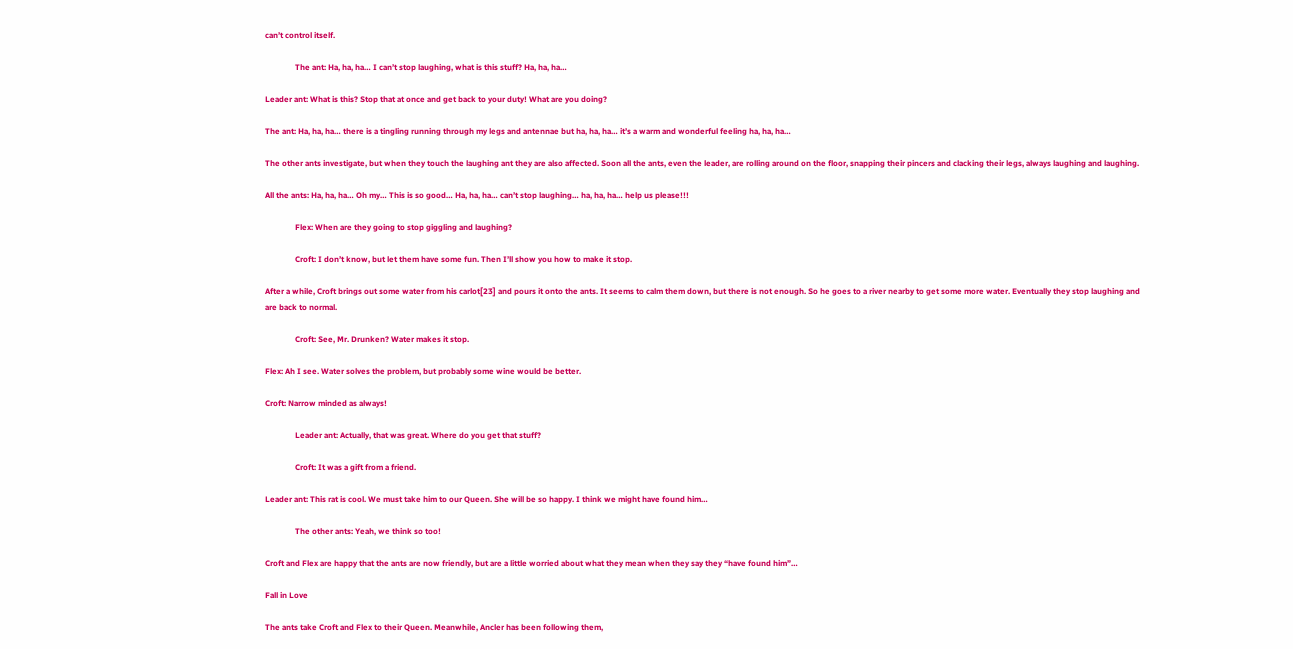can’t control itself.

               The ant: Ha, ha, ha… I can’t stop laughing, what is this stuff? Ha, ha, ha…

Leader ant: What is this? Stop that at once and get back to your duty! What are you doing?

The ant: Ha, ha, ha… there is a tingling running through my legs and antennae but ha, ha, ha… it’s a warm and wonderful feeling ha, ha, ha…

The other ants investigate, but when they touch the laughing ant they are also affected. Soon all the ants, even the leader, are rolling around on the floor, snapping their pincers and clacking their legs, always laughing and laughing.

All the ants: Ha, ha, ha… Oh my… This is so good… Ha, ha, ha… can’t stop laughing… ha, ha, ha… help us please!!!

               Flex: When are they going to stop giggling and laughing?

               Croft: I don’t know, but let them have some fun. Then I’ll show you how to make it stop.

After a while, Croft brings out some water from his carlot[23] and pours it onto the ants. It seems to calm them down, but there is not enough. So he goes to a river nearby to get some more water. Eventually they stop laughing and are back to normal.

               Croft: See, Mr. Drunken? Water makes it stop.

Flex: Ah I see. Water solves the problem, but probably some wine would be better.

Croft: Narrow minded as always!

               Leader ant: Actually, that was great. Where do you get that stuff?

               Croft: It was a gift from a friend.

Leader ant: This rat is cool. We must take him to our Queen. She will be so happy. I think we might have found him…

               The other ants: Yeah, we think so too!

Croft and Flex are happy that the ants are now friendly, but are a little worried about what they mean when they say they “have found him”…

Fall in Love

The ants take Croft and Flex to their Queen. Meanwhile, Ancler has been following them,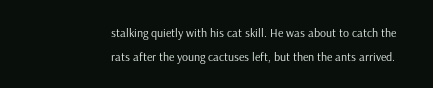stalking quietly with his cat skill. He was about to catch the rats after the young cactuses left, but then the ants arrived.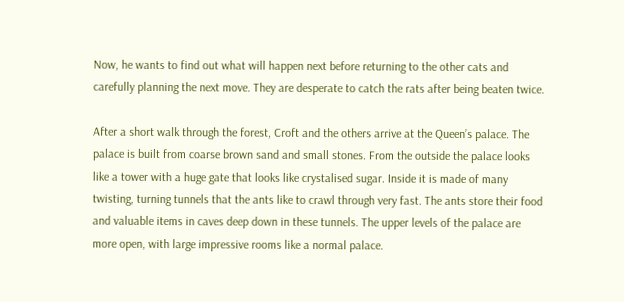Now, he wants to find out what will happen next before returning to the other cats and carefully planning the next move. They are desperate to catch the rats after being beaten twice.

After a short walk through the forest, Croft and the others arrive at the Queen’s palace. The palace is built from coarse brown sand and small stones. From the outside the palace looks like a tower with a huge gate that looks like crystalised sugar. Inside it is made of many twisting, turning tunnels that the ants like to crawl through very fast. The ants store their food and valuable items in caves deep down in these tunnels. The upper levels of the palace are more open, with large impressive rooms like a normal palace.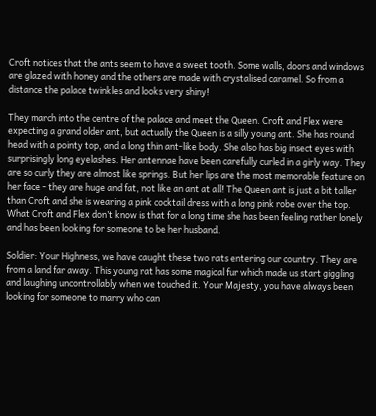Croft notices that the ants seem to have a sweet tooth. Some walls, doors and windows are glazed with honey and the others are made with crystalised caramel. So from a distance the palace twinkles and looks very shiny!

They march into the centre of the palace and meet the Queen. Croft and Flex were expecting a grand older ant, but actually the Queen is a silly young ant. She has round head with a pointy top, and a long thin ant-like body. She also has big insect eyes with surprisingly long eyelashes. Her antennae have been carefully curled in a girly way. They are so curly they are almost like springs. But her lips are the most memorable feature on her face - they are huge and fat, not like an ant at all! The Queen ant is just a bit taller than Croft and she is wearing a pink cocktail dress with a long pink robe over the top. What Croft and Flex don’t know is that for a long time she has been feeling rather lonely and has been looking for someone to be her husband.

Soldier: Your Highness, we have caught these two rats entering our country. They are from a land far away. This young rat has some magical fur which made us start giggling and laughing uncontrollably when we touched it. Your Majesty, you have always been looking for someone to marry who can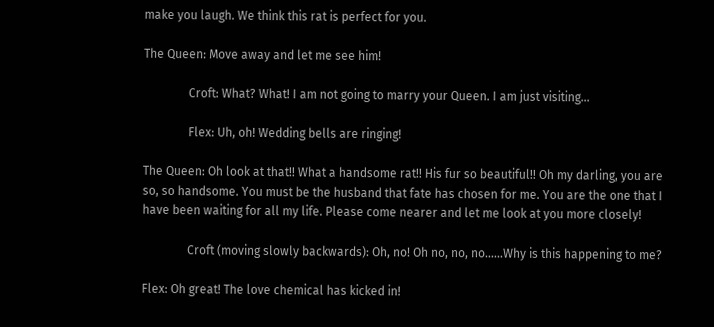make you laugh. We think this rat is perfect for you.

The Queen: Move away and let me see him!

               Croft: What? What! I am not going to marry your Queen. I am just visiting…

               Flex: Uh, oh! Wedding bells are ringing!

The Queen: Oh look at that!! What a handsome rat!! His fur so beautiful!! Oh my darling, you are so, so handsome. You must be the husband that fate has chosen for me. You are the one that I have been waiting for all my life. Please come nearer and let me look at you more closely!

               Croft (moving slowly backwards): Oh, no! Oh no, no, no……Why is this happening to me?

Flex: Oh great! The love chemical has kicked in!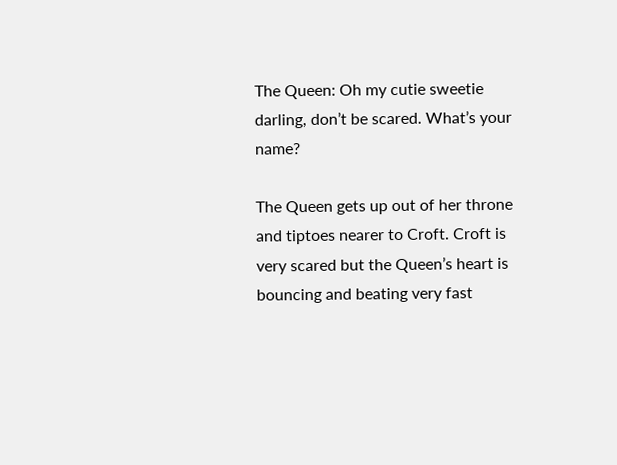The Queen: Oh my cutie sweetie darling, don’t be scared. What’s your name?

The Queen gets up out of her throne and tiptoes nearer to Croft. Croft is very scared but the Queen’s heart is bouncing and beating very fast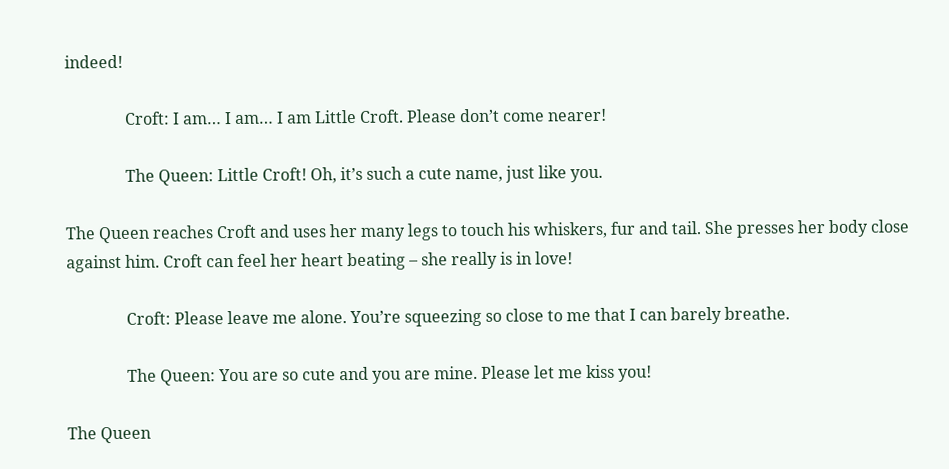indeed!

               Croft: I am… I am… I am Little Croft. Please don’t come nearer!

               The Queen: Little Croft! Oh, it’s such a cute name, just like you.

The Queen reaches Croft and uses her many legs to touch his whiskers, fur and tail. She presses her body close against him. Croft can feel her heart beating – she really is in love!

               Croft: Please leave me alone. You’re squeezing so close to me that I can barely breathe.

               The Queen: You are so cute and you are mine. Please let me kiss you!

The Queen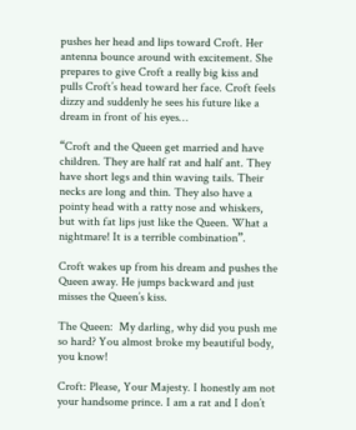pushes her head and lips toward Croft. Her antenna bounce around with excitement. She prepares to give Croft a really big kiss and pulls Croft’s head toward her face. Croft feels dizzy and suddenly he sees his future like a dream in front of his eyes…

“Croft and the Queen get married and have children. They are half rat and half ant. They have short legs and thin waving tails. Their necks are long and thin. They also have a pointy head with a ratty nose and whiskers, but with fat lips just like the Queen. What a nightmare! It is a terrible combination”.

Croft wakes up from his dream and pushes the Queen away. He jumps backward and just misses the Queen’s kiss.

The Queen:  My darling, why did you push me so hard? You almost broke my beautiful body, you know!

Croft: Please, Your Majesty. I honestly am not your handsome prince. I am a rat and I don’t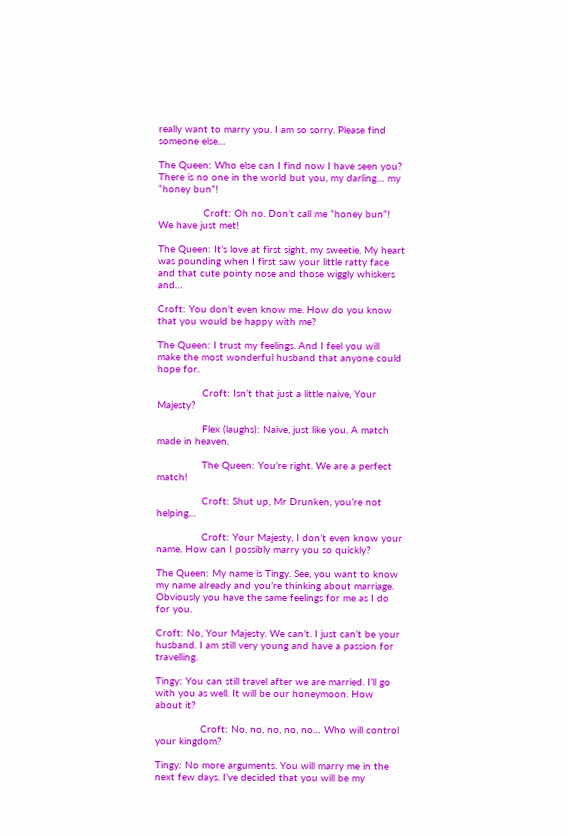really want to marry you. I am so sorry. Please find someone else…

The Queen: Who else can I find now I have seen you? There is no one in the world but you, my darling… my “honey bun”!

               Croft: Oh no. Don’t call me “honey bun“!  We have just met!

The Queen: It’s love at first sight, my sweetie. My heart was pounding when I first saw your little ratty face and that cute pointy nose and those wiggly whiskers and…

Croft: You don’t even know me. How do you know that you would be happy with me?

The Queen: I trust my feelings. And I feel you will make the most wonderful husband that anyone could hope for.

               Croft: Isn’t that just a little naive, Your Majesty?

               Flex (laughs): Naive, just like you. A match made in heaven.

               The Queen: You’re right. We are a perfect match!

               Croft: Shut up, Mr Drunken, you’re not helping…

               Croft: Your Majesty, I don’t even know your name. How can I possibly marry you so quickly?

The Queen: My name is Tingy. See, you want to know my name already and you’re thinking about marriage. Obviously you have the same feelings for me as I do for you.

Croft: No, Your Majesty. We can’t. I just can’t be your husband. I am still very young and have a passion for travelling.

Tingy: You can still travel after we are married. I’ll go with you as well. It will be our honeymoon. How about it?

               Croft: No, no, no, no, no… Who will control your kingdom?

Tingy: No more arguments. You will marry me in the next few days. I’ve decided that you will be my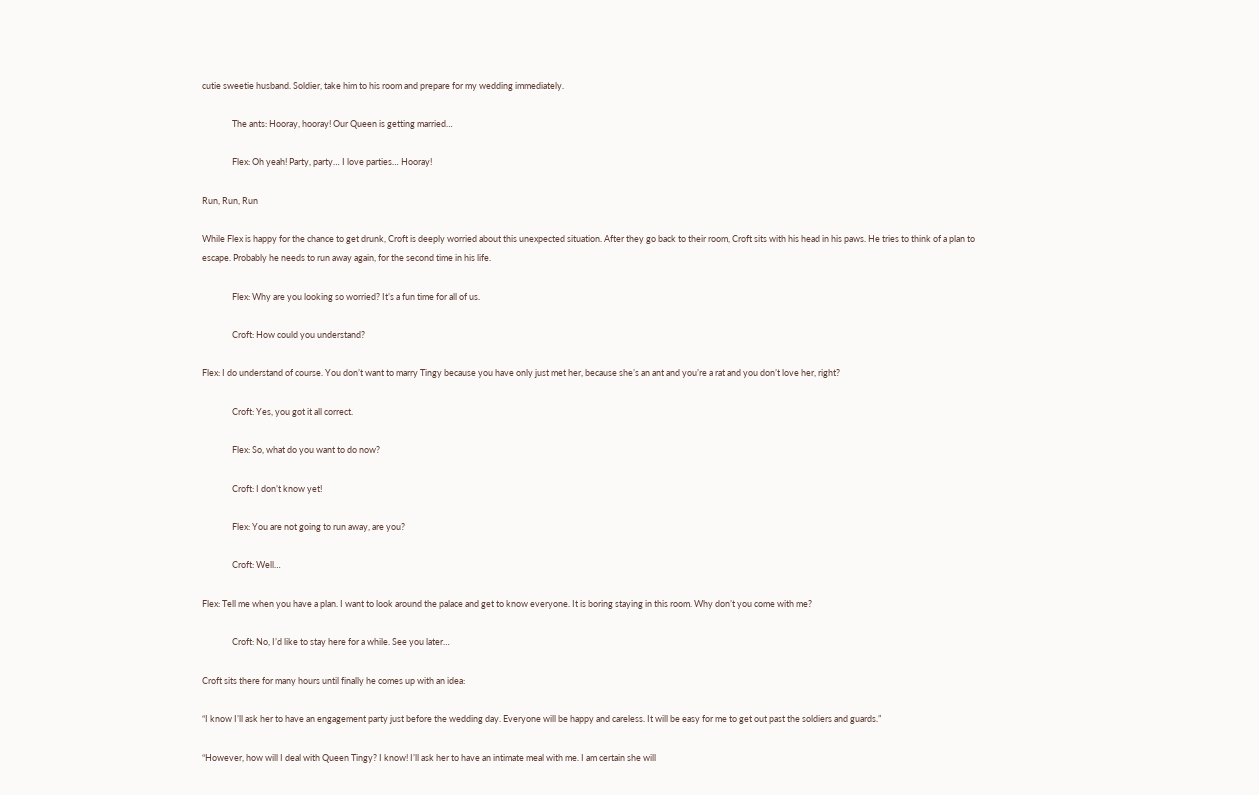cutie sweetie husband. Soldier, take him to his room and prepare for my wedding immediately.

               The ants: Hooray, hooray! Our Queen is getting married…

               Flex: Oh yeah! Party, party… I love parties… Hooray!

Run, Run, Run

While Flex is happy for the chance to get drunk, Croft is deeply worried about this unexpected situation. After they go back to their room, Croft sits with his head in his paws. He tries to think of a plan to escape. Probably he needs to run away again, for the second time in his life.

               Flex: Why are you looking so worried? It’s a fun time for all of us.

               Croft: How could you understand?

Flex: I do understand of course. You don’t want to marry Tingy because you have only just met her, because she’s an ant and you’re a rat and you don’t love her, right?

               Croft: Yes, you got it all correct.

               Flex: So, what do you want to do now?

               Croft: I don’t know yet!

               Flex: You are not going to run away, are you?

               Croft: Well…

Flex: Tell me when you have a plan. I want to look around the palace and get to know everyone. It is boring staying in this room. Why don’t you come with me?

               Croft: No, I’d like to stay here for a while. See you later…

Croft sits there for many hours until finally he comes up with an idea:

“I know I’ll ask her to have an engagement party just before the wedding day. Everyone will be happy and careless. It will be easy for me to get out past the soldiers and guards.”

“However, how will I deal with Queen Tingy? I know! I’ll ask her to have an intimate meal with me. I am certain she will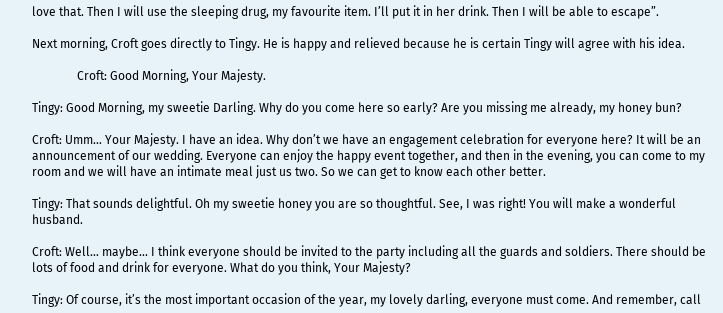love that. Then I will use the sleeping drug, my favourite item. I’ll put it in her drink. Then I will be able to escape”.

Next morning, Croft goes directly to Tingy. He is happy and relieved because he is certain Tingy will agree with his idea.

               Croft: Good Morning, Your Majesty.

Tingy: Good Morning, my sweetie Darling. Why do you come here so early? Are you missing me already, my honey bun?

Croft: Umm… Your Majesty. I have an idea. Why don’t we have an engagement celebration for everyone here? It will be an announcement of our wedding. Everyone can enjoy the happy event together, and then in the evening, you can come to my room and we will have an intimate meal just us two. So we can get to know each other better.

Tingy: That sounds delightful. Oh my sweetie honey you are so thoughtful. See, I was right! You will make a wonderful husband.

Croft: Well… maybe... I think everyone should be invited to the party including all the guards and soldiers. There should be lots of food and drink for everyone. What do you think, Your Majesty?

Tingy: Of course, it’s the most important occasion of the year, my lovely darling, everyone must come. And remember, call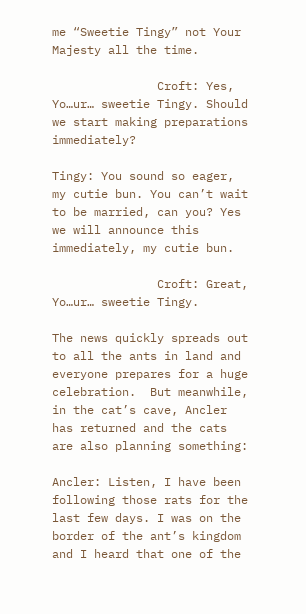me “Sweetie Tingy” not Your Majesty all the time.

               Croft: Yes, Yo…ur… sweetie Tingy. Should we start making preparations immediately?

Tingy: You sound so eager, my cutie bun. You can’t wait to be married, can you? Yes we will announce this immediately, my cutie bun.

               Croft: Great, Yo…ur… sweetie Tingy.

The news quickly spreads out to all the ants in land and everyone prepares for a huge celebration.  But meanwhile, in the cat’s cave, Ancler has returned and the cats are also planning something:

Ancler: Listen, I have been following those rats for the last few days. I was on the border of the ant’s kingdom and I heard that one of the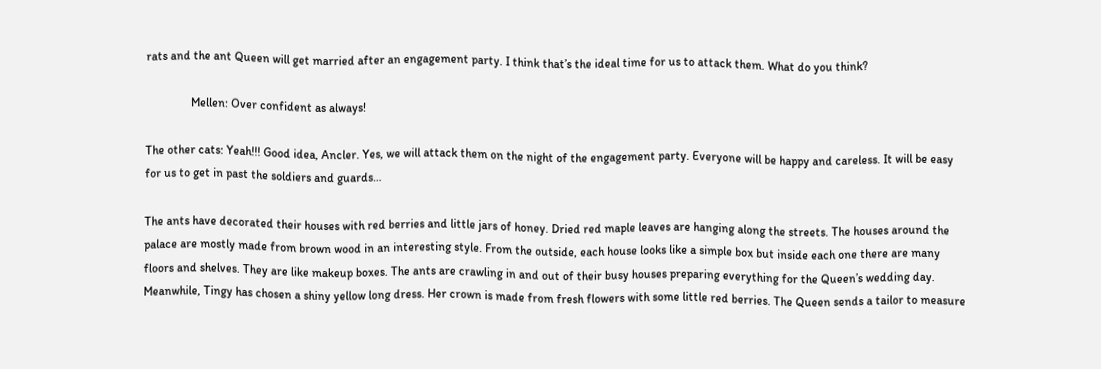rats and the ant Queen will get married after an engagement party. I think that’s the ideal time for us to attack them. What do you think?

               Mellen: Over confident as always!

The other cats: Yeah!!! Good idea, Ancler. Yes, we will attack them on the night of the engagement party. Everyone will be happy and careless. It will be easy for us to get in past the soldiers and guards…

The ants have decorated their houses with red berries and little jars of honey. Dried red maple leaves are hanging along the streets. The houses around the palace are mostly made from brown wood in an interesting style. From the outside, each house looks like a simple box but inside each one there are many floors and shelves. They are like makeup boxes. The ants are crawling in and out of their busy houses preparing everything for the Queen’s wedding day. Meanwhile, Tingy has chosen a shiny yellow long dress. Her crown is made from fresh flowers with some little red berries. The Queen sends a tailor to measure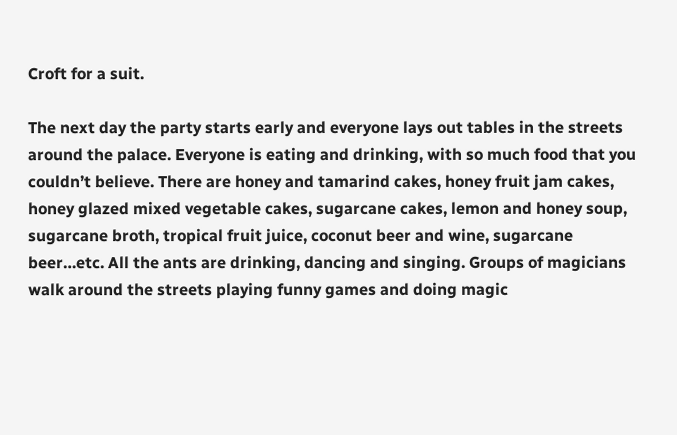Croft for a suit.

The next day the party starts early and everyone lays out tables in the streets around the palace. Everyone is eating and drinking, with so much food that you couldn’t believe. There are honey and tamarind cakes, honey fruit jam cakes, honey glazed mixed vegetable cakes, sugarcane cakes, lemon and honey soup, sugarcane broth, tropical fruit juice, coconut beer and wine, sugarcane beer…etc. All the ants are drinking, dancing and singing. Groups of magicians walk around the streets playing funny games and doing magic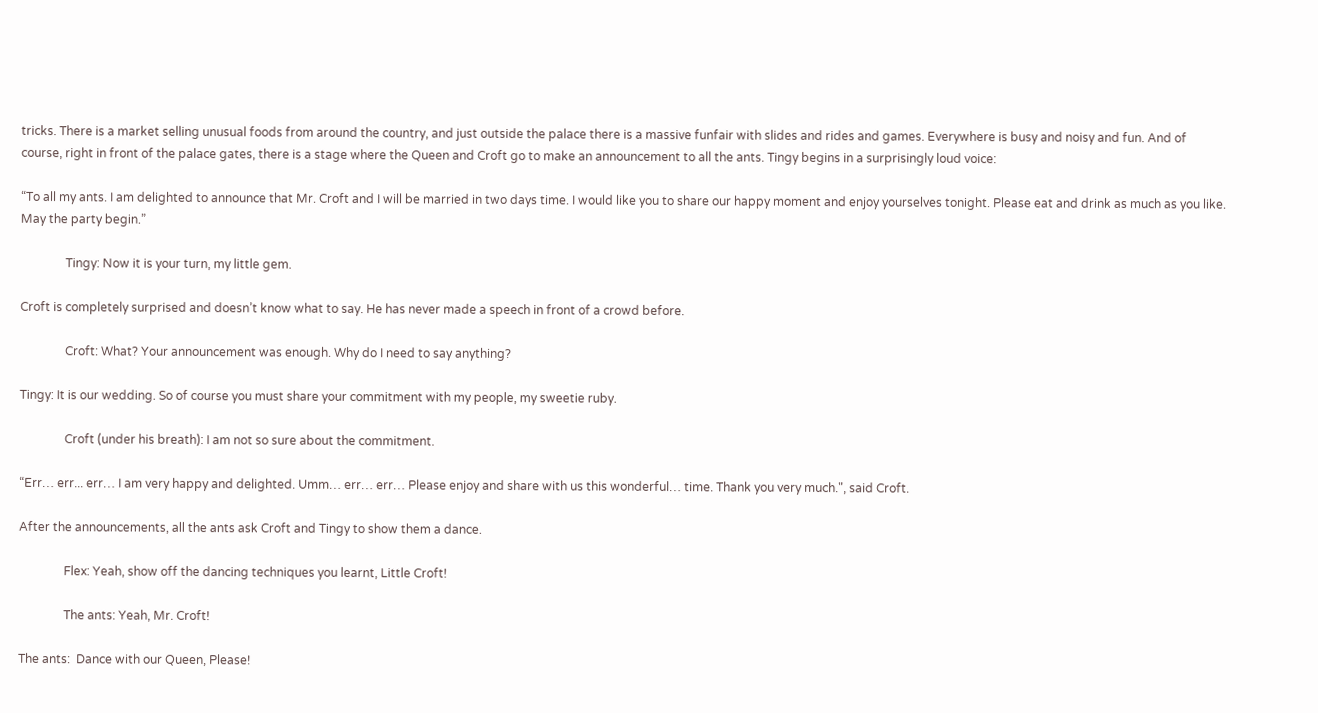tricks. There is a market selling unusual foods from around the country, and just outside the palace there is a massive funfair with slides and rides and games. Everywhere is busy and noisy and fun. And of course, right in front of the palace gates, there is a stage where the Queen and Croft go to make an announcement to all the ants. Tingy begins in a surprisingly loud voice:

“To all my ants. I am delighted to announce that Mr. Croft and I will be married in two days time. I would like you to share our happy moment and enjoy yourselves tonight. Please eat and drink as much as you like. May the party begin.”

               Tingy: Now it is your turn, my little gem.

Croft is completely surprised and doesn’t know what to say. He has never made a speech in front of a crowd before.

               Croft: What? Your announcement was enough. Why do I need to say anything?

Tingy: It is our wedding. So of course you must share your commitment with my people, my sweetie ruby.

               Croft (under his breath): I am not so sure about the commitment.

“Err… err... err… I am very happy and delighted. Umm… err… err… Please enjoy and share with us this wonderful… time. Thank you very much.", said Croft.

After the announcements, all the ants ask Croft and Tingy to show them a dance.

               Flex: Yeah, show off the dancing techniques you learnt, Little Croft!

               The ants: Yeah, Mr. Croft!

The ants:  Dance with our Queen, Please!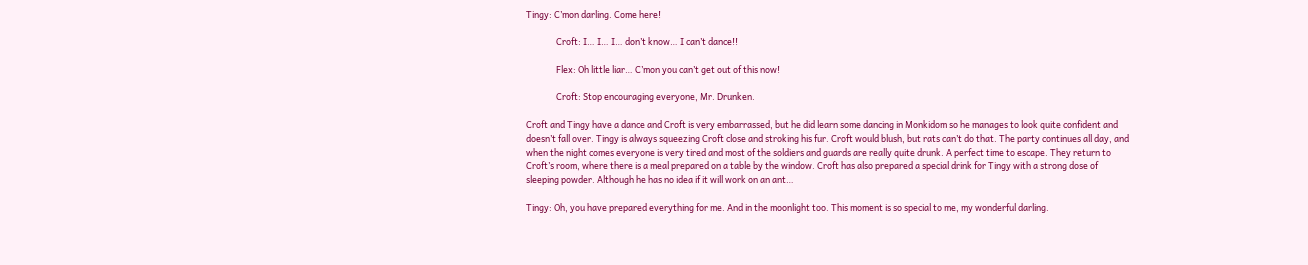Tingy: C’mon darling. Come here!

               Croft: I… I… I… don’t know… I can’t dance!!

               Flex: Oh little liar… C’mon you can’t get out of this now!

               Croft: Stop encouraging everyone, Mr. Drunken.

Croft and Tingy have a dance and Croft is very embarrassed, but he did learn some dancing in Monkidom so he manages to look quite confident and doesn’t fall over. Tingy is always squeezing Croft close and stroking his fur. Croft would blush, but rats can’t do that. The party continues all day, and when the night comes everyone is very tired and most of the soldiers and guards are really quite drunk. A perfect time to escape. They return to Croft’s room, where there is a meal prepared on a table by the window. Croft has also prepared a special drink for Tingy with a strong dose of sleeping powder. Although he has no idea if it will work on an ant…

Tingy: Oh, you have prepared everything for me. And in the moonlight too. This moment is so special to me, my wonderful darling.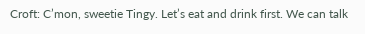Croft: C’mon, sweetie Tingy. Let’s eat and drink first. We can talk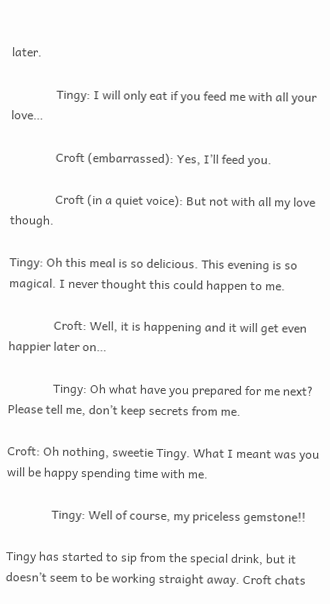later.

               Tingy: I will only eat if you feed me with all your love…

               Croft (embarrassed): Yes, I’ll feed you.

               Croft (in a quiet voice): But not with all my love though.

Tingy: Oh this meal is so delicious. This evening is so magical. I never thought this could happen to me.

               Croft: Well, it is happening and it will get even happier later on…

               Tingy: Oh what have you prepared for me next? Please tell me, don’t keep secrets from me.

Croft: Oh nothing, sweetie Tingy. What I meant was you will be happy spending time with me.

               Tingy: Well of course, my priceless gemstone!!

Tingy has started to sip from the special drink, but it doesn’t seem to be working straight away. Croft chats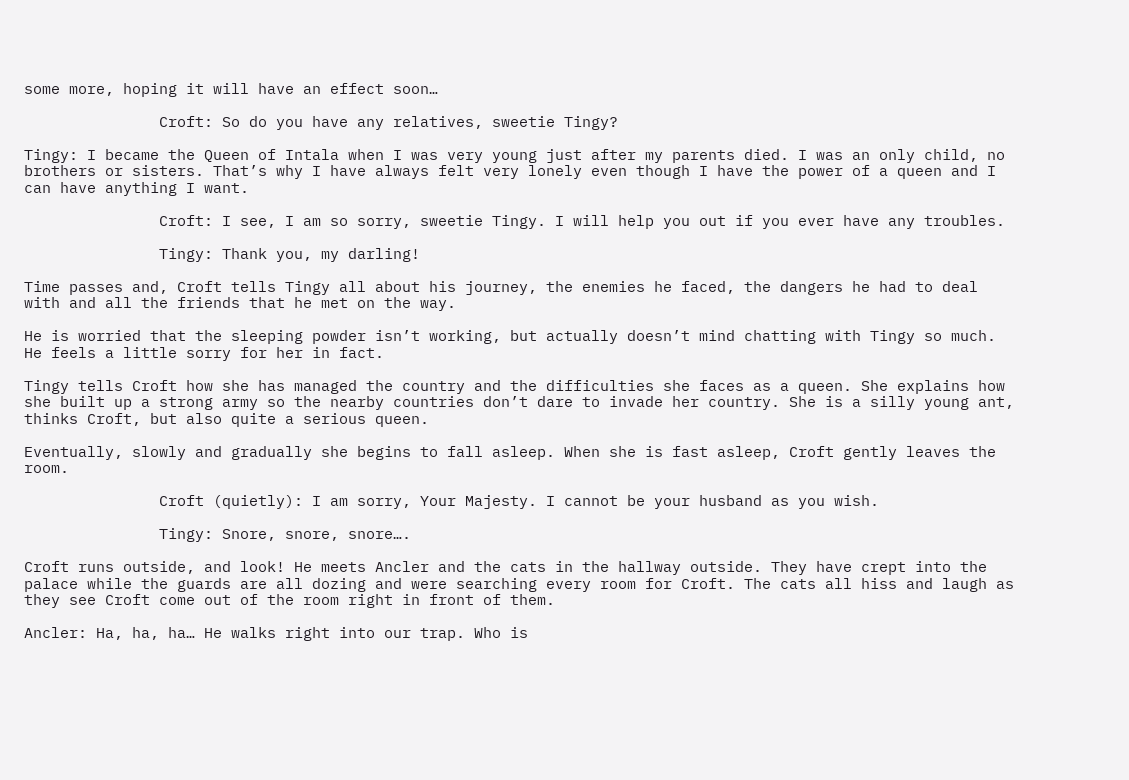some more, hoping it will have an effect soon…

               Croft: So do you have any relatives, sweetie Tingy?

Tingy: I became the Queen of Intala when I was very young just after my parents died. I was an only child, no brothers or sisters. That’s why I have always felt very lonely even though I have the power of a queen and I can have anything I want.

               Croft: I see, I am so sorry, sweetie Tingy. I will help you out if you ever have any troubles.

               Tingy: Thank you, my darling!

Time passes and, Croft tells Tingy all about his journey, the enemies he faced, the dangers he had to deal with and all the friends that he met on the way.

He is worried that the sleeping powder isn’t working, but actually doesn’t mind chatting with Tingy so much. He feels a little sorry for her in fact.

Tingy tells Croft how she has managed the country and the difficulties she faces as a queen. She explains how she built up a strong army so the nearby countries don’t dare to invade her country. She is a silly young ant, thinks Croft, but also quite a serious queen.

Eventually, slowly and gradually she begins to fall asleep. When she is fast asleep, Croft gently leaves the room.

               Croft (quietly): I am sorry, Your Majesty. I cannot be your husband as you wish.

               Tingy: Snore, snore, snore….

Croft runs outside, and look! He meets Ancler and the cats in the hallway outside. They have crept into the palace while the guards are all dozing and were searching every room for Croft. The cats all hiss and laugh as they see Croft come out of the room right in front of them.

Ancler: Ha, ha, ha… He walks right into our trap. Who is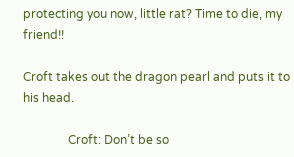protecting you now, little rat? Time to die, my friend!!

Croft takes out the dragon pearl and puts it to his head.

               Croft: Don’t be so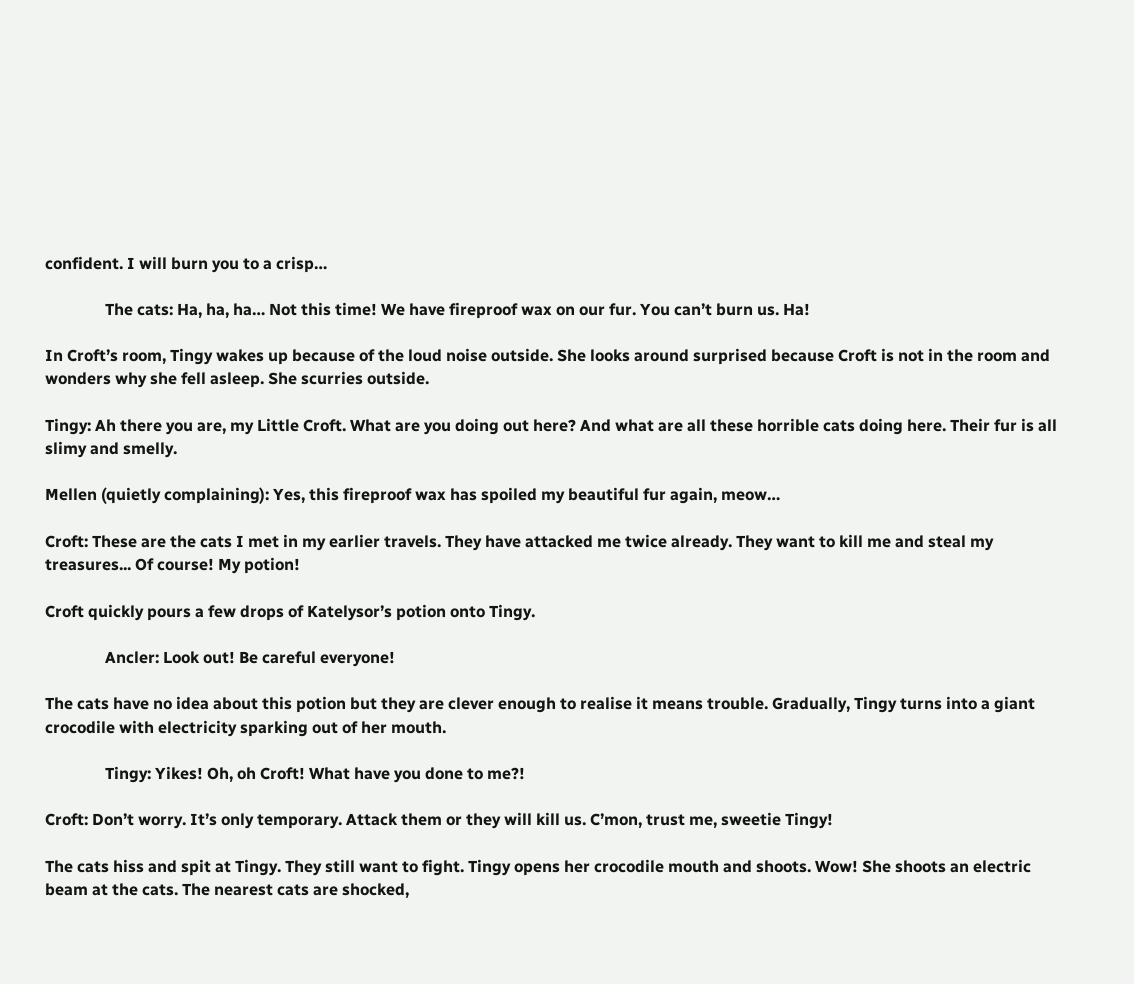confident. I will burn you to a crisp…

               The cats: Ha, ha, ha… Not this time! We have fireproof wax on our fur. You can’t burn us. Ha!

In Croft’s room, Tingy wakes up because of the loud noise outside. She looks around surprised because Croft is not in the room and wonders why she fell asleep. She scurries outside.

Tingy: Ah there you are, my Little Croft. What are you doing out here? And what are all these horrible cats doing here. Their fur is all slimy and smelly.

Mellen (quietly complaining): Yes, this fireproof wax has spoiled my beautiful fur again, meow…

Croft: These are the cats I met in my earlier travels. They have attacked me twice already. They want to kill me and steal my treasures... Of course! My potion!

Croft quickly pours a few drops of Katelysor’s potion onto Tingy.

               Ancler: Look out! Be careful everyone!

The cats have no idea about this potion but they are clever enough to realise it means trouble. Gradually, Tingy turns into a giant crocodile with electricity sparking out of her mouth.

               Tingy: Yikes! Oh, oh Croft! What have you done to me?!

Croft: Don’t worry. It’s only temporary. Attack them or they will kill us. C’mon, trust me, sweetie Tingy!

The cats hiss and spit at Tingy. They still want to fight. Tingy opens her crocodile mouth and shoots. Wow! She shoots an electric beam at the cats. The nearest cats are shocked,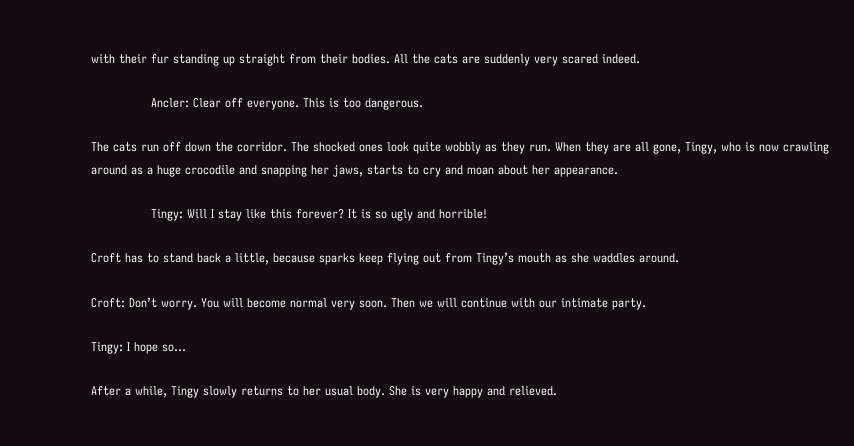with their fur standing up straight from their bodies. All the cats are suddenly very scared indeed.

               Ancler: Clear off everyone. This is too dangerous.

The cats run off down the corridor. The shocked ones look quite wobbly as they run. When they are all gone, Tingy, who is now crawling around as a huge crocodile and snapping her jaws, starts to cry and moan about her appearance.

               Tingy: Will I stay like this forever? It is so ugly and horrible!

Croft has to stand back a little, because sparks keep flying out from Tingy’s mouth as she waddles around.

Croft: Don’t worry. You will become normal very soon. Then we will continue with our intimate party.

Tingy: I hope so…

After a while, Tingy slowly returns to her usual body. She is very happy and relieved.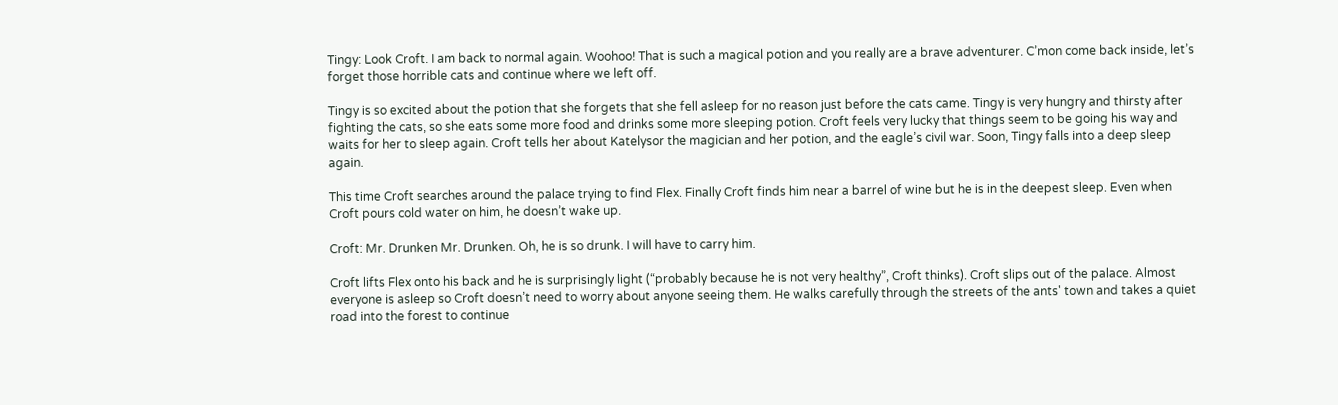Tingy: Look Croft. I am back to normal again. Woohoo! That is such a magical potion and you really are a brave adventurer. C’mon come back inside, let’s forget those horrible cats and continue where we left off.

Tingy is so excited about the potion that she forgets that she fell asleep for no reason just before the cats came. Tingy is very hungry and thirsty after fighting the cats, so she eats some more food and drinks some more sleeping potion. Croft feels very lucky that things seem to be going his way and waits for her to sleep again. Croft tells her about Katelysor the magician and her potion, and the eagle’s civil war. Soon, Tingy falls into a deep sleep again.

This time Croft searches around the palace trying to find Flex. Finally Croft finds him near a barrel of wine but he is in the deepest sleep. Even when Croft pours cold water on him, he doesn’t wake up.

Croft: Mr. Drunken Mr. Drunken. Oh, he is so drunk. I will have to carry him.

Croft lifts Flex onto his back and he is surprisingly light (“probably because he is not very healthy”, Croft thinks). Croft slips out of the palace. Almost everyone is asleep so Croft doesn’t need to worry about anyone seeing them. He walks carefully through the streets of the ants' town and takes a quiet road into the forest to continue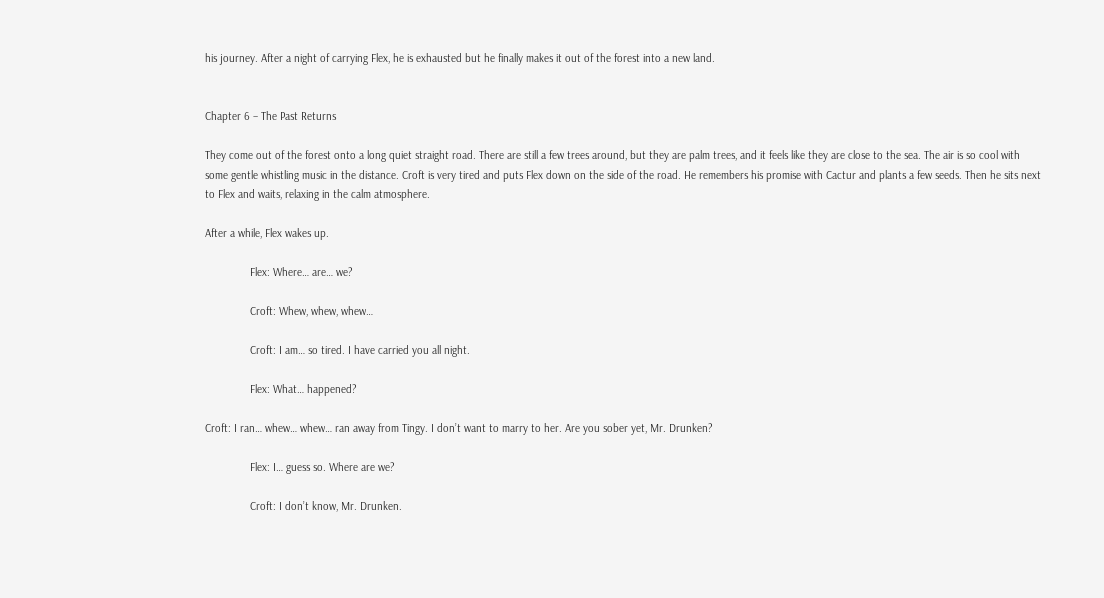his journey. After a night of carrying Flex, he is exhausted but he finally makes it out of the forest into a new land.


Chapter 6 – The Past Returns

They come out of the forest onto a long quiet straight road. There are still a few trees around, but they are palm trees, and it feels like they are close to the sea. The air is so cool with some gentle whistling music in the distance. Croft is very tired and puts Flex down on the side of the road. He remembers his promise with Cactur and plants a few seeds. Then he sits next to Flex and waits, relaxing in the calm atmosphere.

After a while, Flex wakes up.

               Flex: Where… are… we?

               Croft: Whew, whew, whew…

               Croft: I am… so tired. I have carried you all night.

               Flex: What… happened?

Croft: I ran… whew… whew… ran away from Tingy. I don’t want to marry to her. Are you sober yet, Mr. Drunken?

               Flex: I… guess so. Where are we?

               Croft: I don’t know, Mr. Drunken.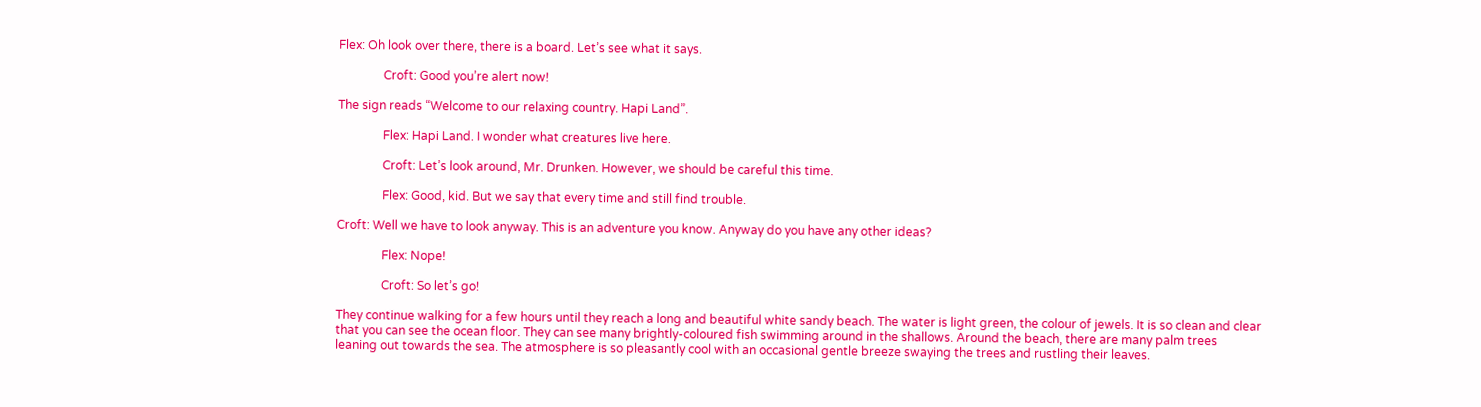Flex: Oh look over there, there is a board. Let’s see what it says.

               Croft: Good you’re alert now!

The sign reads “Welcome to our relaxing country. Hapi Land”.

               Flex: Hapi Land. I wonder what creatures live here.

               Croft: Let’s look around, Mr. Drunken. However, we should be careful this time.

               Flex: Good, kid. But we say that every time and still find trouble.

Croft: Well we have to look anyway. This is an adventure you know. Anyway do you have any other ideas?

               Flex: Nope!

               Croft: So let’s go!

They continue walking for a few hours until they reach a long and beautiful white sandy beach. The water is light green, the colour of jewels. It is so clean and clear that you can see the ocean floor. They can see many brightly-coloured fish swimming around in the shallows. Around the beach, there are many palm trees leaning out towards the sea. The atmosphere is so pleasantly cool with an occasional gentle breeze swaying the trees and rustling their leaves.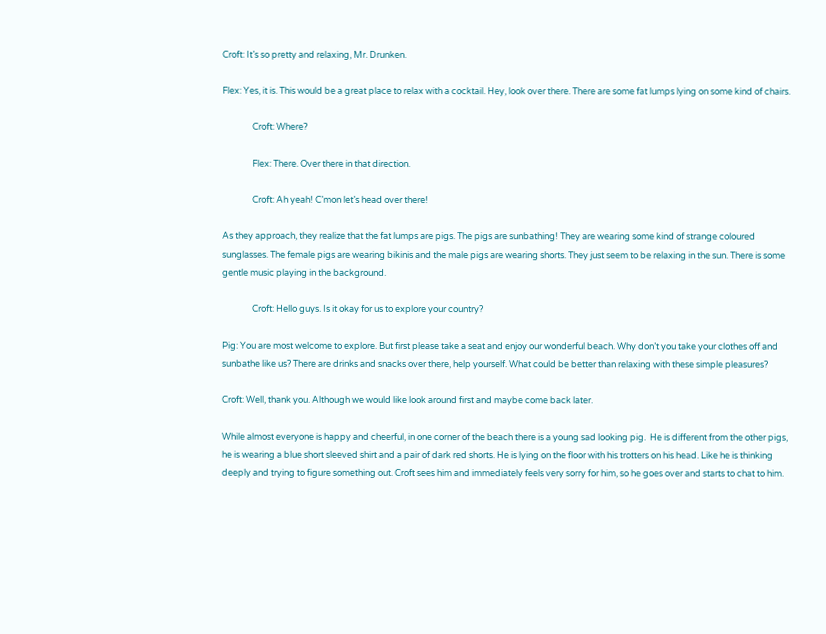Croft: It’s so pretty and relaxing, Mr. Drunken.

Flex: Yes, it is. This would be a great place to relax with a cocktail. Hey, look over there. There are some fat lumps lying on some kind of chairs.

               Croft: Where?

               Flex: There. Over there in that direction.

               Croft: Ah yeah! C’mon let’s head over there!

As they approach, they realize that the fat lumps are pigs. The pigs are sunbathing! They are wearing some kind of strange coloured sunglasses. The female pigs are wearing bikinis and the male pigs are wearing shorts. They just seem to be relaxing in the sun. There is some gentle music playing in the background.

               Croft: Hello guys. Is it okay for us to explore your country?

Pig: You are most welcome to explore. But first please take a seat and enjoy our wonderful beach. Why don’t you take your clothes off and sunbathe like us? There are drinks and snacks over there, help yourself. What could be better than relaxing with these simple pleasures?

Croft: Well, thank you. Although we would like look around first and maybe come back later.

While almost everyone is happy and cheerful, in one corner of the beach there is a young sad looking pig.  He is different from the other pigs, he is wearing a blue short sleeved shirt and a pair of dark red shorts. He is lying on the floor with his trotters on his head. Like he is thinking deeply and trying to figure something out. Croft sees him and immediately feels very sorry for him, so he goes over and starts to chat to him.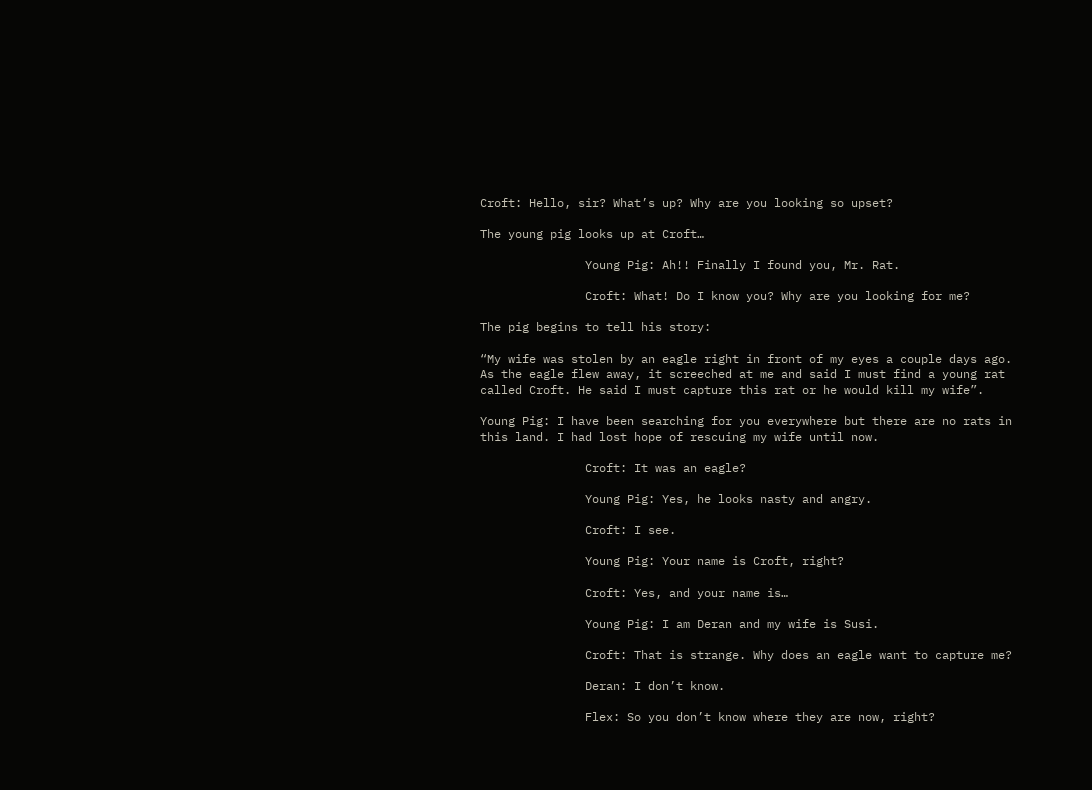Croft: Hello, sir? What’s up? Why are you looking so upset?

The young pig looks up at Croft…

               Young Pig: Ah!! Finally I found you, Mr. Rat.

               Croft: What! Do I know you? Why are you looking for me?

The pig begins to tell his story:

“My wife was stolen by an eagle right in front of my eyes a couple days ago. As the eagle flew away, it screeched at me and said I must find a young rat called Croft. He said I must capture this rat or he would kill my wife”.

Young Pig: I have been searching for you everywhere but there are no rats in this land. I had lost hope of rescuing my wife until now.

               Croft: It was an eagle?

               Young Pig: Yes, he looks nasty and angry.

               Croft: I see.

               Young Pig: Your name is Croft, right?

               Croft: Yes, and your name is…

               Young Pig: I am Deran and my wife is Susi.

               Croft: That is strange. Why does an eagle want to capture me?

               Deran: I don’t know.

               Flex: So you don’t know where they are now, right?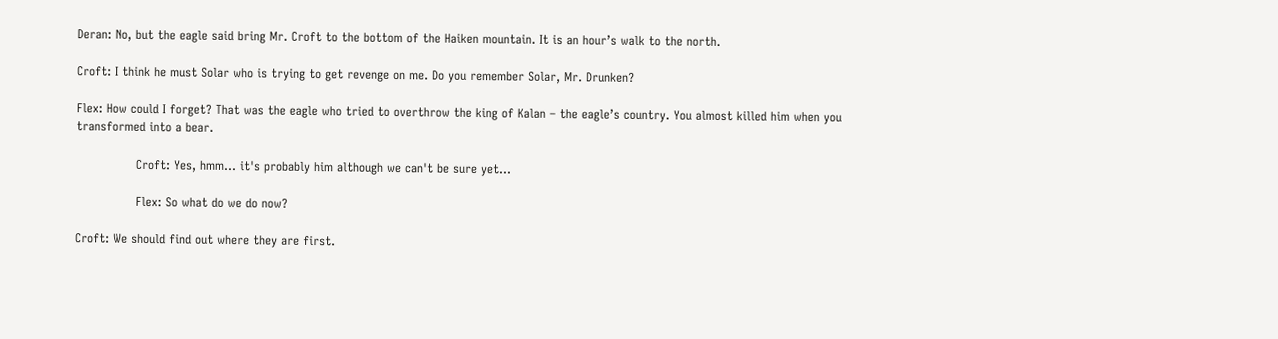Deran: No, but the eagle said bring Mr. Croft to the bottom of the Haiken mountain. It is an hour’s walk to the north.

Croft: I think he must Solar who is trying to get revenge on me. Do you remember Solar, Mr. Drunken?

Flex: How could I forget? That was the eagle who tried to overthrow the king of Kalan – the eagle’s country. You almost killed him when you transformed into a bear.

               Croft: Yes, hmm... it's probably him although we can't be sure yet...

               Flex: So what do we do now?

Croft: We should find out where they are first.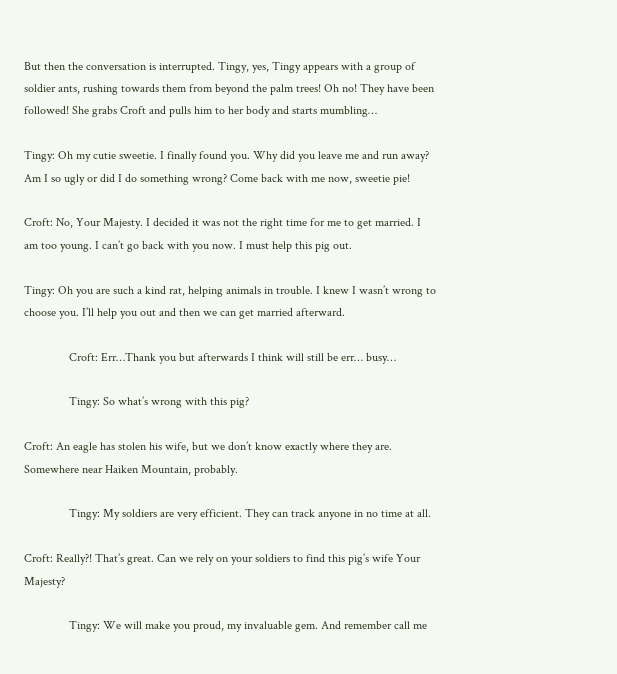But then the conversation is interrupted. Tingy, yes, Tingy appears with a group of soldier ants, rushing towards them from beyond the palm trees! Oh no! They have been followed! She grabs Croft and pulls him to her body and starts mumbling…

Tingy: Oh my cutie sweetie. I finally found you. Why did you leave me and run away? Am I so ugly or did I do something wrong? Come back with me now, sweetie pie!

Croft: No, Your Majesty. I decided it was not the right time for me to get married. I am too young. I can’t go back with you now. I must help this pig out.

Tingy: Oh you are such a kind rat, helping animals in trouble. I knew I wasn’t wrong to choose you. I’ll help you out and then we can get married afterward.

               Croft: Err…Thank you but afterwards I think will still be err… busy…

               Tingy: So what’s wrong with this pig?

Croft: An eagle has stolen his wife, but we don’t know exactly where they are. Somewhere near Haiken Mountain, probably.

               Tingy: My soldiers are very efficient. They can track anyone in no time at all.

Croft: Really?! That’s great. Can we rely on your soldiers to find this pig’s wife Your Majesty?

               Tingy: We will make you proud, my invaluable gem. And remember call me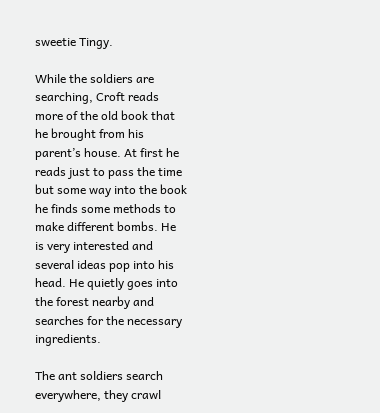sweetie Tingy.

While the soldiers are searching, Croft reads more of the old book that he brought from his parent’s house. At first he reads just to pass the time but some way into the book he finds some methods to make different bombs. He is very interested and several ideas pop into his head. He quietly goes into the forest nearby and searches for the necessary ingredients.

The ant soldiers search everywhere, they crawl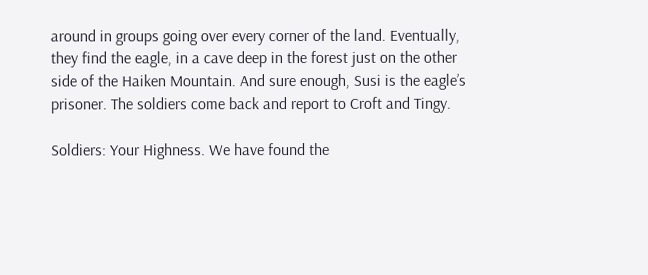around in groups going over every corner of the land. Eventually, they find the eagle, in a cave deep in the forest just on the other side of the Haiken Mountain. And sure enough, Susi is the eagle’s prisoner. The soldiers come back and report to Croft and Tingy.

Soldiers: Your Highness. We have found the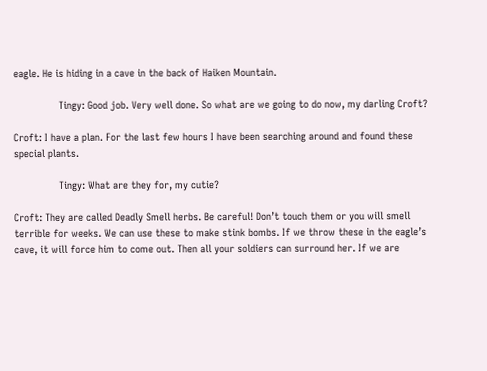eagle. He is hiding in a cave in the back of Haiken Mountain.

               Tingy: Good job. Very well done. So what are we going to do now, my darling Croft?

Croft: I have a plan. For the last few hours I have been searching around and found these special plants.

               Tingy: What are they for, my cutie?

Croft: They are called Deadly Smell herbs. Be careful! Don’t touch them or you will smell terrible for weeks. We can use these to make stink bombs. If we throw these in the eagle’s cave, it will force him to come out. Then all your soldiers can surround her. If we are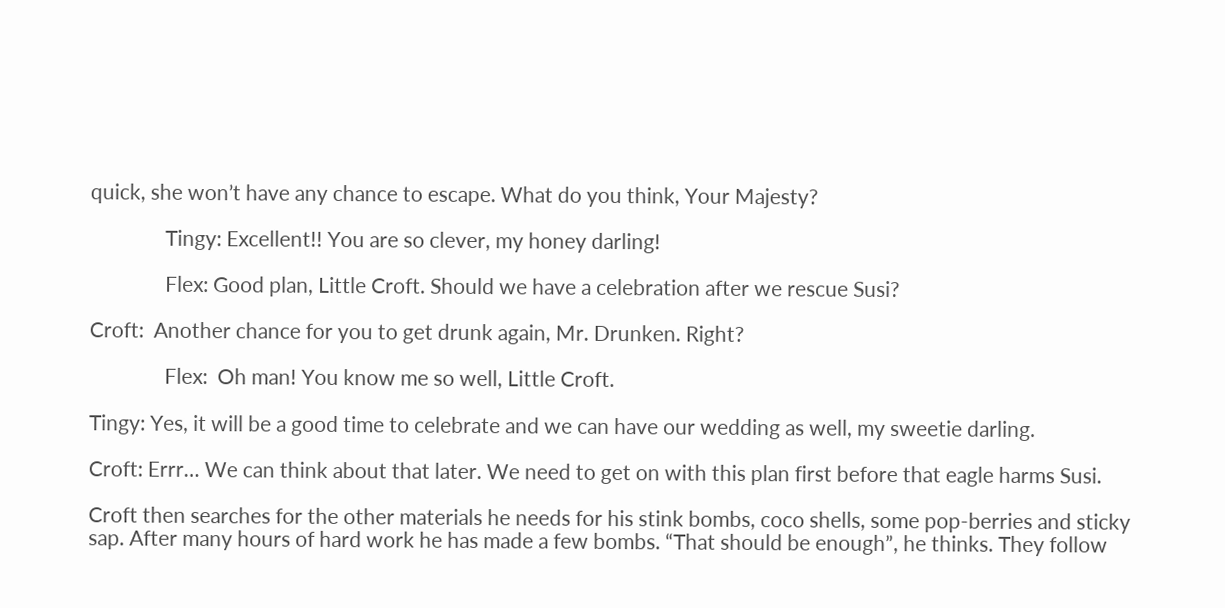quick, she won’t have any chance to escape. What do you think, Your Majesty?

               Tingy: Excellent!! You are so clever, my honey darling!

               Flex: Good plan, Little Croft. Should we have a celebration after we rescue Susi?

Croft:  Another chance for you to get drunk again, Mr. Drunken. Right?

               Flex:  Oh man! You know me so well, Little Croft.

Tingy: Yes, it will be a good time to celebrate and we can have our wedding as well, my sweetie darling.

Croft: Errr… We can think about that later. We need to get on with this plan first before that eagle harms Susi.

Croft then searches for the other materials he needs for his stink bombs, coco shells, some pop-berries and sticky sap. After many hours of hard work he has made a few bombs. “That should be enough”, he thinks. They follow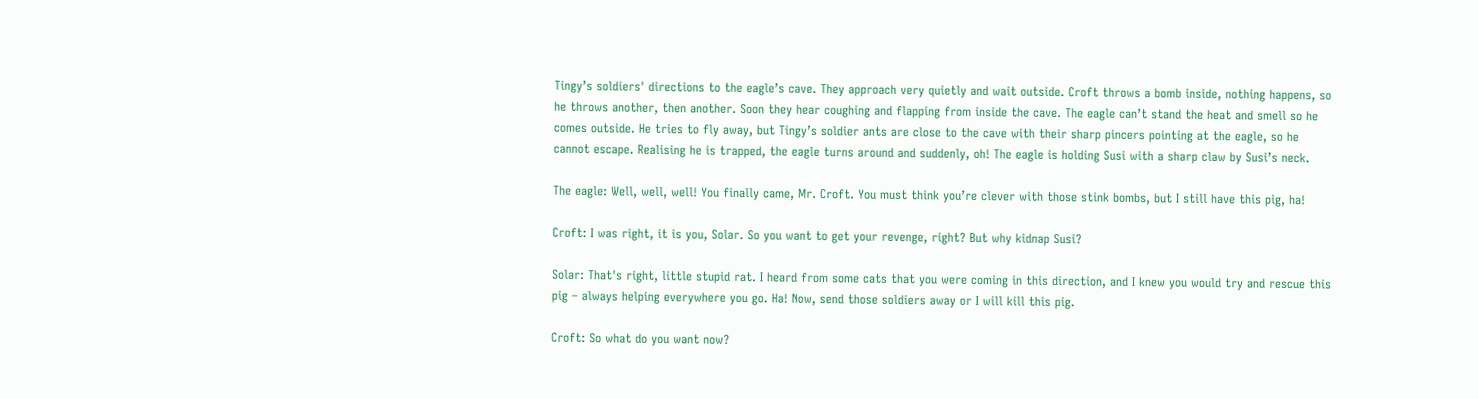Tingy’s soldiers' directions to the eagle’s cave. They approach very quietly and wait outside. Croft throws a bomb inside, nothing happens, so he throws another, then another. Soon they hear coughing and flapping from inside the cave. The eagle can’t stand the heat and smell so he comes outside. He tries to fly away, but Tingy’s soldier ants are close to the cave with their sharp pincers pointing at the eagle, so he cannot escape. Realising he is trapped, the eagle turns around and suddenly, oh! The eagle is holding Susi with a sharp claw by Susi’s neck.

The eagle: Well, well, well! You finally came, Mr. Croft. You must think you’re clever with those stink bombs, but I still have this pig, ha!

Croft: I was right, it is you, Solar. So you want to get your revenge, right? But why kidnap Susi?

Solar: That's right, little stupid rat. I heard from some cats that you were coming in this direction, and I knew you would try and rescue this pig – always helping everywhere you go. Ha! Now, send those soldiers away or I will kill this pig.

Croft: So what do you want now?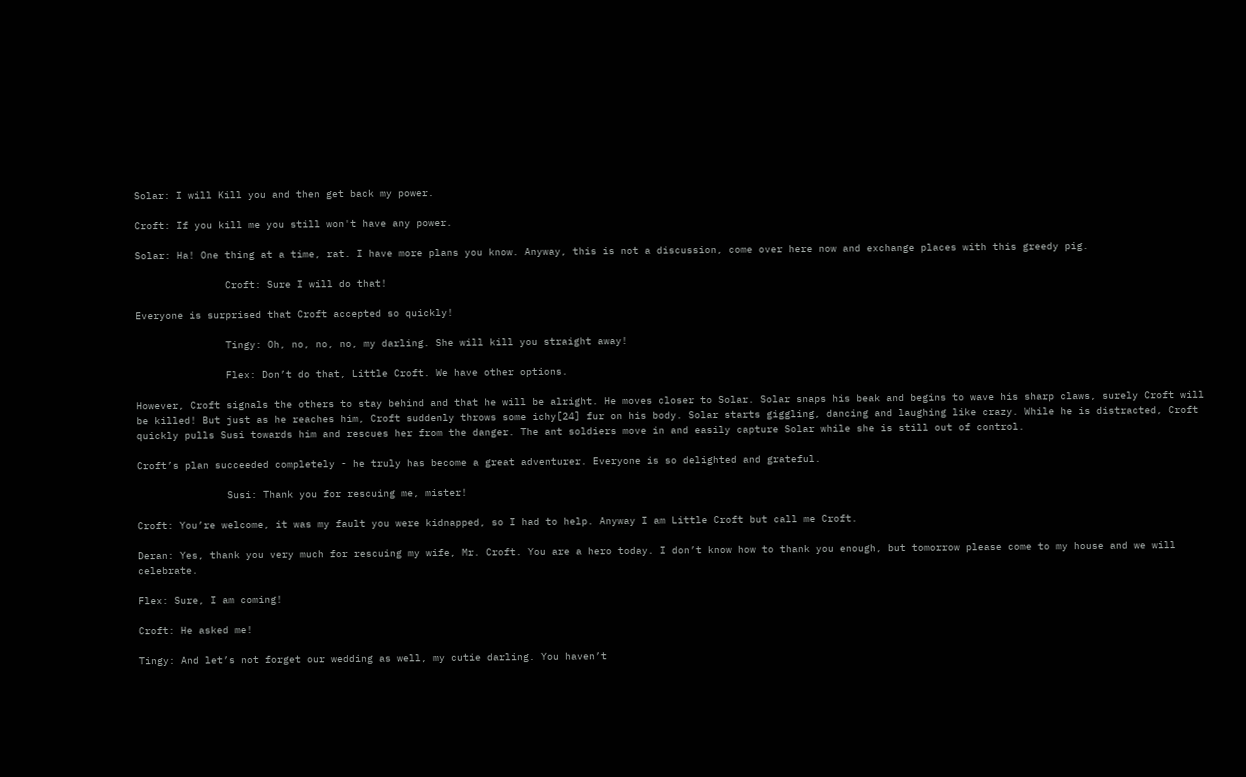Solar: I will Kill you and then get back my power.

Croft: If you kill me you still won't have any power.

Solar: Ha! One thing at a time, rat. I have more plans you know. Anyway, this is not a discussion, come over here now and exchange places with this greedy pig.

               Croft: Sure I will do that!

Everyone is surprised that Croft accepted so quickly!

               Tingy: Oh, no, no, no, my darling. She will kill you straight away!

               Flex: Don’t do that, Little Croft. We have other options.

However, Croft signals the others to stay behind and that he will be alright. He moves closer to Solar. Solar snaps his beak and begins to wave his sharp claws, surely Croft will be killed! But just as he reaches him, Croft suddenly throws some ichy[24] fur on his body. Solar starts giggling, dancing and laughing like crazy. While he is distracted, Croft quickly pulls Susi towards him and rescues her from the danger. The ant soldiers move in and easily capture Solar while she is still out of control.

Croft’s plan succeeded completely - he truly has become a great adventurer. Everyone is so delighted and grateful.

               Susi: Thank you for rescuing me, mister!

Croft: You’re welcome, it was my fault you were kidnapped, so I had to help. Anyway I am Little Croft but call me Croft.

Deran: Yes, thank you very much for rescuing my wife, Mr. Croft. You are a hero today. I don’t know how to thank you enough, but tomorrow please come to my house and we will celebrate.

Flex: Sure, I am coming!

Croft: He asked me!

Tingy: And let’s not forget our wedding as well, my cutie darling. You haven’t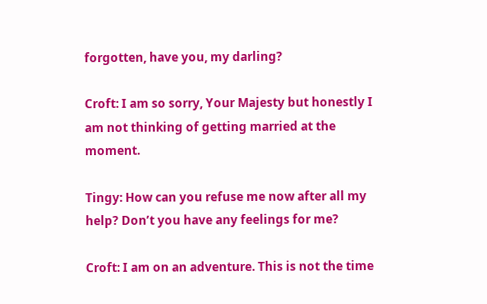forgotten, have you, my darling?

Croft: I am so sorry, Your Majesty but honestly I am not thinking of getting married at the moment.

Tingy: How can you refuse me now after all my help? Don’t you have any feelings for me?

Croft: I am on an adventure. This is not the time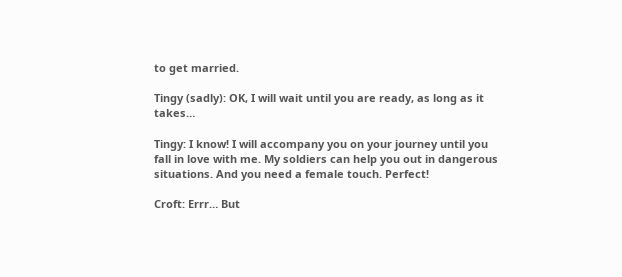to get married.

Tingy (sadly): OK, I will wait until you are ready, as long as it takes…

Tingy: I know! I will accompany you on your journey until you fall in love with me. My soldiers can help you out in dangerous situations. And you need a female touch. Perfect!

Croft: Errr… But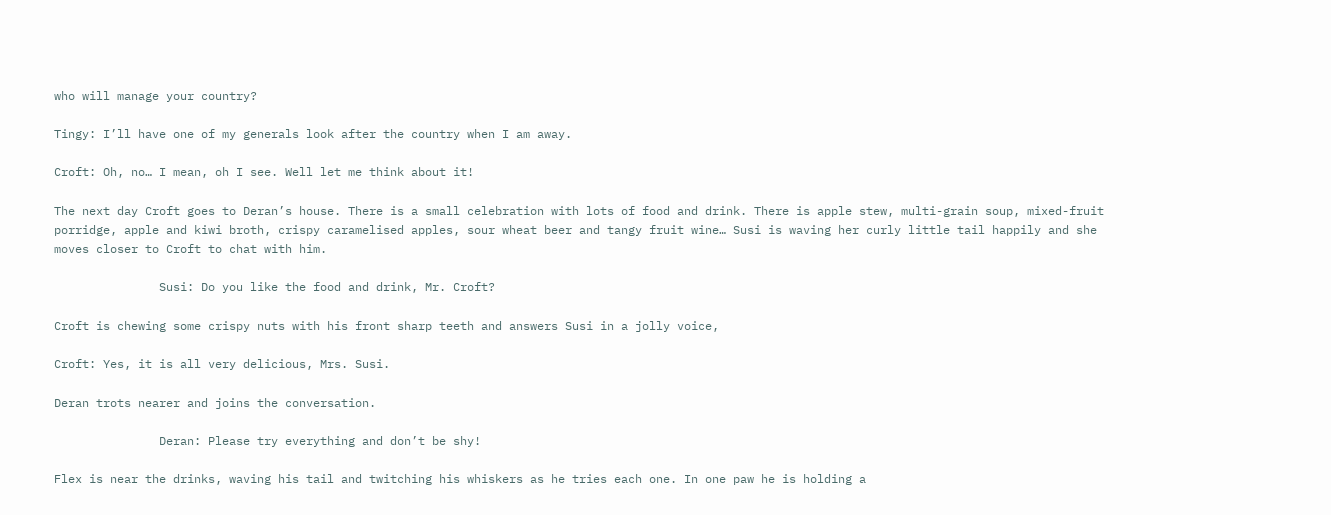who will manage your country?

Tingy: I’ll have one of my generals look after the country when I am away.

Croft: Oh, no… I mean, oh I see. Well let me think about it!

The next day Croft goes to Deran’s house. There is a small celebration with lots of food and drink. There is apple stew, multi-grain soup, mixed-fruit porridge, apple and kiwi broth, crispy caramelised apples, sour wheat beer and tangy fruit wine… Susi is waving her curly little tail happily and she moves closer to Croft to chat with him.

               Susi: Do you like the food and drink, Mr. Croft?

Croft is chewing some crispy nuts with his front sharp teeth and answers Susi in a jolly voice,

Croft: Yes, it is all very delicious, Mrs. Susi.

Deran trots nearer and joins the conversation.

               Deran: Please try everything and don’t be shy!

Flex is near the drinks, waving his tail and twitching his whiskers as he tries each one. In one paw he is holding a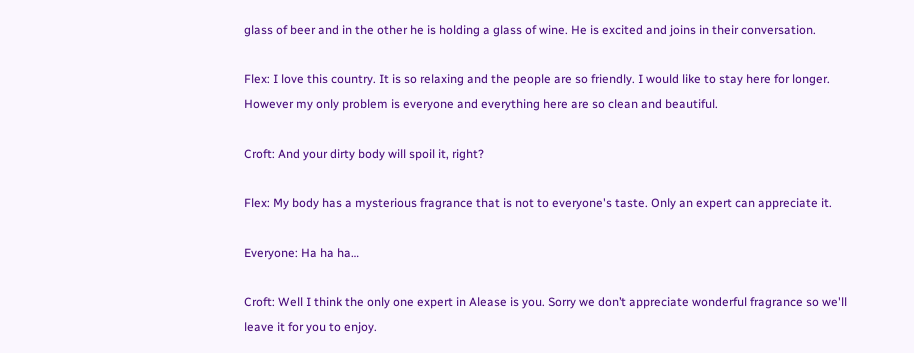glass of beer and in the other he is holding a glass of wine. He is excited and joins in their conversation.

Flex: I love this country. It is so relaxing and the people are so friendly. I would like to stay here for longer. However my only problem is everyone and everything here are so clean and beautiful.

Croft: And your dirty body will spoil it, right?

Flex: My body has a mysterious fragrance that is not to everyone's taste. Only an expert can appreciate it.

Everyone: Ha ha ha…

Croft: Well I think the only one expert in Alease is you. Sorry we don’t appreciate wonderful fragrance so we'll leave it for you to enjoy.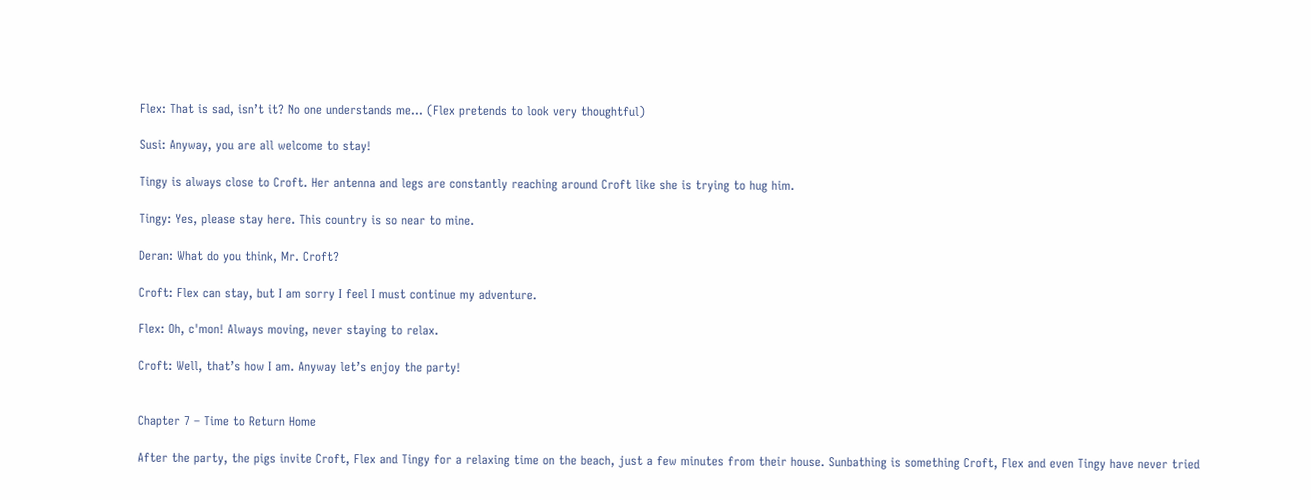Flex: That is sad, isn’t it? No one understands me… (Flex pretends to look very thoughtful)

Susi: Anyway, you are all welcome to stay!

Tingy is always close to Croft. Her antenna and legs are constantly reaching around Croft like she is trying to hug him.

Tingy: Yes, please stay here. This country is so near to mine.

Deran: What do you think, Mr. Croft?

Croft: Flex can stay, but I am sorry I feel I must continue my adventure.

Flex: Oh, c'mon! Always moving, never staying to relax.

Croft: Well, that’s how I am. Anyway let’s enjoy the party!


Chapter 7 – Time to Return Home

After the party, the pigs invite Croft, Flex and Tingy for a relaxing time on the beach, just a few minutes from their house. Sunbathing is something Croft, Flex and even Tingy have never tried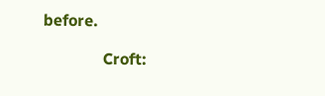before.

               Croft: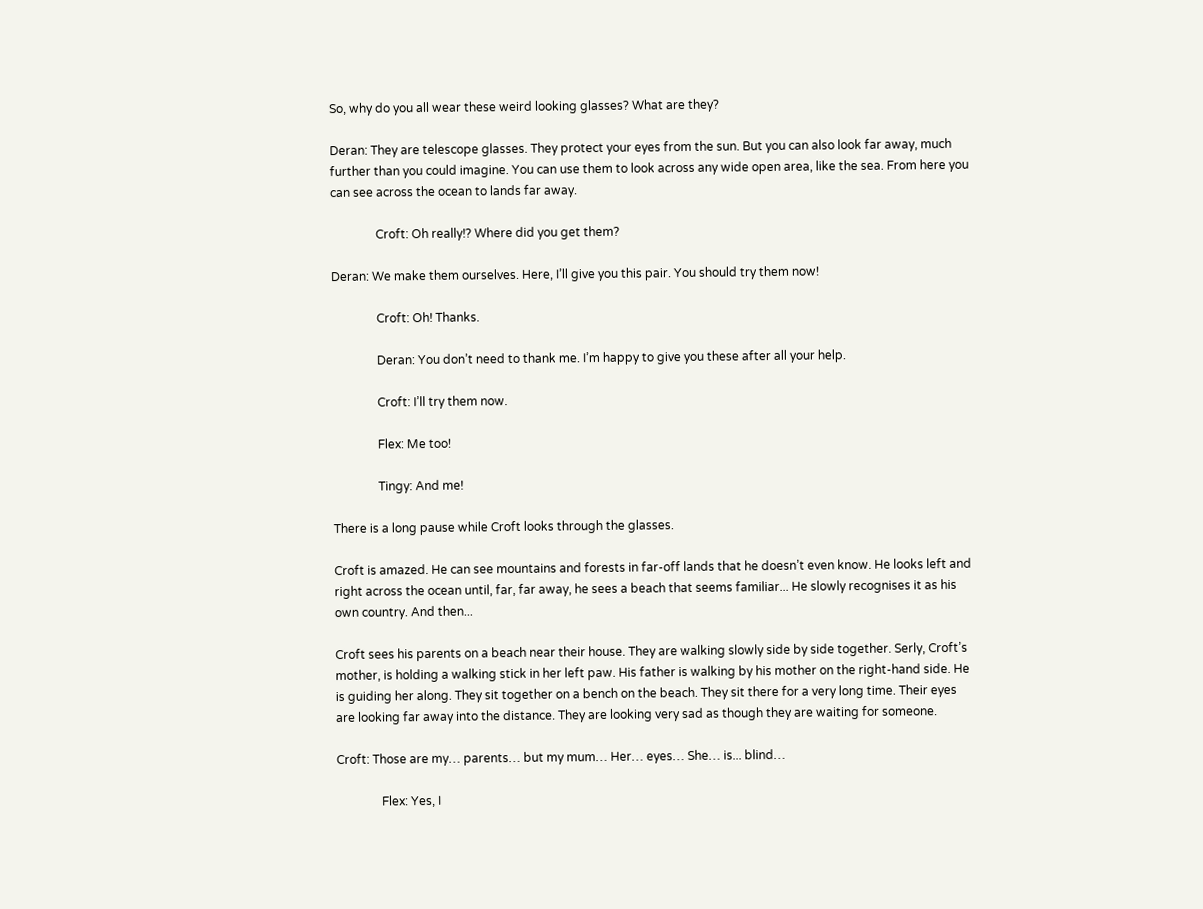So, why do you all wear these weird looking glasses? What are they?

Deran: They are telescope glasses. They protect your eyes from the sun. But you can also look far away, much further than you could imagine. You can use them to look across any wide open area, like the sea. From here you can see across the ocean to lands far away.

               Croft: Oh really!? Where did you get them?

Deran: We make them ourselves. Here, I’ll give you this pair. You should try them now!

               Croft: Oh! Thanks.

               Deran: You don’t need to thank me. I’m happy to give you these after all your help.

               Croft: I’ll try them now.

               Flex: Me too!

               Tingy: And me!

There is a long pause while Croft looks through the glasses.

Croft is amazed. He can see mountains and forests in far-off lands that he doesn’t even know. He looks left and right across the ocean until, far, far away, he sees a beach that seems familiar... He slowly recognises it as his own country. And then...

Croft sees his parents on a beach near their house. They are walking slowly side by side together. Serly, Croft’s mother, is holding a walking stick in her left paw. His father is walking by his mother on the right-hand side. He is guiding her along. They sit together on a bench on the beach. They sit there for a very long time. Their eyes are looking far away into the distance. They are looking very sad as though they are waiting for someone.

Croft: Those are my… parents… but my mum… Her… eyes… She… is... blind…

               Flex: Yes, I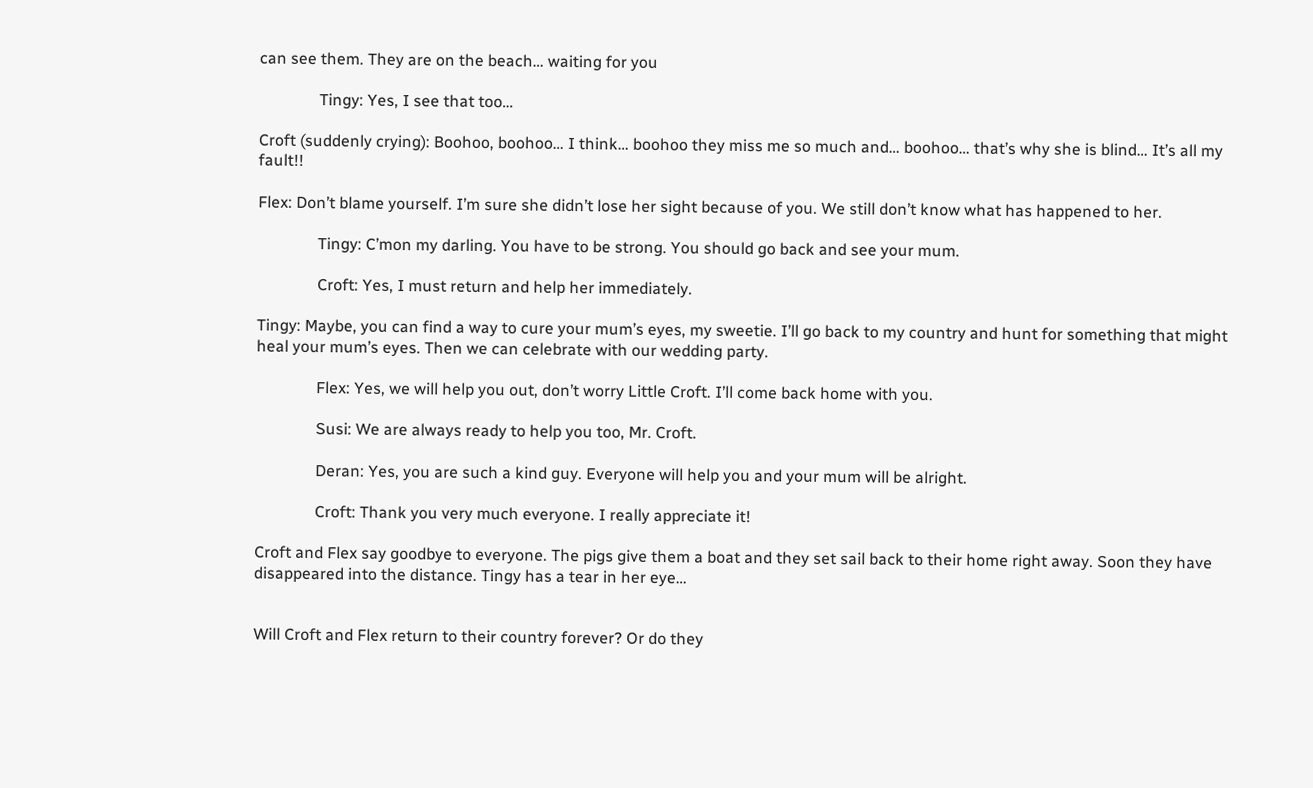can see them. They are on the beach… waiting for you

               Tingy: Yes, I see that too…

Croft (suddenly crying): Boohoo, boohoo… I think… boohoo they miss me so much and… boohoo… that’s why she is blind… It’s all my fault!!

Flex: Don’t blame yourself. I’m sure she didn’t lose her sight because of you. We still don’t know what has happened to her.

               Tingy: C’mon my darling. You have to be strong. You should go back and see your mum.

               Croft: Yes, I must return and help her immediately.

Tingy: Maybe, you can find a way to cure your mum’s eyes, my sweetie. I’ll go back to my country and hunt for something that might heal your mum’s eyes. Then we can celebrate with our wedding party.

               Flex: Yes, we will help you out, don’t worry Little Croft. I’ll come back home with you.

               Susi: We are always ready to help you too, Mr. Croft.

               Deran: Yes, you are such a kind guy. Everyone will help you and your mum will be alright.

               Croft: Thank you very much everyone. I really appreciate it!

Croft and Flex say goodbye to everyone. The pigs give them a boat and they set sail back to their home right away. Soon they have disappeared into the distance. Tingy has a tear in her eye…


Will Croft and Flex return to their country forever? Or do they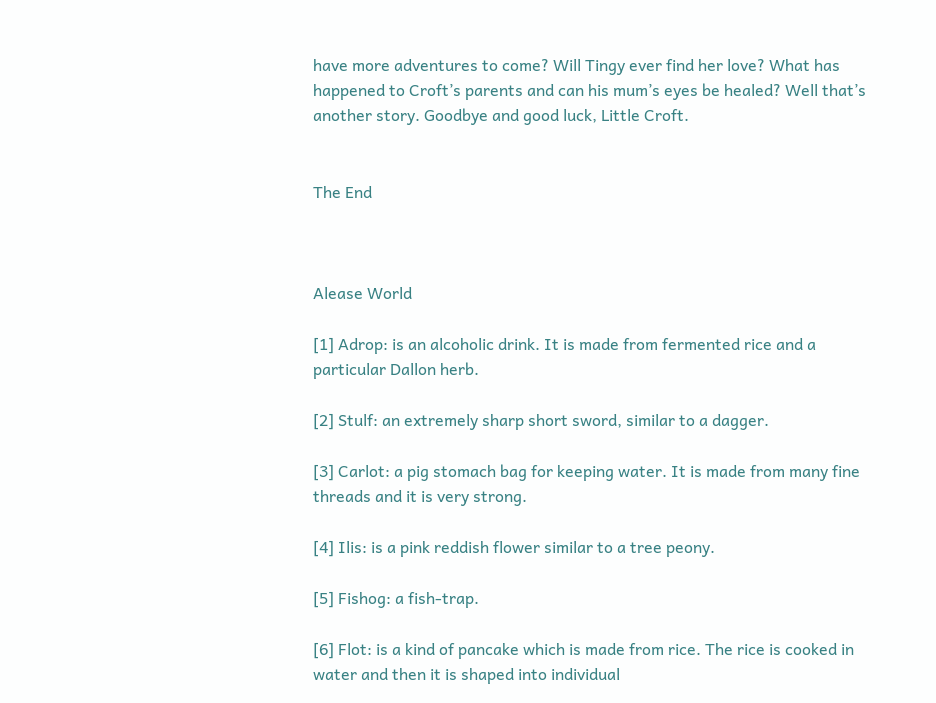have more adventures to come? Will Tingy ever find her love? What has happened to Croft’s parents and can his mum’s eyes be healed? Well that’s another story. Goodbye and good luck, Little Croft.


The End



Alease World

[1] Adrop: is an alcoholic drink. It is made from fermented rice and a particular Dallon herb.

[2] Stulf: an extremely sharp short sword, similar to a dagger.

[3] Carlot: a pig stomach bag for keeping water. It is made from many fine threads and it is very strong.

[4] Ilis: is a pink reddish flower similar to a tree peony.

[5] Fishog: a fish-trap.

[6] Flot: is a kind of pancake which is made from rice. The rice is cooked in water and then it is shaped into individual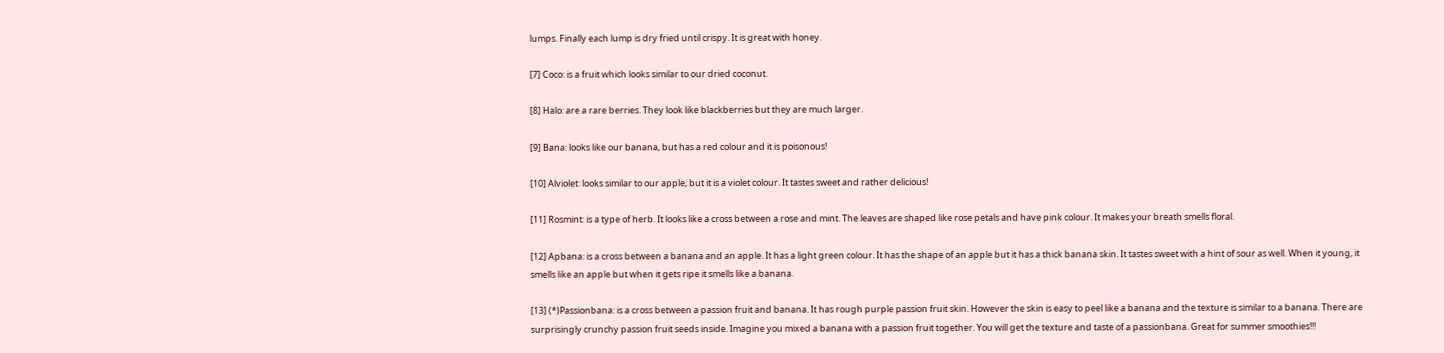lumps. Finally each lump is dry fried until crispy. It is great with honey.

[7] Coco: is a fruit which looks similar to our dried coconut.

[8] Halo: are a rare berries. They look like blackberries but they are much larger.

[9] Bana: looks like our banana, but has a red colour and it is poisonous!

[10] Alviolet: looks similar to our apple, but it is a violet colour. It tastes sweet and rather delicious!

[11] Rosmint: is a type of herb. It looks like a cross between a rose and mint. The leaves are shaped like rose petals and have pink colour. It makes your breath smells floral.

[12] Apbana: is a cross between a banana and an apple. It has a light green colour. It has the shape of an apple but it has a thick banana skin. It tastes sweet with a hint of sour as well. When it young, it smells like an apple but when it gets ripe it smells like a banana.

[13] (*)Passionbana: is a cross between a passion fruit and banana. It has rough purple passion fruit skin. However the skin is easy to peel like a banana and the texture is similar to a banana. There are surprisingly crunchy passion fruit seeds inside. Imagine you mixed a banana with a passion fruit together. You will get the texture and taste of a passionbana. Great for summer smoothies!!!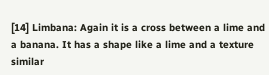[14] Limbana: Again it is a cross between a lime and a banana. It has a shape like a lime and a texture similar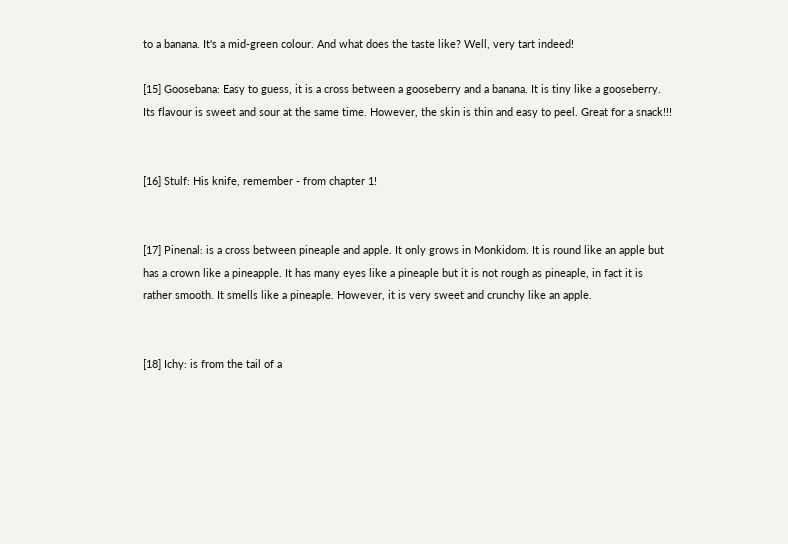to a banana. It's a mid-green colour. And what does the taste like? Well, very tart indeed!

[15] Goosebana: Easy to guess, it is a cross between a gooseberry and a banana. It is tiny like a gooseberry. Its flavour is sweet and sour at the same time. However, the skin is thin and easy to peel. Great for a snack!!!


[16] Stulf: His knife, remember - from chapter 1!


[17] Pinenal: is a cross between pineaple and apple. It only grows in Monkidom. It is round like an apple but has a crown like a pineapple. It has many eyes like a pineaple but it is not rough as pineaple, in fact it is rather smooth. It smells like a pineaple. However, it is very sweet and crunchy like an apple.


[18] Ichy: is from the tail of a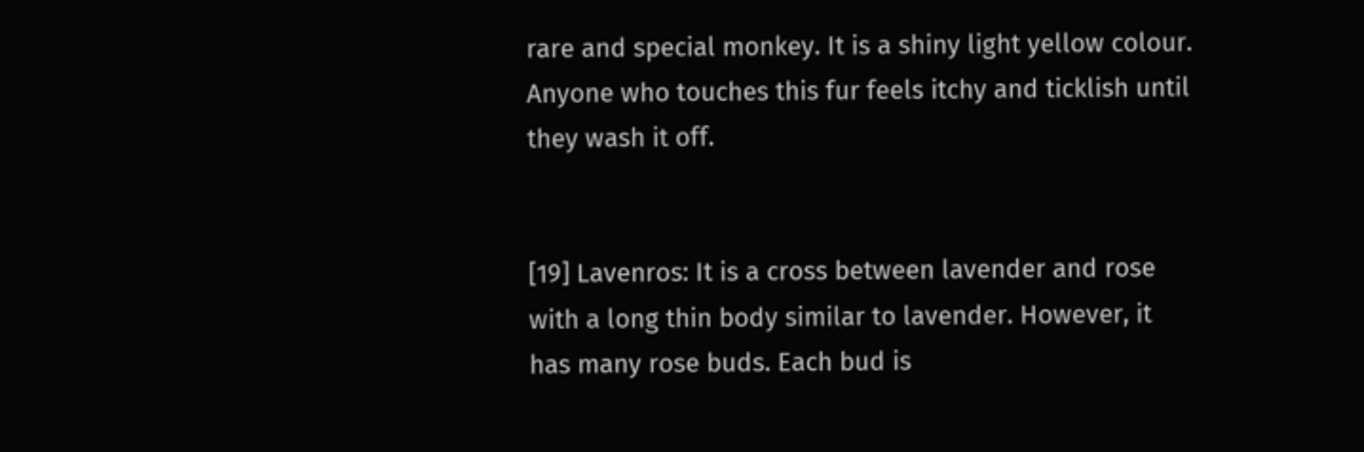rare and special monkey. It is a shiny light yellow colour. Anyone who touches this fur feels itchy and ticklish until they wash it off.


[19] Lavenros: It is a cross between lavender and rose with a long thin body similar to lavender. However, it has many rose buds. Each bud is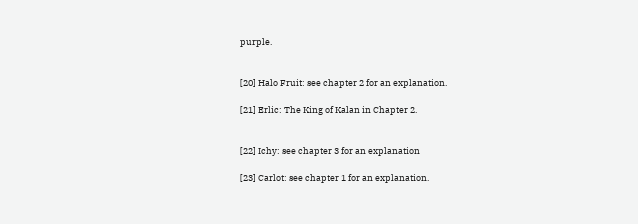purple.


[20] Halo Fruit: see chapter 2 for an explanation.

[21] Erlic: The King of Kalan in Chapter 2.


[22] Ichy: see chapter 3 for an explanation

[23] Carlot: see chapter 1 for an explanation.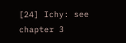[24] Ichy: see chapter 3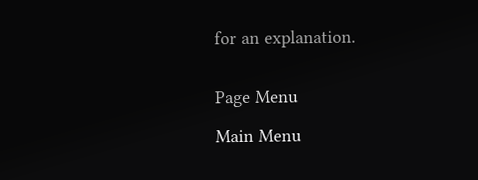for an explanation.


Page Menu

Main Menu